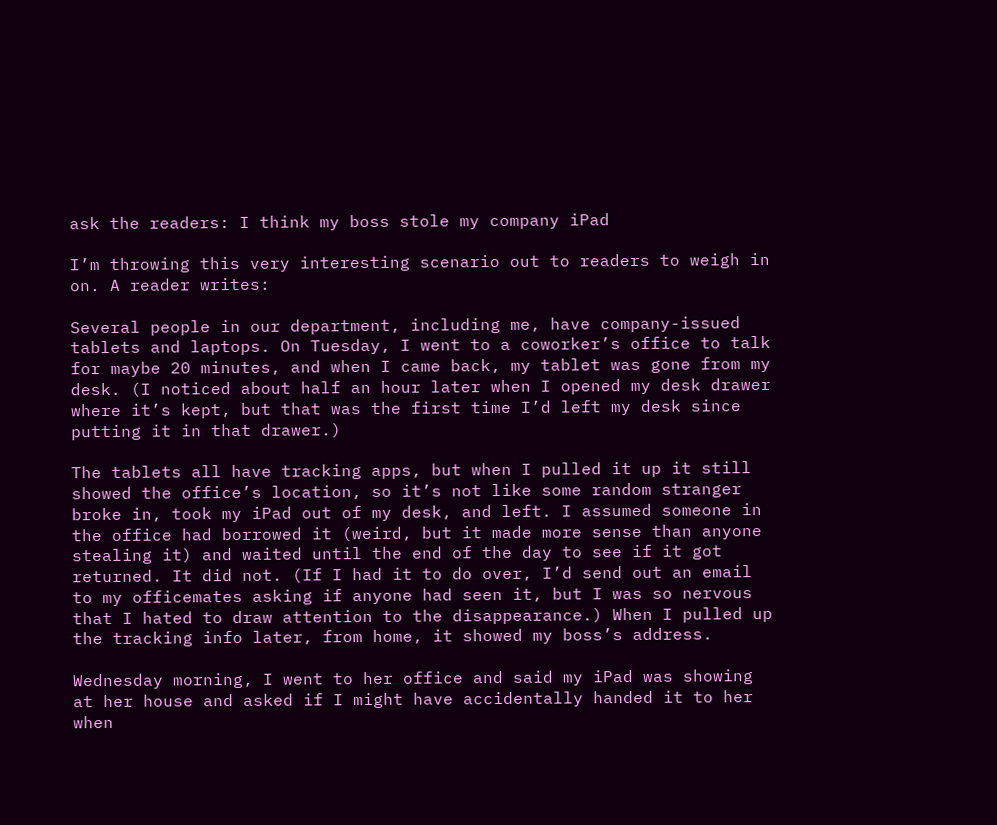ask the readers: I think my boss stole my company iPad

I’m throwing this very interesting scenario out to readers to weigh in on. A reader writes:

Several people in our department, including me, have company-issued tablets and laptops. On Tuesday, I went to a coworker’s office to talk for maybe 20 minutes, and when I came back, my tablet was gone from my desk. (I noticed about half an hour later when I opened my desk drawer where it’s kept, but that was the first time I’d left my desk since putting it in that drawer.)

The tablets all have tracking apps, but when I pulled it up it still showed the office’s location, so it’s not like some random stranger broke in, took my iPad out of my desk, and left. I assumed someone in the office had borrowed it (weird, but it made more sense than anyone stealing it) and waited until the end of the day to see if it got returned. It did not. (If I had it to do over, I’d send out an email to my officemates asking if anyone had seen it, but I was so nervous that I hated to draw attention to the disappearance.) When I pulled up the tracking info later, from home, it showed my boss’s address.

Wednesday morning, I went to her office and said my iPad was showing at her house and asked if I might have accidentally handed it to her when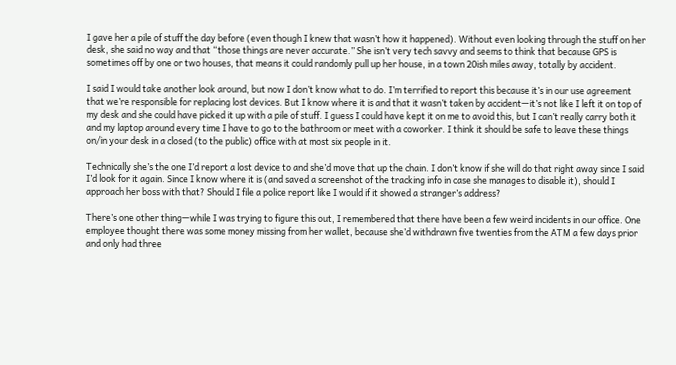I gave her a pile of stuff the day before (even though I knew that wasn’t how it happened). Without even looking through the stuff on her desk, she said no way and that “those things are never accurate.” She isn’t very tech savvy and seems to think that because GPS is sometimes off by one or two houses, that means it could randomly pull up her house, in a town 20ish miles away, totally by accident.

I said I would take another look around, but now I don’t know what to do. I’m terrified to report this because it’s in our use agreement that we’re responsible for replacing lost devices. But I know where it is and that it wasn’t taken by accident—it’s not like I left it on top of my desk and she could have picked it up with a pile of stuff. I guess I could have kept it on me to avoid this, but I can’t really carry both it and my laptop around every time I have to go to the bathroom or meet with a coworker. I think it should be safe to leave these things on/in your desk in a closed (to the public) office with at most six people in it.

Technically she’s the one I’d report a lost device to and she’d move that up the chain. I don’t know if she will do that right away since I said I’d look for it again. Since I know where it is (and saved a screenshot of the tracking info in case she manages to disable it), should I approach her boss with that? Should I file a police report like I would if it showed a stranger’s address?

There’s one other thing—while I was trying to figure this out, I remembered that there have been a few weird incidents in our office. One employee thought there was some money missing from her wallet, because she’d withdrawn five twenties from the ATM a few days prior and only had three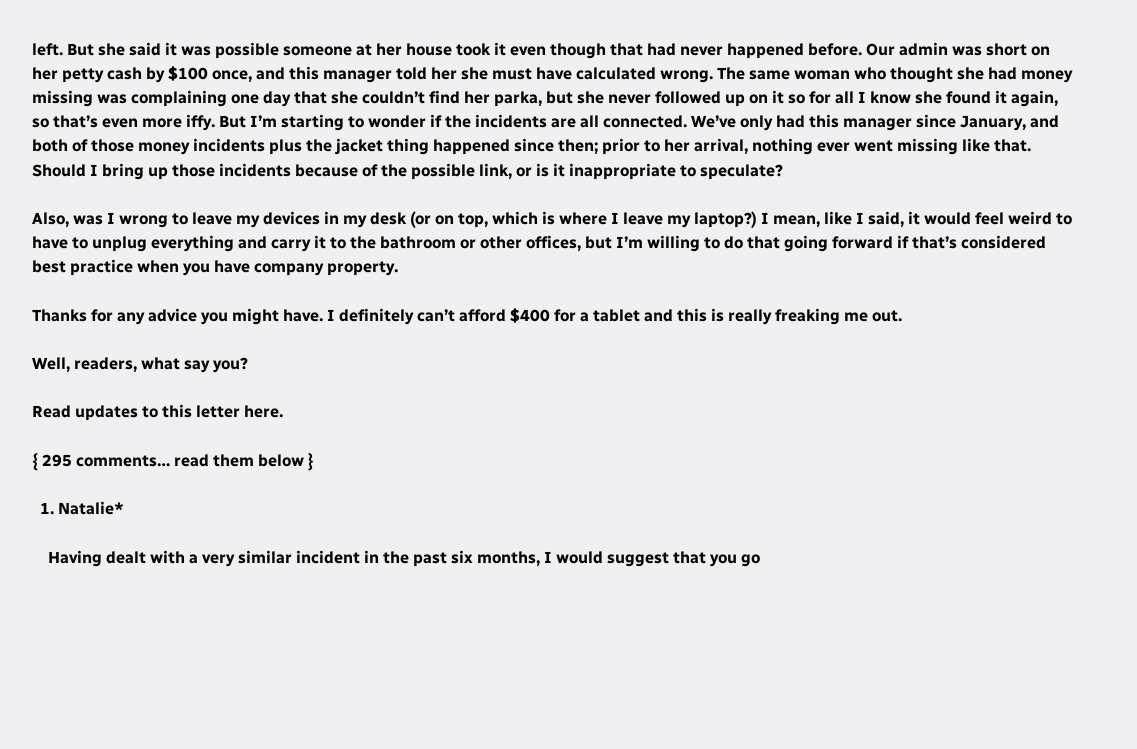left. But she said it was possible someone at her house took it even though that had never happened before. Our admin was short on her petty cash by $100 once, and this manager told her she must have calculated wrong. The same woman who thought she had money missing was complaining one day that she couldn’t find her parka, but she never followed up on it so for all I know she found it again, so that’s even more iffy. But I’m starting to wonder if the incidents are all connected. We’ve only had this manager since January, and both of those money incidents plus the jacket thing happened since then; prior to her arrival, nothing ever went missing like that. Should I bring up those incidents because of the possible link, or is it inappropriate to speculate?

Also, was I wrong to leave my devices in my desk (or on top, which is where I leave my laptop?) I mean, like I said, it would feel weird to have to unplug everything and carry it to the bathroom or other offices, but I’m willing to do that going forward if that’s considered best practice when you have company property.

Thanks for any advice you might have. I definitely can’t afford $400 for a tablet and this is really freaking me out.

Well, readers, what say you?

Read updates to this letter here.

{ 295 comments… read them below }

  1. Natalie*

    Having dealt with a very similar incident in the past six months, I would suggest that you go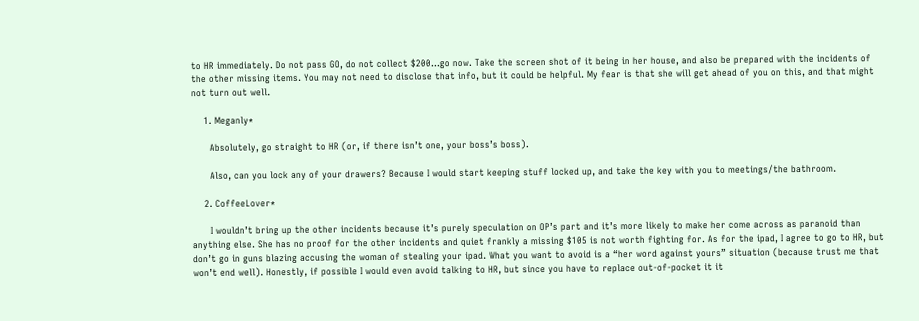to HR immediately. Do not pass GO, do not collect $200…go now. Take the screen shot of it being in her house, and also be prepared with the incidents of the other missing items. You may not need to disclose that info, but it could be helpful. My fear is that she will get ahead of you on this, and that might not turn out well.

    1. Meganly*

      Absolutely, go straight to HR (or, if there isn’t one, your boss’s boss).

      Also, can you lock any of your drawers? Because I would start keeping stuff locked up, and take the key with you to meetings/the bathroom.

    2. CoffeeLover*

      I wouldn’t bring up the other incidents because it’s purely speculation on OP’s part and it’s more likely to make her come across as paranoid than anything else. She has no proof for the other incidents and quiet frankly a missing $105 is not worth fighting for. As for the ipad, I agree to go to HR, but don’t go in guns blazing accusing the woman of stealing your ipad. What you want to avoid is a “her word against yours” situation (because trust me that won’t end well). Honestly, if possible I would even avoid talking to HR, but since you have to replace out-of-pocket it it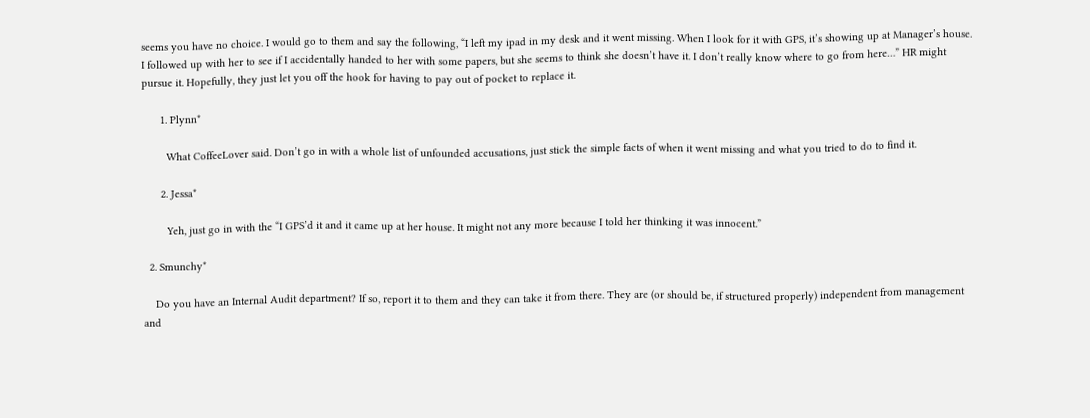seems you have no choice. I would go to them and say the following, “I left my ipad in my desk and it went missing. When I look for it with GPS, it’s showing up at Manager’s house. I followed up with her to see if I accidentally handed to her with some papers, but she seems to think she doesn’t have it. I don’t really know where to go from here…” HR might pursue it. Hopefully, they just let you off the hook for having to pay out of pocket to replace it.

      1. Plynn*

        What CoffeeLover said. Don’t go in with a whole list of unfounded accusations, just stick the simple facts of when it went missing and what you tried to do to find it.

      2. Jessa*

        Yeh, just go in with the “I GPS’d it and it came up at her house. It might not any more because I told her thinking it was innocent.”

  2. Smunchy*

    Do you have an Internal Audit department? If so, report it to them and they can take it from there. They are (or should be, if structured properly) independent from management and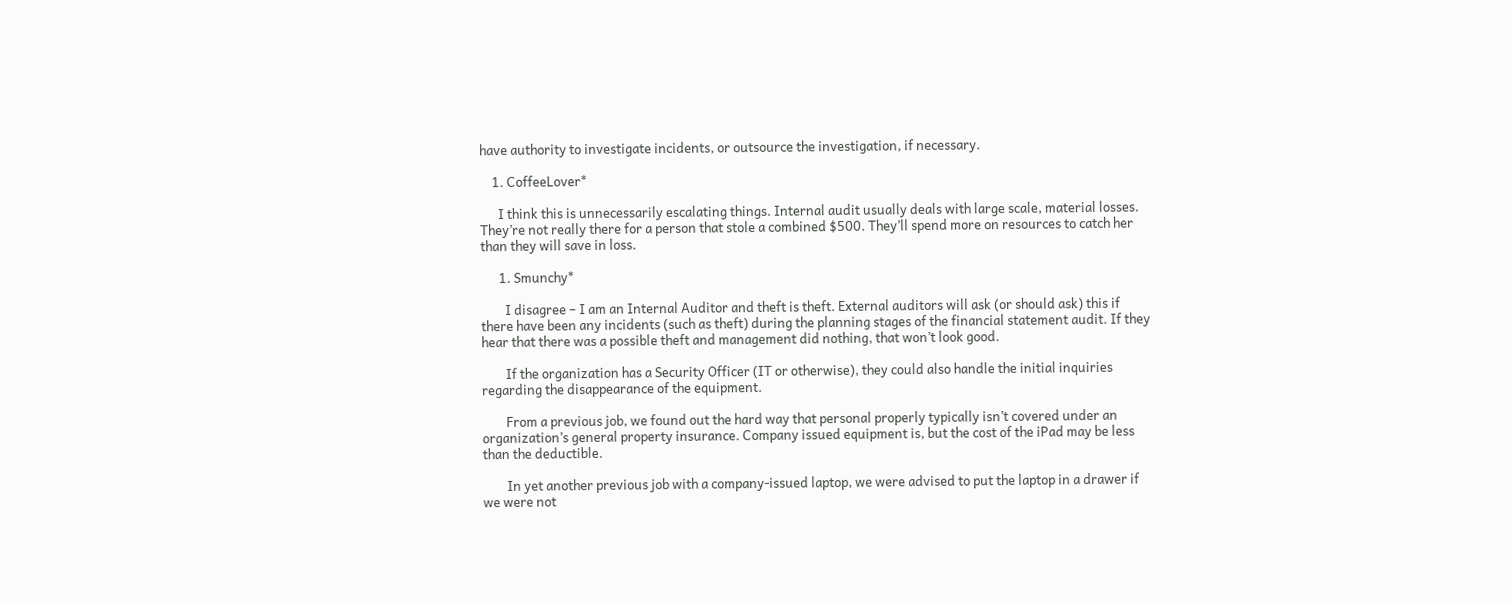have authority to investigate incidents, or outsource the investigation, if necessary.

    1. CoffeeLover*

      I think this is unnecessarily escalating things. Internal audit usually deals with large scale, material losses. They’re not really there for a person that stole a combined $500. They’ll spend more on resources to catch her than they will save in loss.

      1. Smunchy*

        I disagree – I am an Internal Auditor and theft is theft. External auditors will ask (or should ask) this if there have been any incidents (such as theft) during the planning stages of the financial statement audit. If they hear that there was a possible theft and management did nothing, that won’t look good.

        If the organization has a Security Officer (IT or otherwise), they could also handle the initial inquiries regarding the disappearance of the equipment.

        From a previous job, we found out the hard way that personal properly typically isn’t covered under an organization’s general property insurance. Company issued equipment is, but the cost of the iPad may be less than the deductible.

        In yet another previous job with a company-issued laptop, we were advised to put the laptop in a drawer if we were not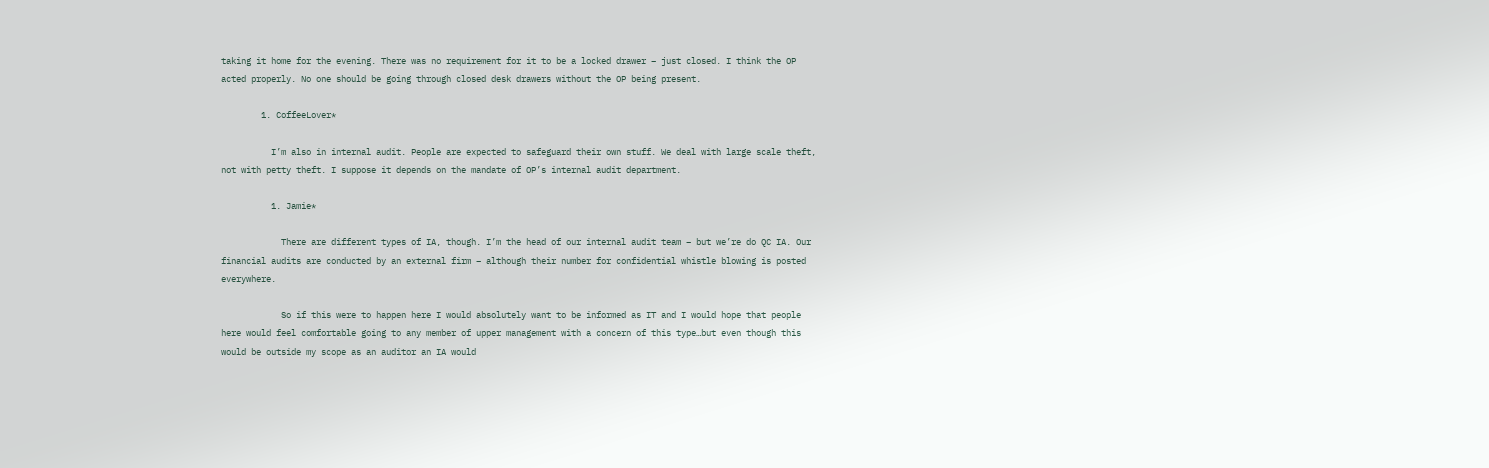taking it home for the evening. There was no requirement for it to be a locked drawer – just closed. I think the OP acted properly. No one should be going through closed desk drawers without the OP being present.

        1. CoffeeLover*

          I’m also in internal audit. People are expected to safeguard their own stuff. We deal with large scale theft, not with petty theft. I suppose it depends on the mandate of OP’s internal audit department.

          1. Jamie*

            There are different types of IA, though. I’m the head of our internal audit team – but we’re do QC IA. Our financial audits are conducted by an external firm – although their number for confidential whistle blowing is posted everywhere.

            So if this were to happen here I would absolutely want to be informed as IT and I would hope that people here would feel comfortable going to any member of upper management with a concern of this type…but even though this would be outside my scope as an auditor an IA would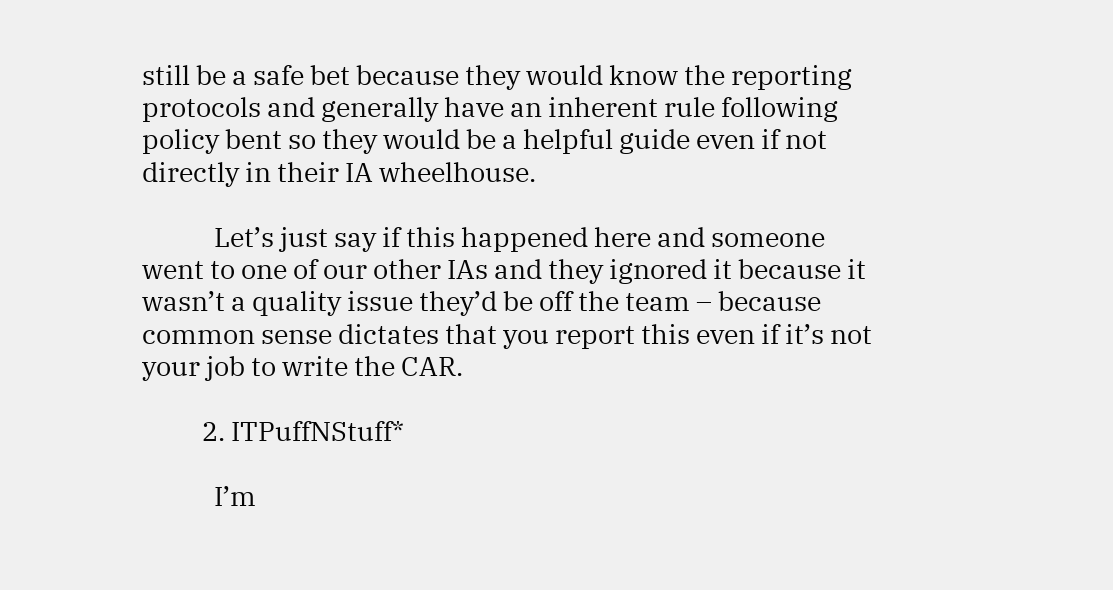still be a safe bet because they would know the reporting protocols and generally have an inherent rule following policy bent so they would be a helpful guide even if not directly in their IA wheelhouse.

            Let’s just say if this happened here and someone went to one of our other IAs and they ignored it because it wasn’t a quality issue they’d be off the team – because common sense dictates that you report this even if it’s not your job to write the CAR.

          2. ITPuffNStuff*

            I’m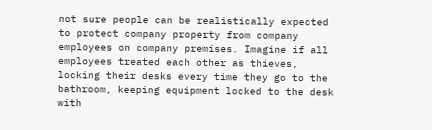not sure people can be realistically expected to protect company property from company employees on company premises. Imagine if all employees treated each other as thieves, locking their desks every time they go to the bathroom, keeping equipment locked to the desk with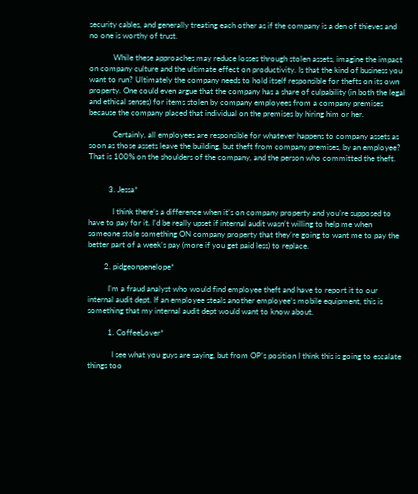security cables, and generally treating each other as if the company is a den of thieves and no one is worthy of trust.

            While these approaches may reduce losses through stolen assets, imagine the impact on company culture and the ultimate effect on productivity. Is that the kind of business you want to run? Ultimately the company needs to hold itself responsible for thefts on its own property. One could even argue that the company has a share of culpability (in both the legal and ethical senses) for items stolen by company employees from a company premises because the company placed that individual on the premises by hiring him or her.

            Certainly, all employees are responsible for whatever happens to company assets as soon as those assets leave the building, but theft from company premises, by an employee? That is 100% on the shoulders of the company, and the person who committed the theft.


          3. Jessa*

            I think there’s a difference when it’s on company property and you’re supposed to have to pay for it. I’d be really upset if internal audit wasn’t willing to help me when someone stole something ON company property that they’re going to want me to pay the better part of a week’s pay (more if you get paid less) to replace.

        2. pidgeonpenelope*

          I’m a fraud analyst who would find employee theft and have to report it to our internal audit dept. If an employee steals another employee’s mobile equipment, this is something that my internal audit dept would want to know about.

          1. CoffeeLover*

            I see what you guys are saying, but from OP’s position I think this is going to escalate things too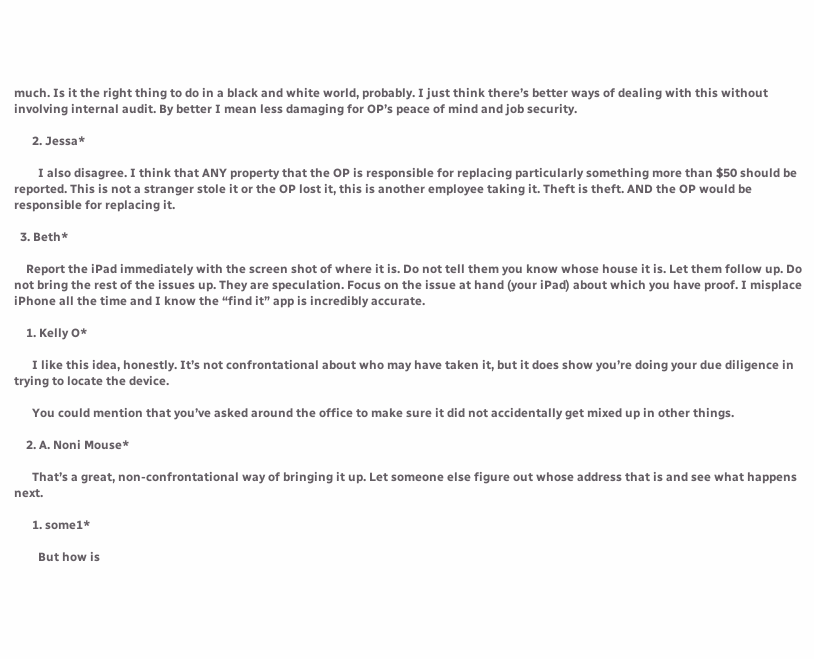much. Is it the right thing to do in a black and white world, probably. I just think there’s better ways of dealing with this without involving internal audit. By better I mean less damaging for OP’s peace of mind and job security.

      2. Jessa*

        I also disagree. I think that ANY property that the OP is responsible for replacing particularly something more than $50 should be reported. This is not a stranger stole it or the OP lost it, this is another employee taking it. Theft is theft. AND the OP would be responsible for replacing it.

  3. Beth*

    Report the iPad immediately with the screen shot of where it is. Do not tell them you know whose house it is. Let them follow up. Do not bring the rest of the issues up. They are speculation. Focus on the issue at hand (your iPad) about which you have proof. I misplace iPhone all the time and I know the “find it” app is incredibly accurate.

    1. Kelly O*

      I like this idea, honestly. It’s not confrontational about who may have taken it, but it does show you’re doing your due diligence in trying to locate the device.

      You could mention that you’ve asked around the office to make sure it did not accidentally get mixed up in other things.

    2. A. Noni Mouse*

      That’s a great, non-confrontational way of bringing it up. Let someone else figure out whose address that is and see what happens next.

      1. some1*

        But how is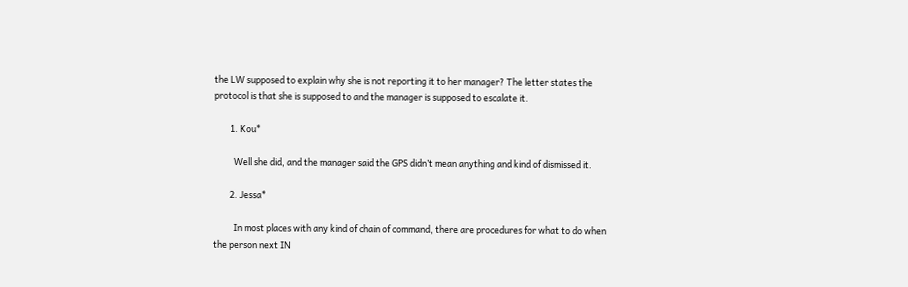the LW supposed to explain why she is not reporting it to her manager? The letter states the protocol is that she is supposed to and the manager is supposed to escalate it.

        1. Kou*

          Well she did, and the manager said the GPS didn’t mean anything and kind of dismissed it.

        2. Jessa*

          In most places with any kind of chain of command, there are procedures for what to do when the person next IN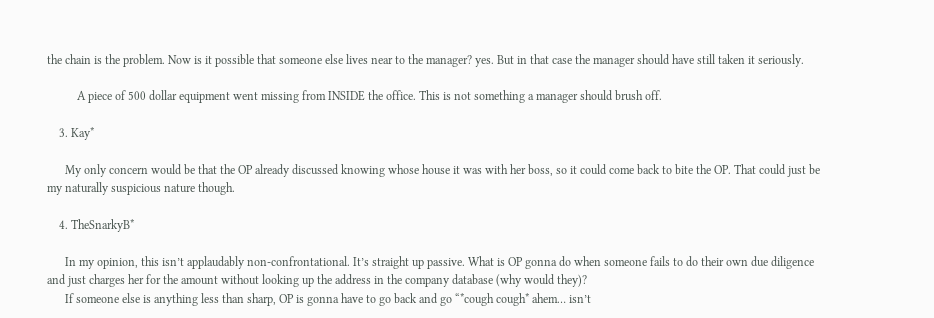the chain is the problem. Now is it possible that someone else lives near to the manager? yes. But in that case the manager should have still taken it seriously.

          A piece of 500 dollar equipment went missing from INSIDE the office. This is not something a manager should brush off.

    3. Kay*

      My only concern would be that the OP already discussed knowing whose house it was with her boss, so it could come back to bite the OP. That could just be my naturally suspicious nature though.

    4. TheSnarkyB*

      In my opinion, this isn’t applaudably non-confrontational. It’s straight up passive. What is OP gonna do when someone fails to do their own due diligence and just charges her for the amount without looking up the address in the company database (why would they)?
      If someone else is anything less than sharp, OP is gonna have to go back and go “*cough cough* ahem… isn’t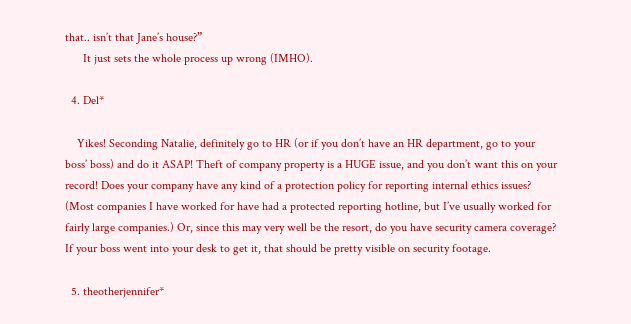that.. isn’t that Jane’s house?”
      It just sets the whole process up wrong (IMHO).

  4. Del*

    Yikes! Seconding Natalie, definitely go to HR (or if you don’t have an HR department, go to your boss’ boss) and do it ASAP! Theft of company property is a HUGE issue, and you don’t want this on your record! Does your company have any kind of a protection policy for reporting internal ethics issues? (Most companies I have worked for have had a protected reporting hotline, but I’ve usually worked for fairly large companies.) Or, since this may very well be the resort, do you have security camera coverage? If your boss went into your desk to get it, that should be pretty visible on security footage.

  5. theotherjennifer*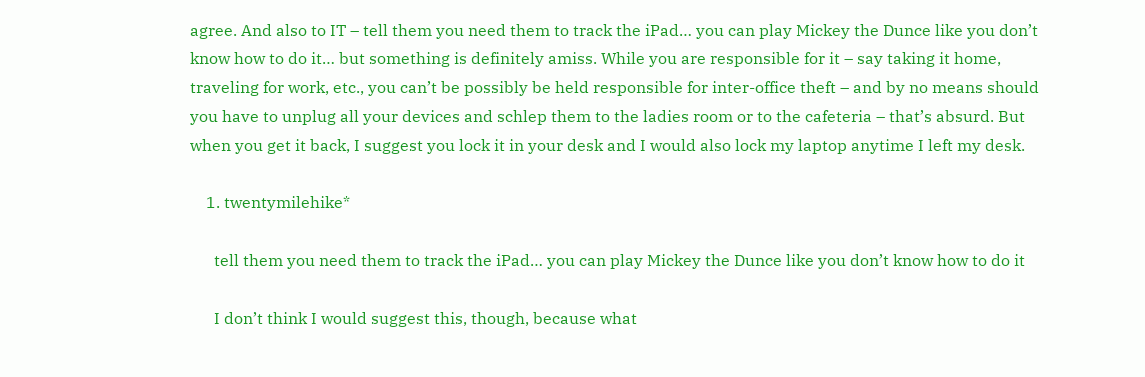agree. And also to IT – tell them you need them to track the iPad… you can play Mickey the Dunce like you don’t know how to do it… but something is definitely amiss. While you are responsible for it – say taking it home, traveling for work, etc., you can’t be possibly be held responsible for inter-office theft – and by no means should you have to unplug all your devices and schlep them to the ladies room or to the cafeteria – that’s absurd. But when you get it back, I suggest you lock it in your desk and I would also lock my laptop anytime I left my desk.

    1. twentymilehike*

      tell them you need them to track the iPad… you can play Mickey the Dunce like you don’t know how to do it

      I don’t think I would suggest this, though, because what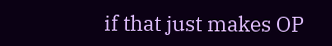if that just makes OP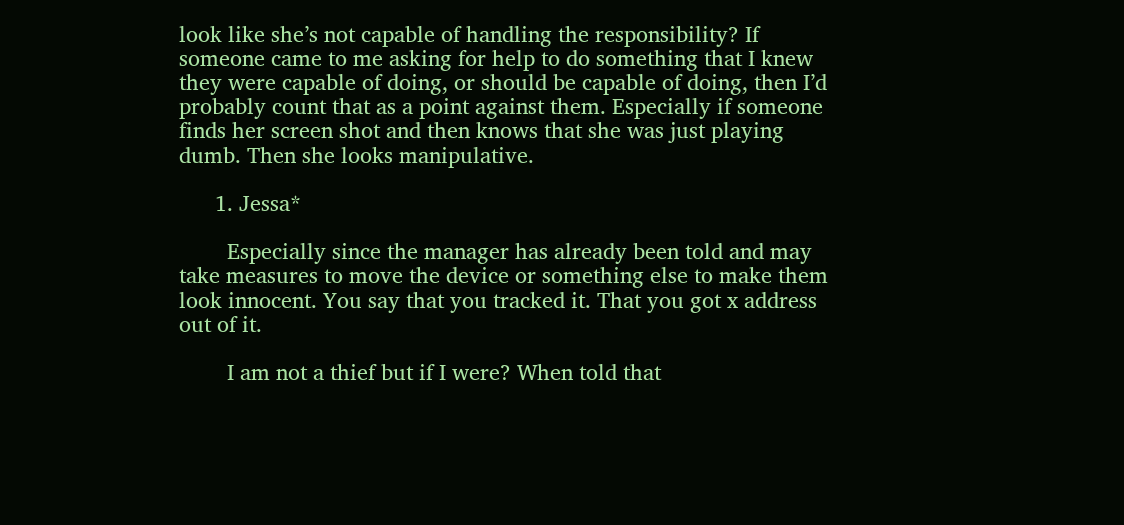look like she’s not capable of handling the responsibility? If someone came to me asking for help to do something that I knew they were capable of doing, or should be capable of doing, then I’d probably count that as a point against them. Especially if someone finds her screen shot and then knows that she was just playing dumb. Then she looks manipulative.

      1. Jessa*

        Especially since the manager has already been told and may take measures to move the device or something else to make them look innocent. You say that you tracked it. That you got x address out of it.

        I am not a thief but if I were? When told that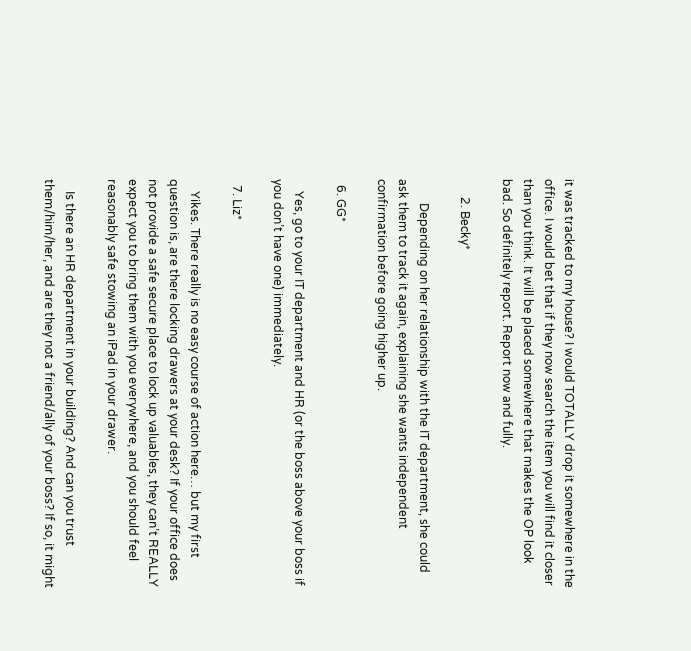it was tracked to my house? I would TOTALLY drop it somewhere in the office. I would bet that if they now search the item you will find it closer than you think. It will be placed somewhere that makes the OP look bad. So definitely report. Report now and fully.

      2. Becky*

        Depending on her relationship with the IT department, she could ask them to track it again, explaining she wants independent confirmation before going higher up.

  6. GG*

    Yes, go to your IT department and HR (or the boss above your boss if you don’t have one) immediately.

  7. Liz*

    Yikes. There really is no easy course of action here… but my first question is, are there locking drawers at your desk? If your office does not provide a safe secure place to lock up valuables, they can’t REALLY expect you to bring them with you everywhere, and you should feel reasonably safe stowing an iPad in your drawer.

    Is there an HR department in your building? And can you trust them/him/her, and are they not a friend/ally of your boss? If so, it might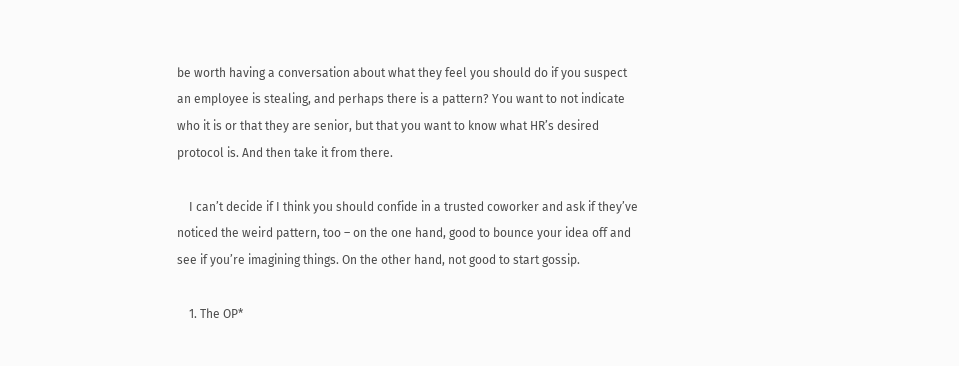be worth having a conversation about what they feel you should do if you suspect an employee is stealing, and perhaps there is a pattern? You want to not indicate who it is or that they are senior, but that you want to know what HR’s desired protocol is. And then take it from there.

    I can’t decide if I think you should confide in a trusted coworker and ask if they’ve noticed the weird pattern, too – on the one hand, good to bounce your idea off and see if you’re imagining things. On the other hand, not good to start gossip.

    1. The OP*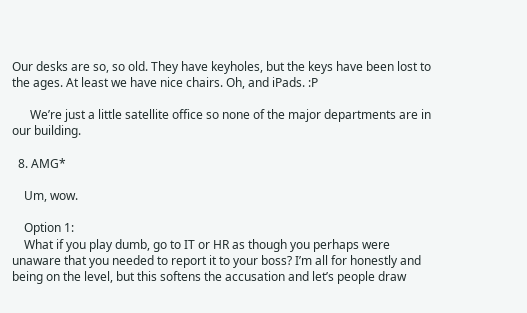Our desks are so, so old. They have keyholes, but the keys have been lost to the ages. At least we have nice chairs. Oh, and iPads. :P

      We’re just a little satellite office so none of the major departments are in our building.

  8. AMG*

    Um, wow.

    Option 1:
    What if you play dumb, go to IT or HR as though you perhaps were unaware that you needed to report it to your boss? I’m all for honestly and being on the level, but this softens the accusation and let’s people draw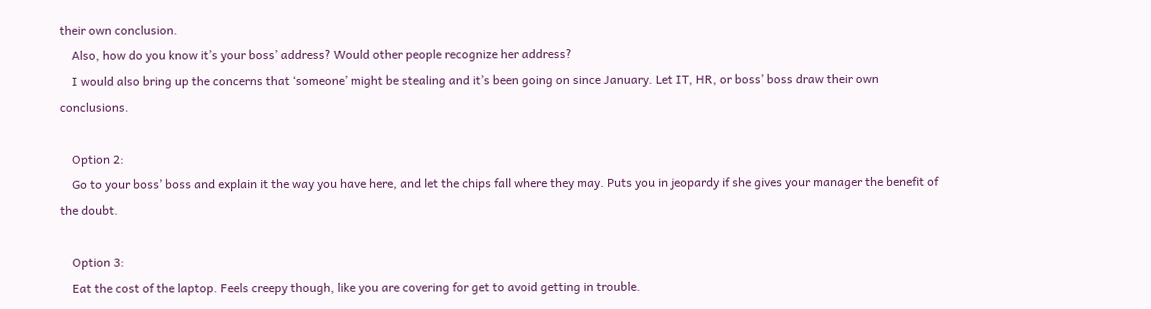their own conclusion.
    Also, how do you know it’s your boss’ address? Would other people recognize her address?
    I would also bring up the concerns that ‘someone’ might be stealing and it’s been going on since January. Let IT, HR, or boss’ boss draw their own conclusions.

    Option 2:
    Go to your boss’ boss and explain it the way you have here, and let the chips fall where they may. Puts you in jeopardy if she gives your manager the benefit of the doubt.

    Option 3:
    Eat the cost of the laptop. Feels creepy though, like you are covering for get to avoid getting in trouble.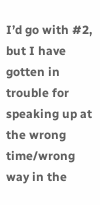I’d go with #2, but I have gotten in trouble for speaking up at the wrong time/wrong way in the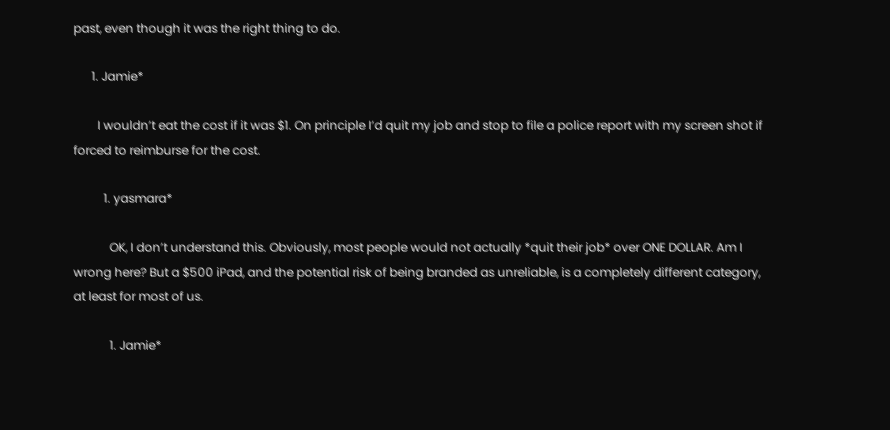past, even though it was the right thing to do.

      1. Jamie*

        I wouldn’t eat the cost if it was $1. On principle I’d quit my job and stop to file a police report with my screen shot if forced to reimburse for the cost.

          1. yasmara*

            OK, I don’t understand this. Obviously, most people would not actually *quit their job* over ONE DOLLAR. Am I wrong here? But a $500 iPad, and the potential risk of being branded as unreliable, is a completely different category, at least for most of us.

            1. Jamie*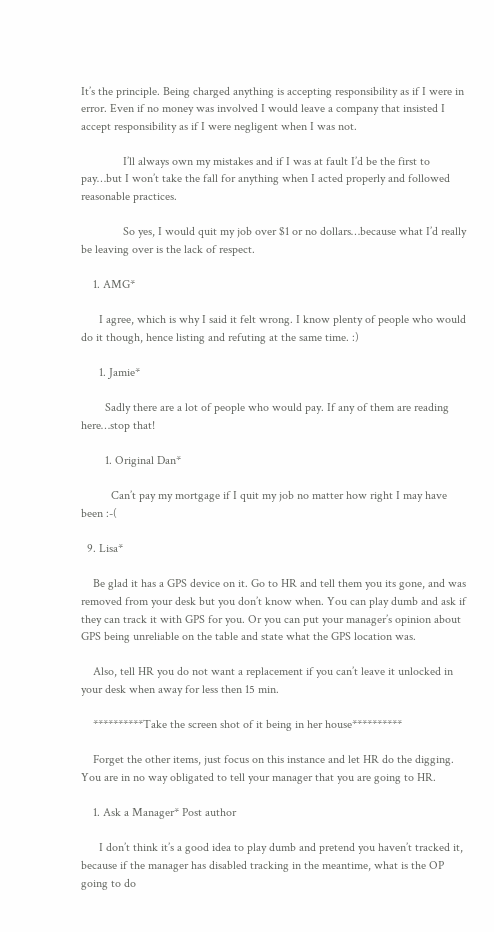It’s the principle. Being charged anything is accepting responsibility as if I were in error. Even if no money was involved I would leave a company that insisted I accept responsibility as if I were negligent when I was not.

              I’ll always own my mistakes and if I was at fault I’d be the first to pay…but I won’t take the fall for anything when I acted properly and followed reasonable practices.

              So yes, I would quit my job over $1 or no dollars…because what I’d really be leaving over is the lack of respect.

    1. AMG*

      I agree, which is why I said it felt wrong. I know plenty of people who would do it though, hence listing and refuting at the same time. :)

      1. Jamie*

        Sadly there are a lot of people who would pay. If any of them are reading here…stop that!

        1. Original Dan*

          Can’t pay my mortgage if I quit my job no matter how right I may have been :-(

  9. Lisa*

    Be glad it has a GPS device on it. Go to HR and tell them you its gone, and was removed from your desk but you don’t know when. You can play dumb and ask if they can track it with GPS for you. Or you can put your manager’s opinion about GPS being unreliable on the table and state what the GPS location was.

    Also, tell HR you do not want a replacement if you can’t leave it unlocked in your desk when away for less then 15 min.

    **********Take the screen shot of it being in her house**********

    Forget the other items, just focus on this instance and let HR do the digging. You are in no way obligated to tell your manager that you are going to HR.

    1. Ask a Manager* Post author

      I don’t think it’s a good idea to play dumb and pretend you haven’t tracked it, because if the manager has disabled tracking in the meantime, what is the OP going to do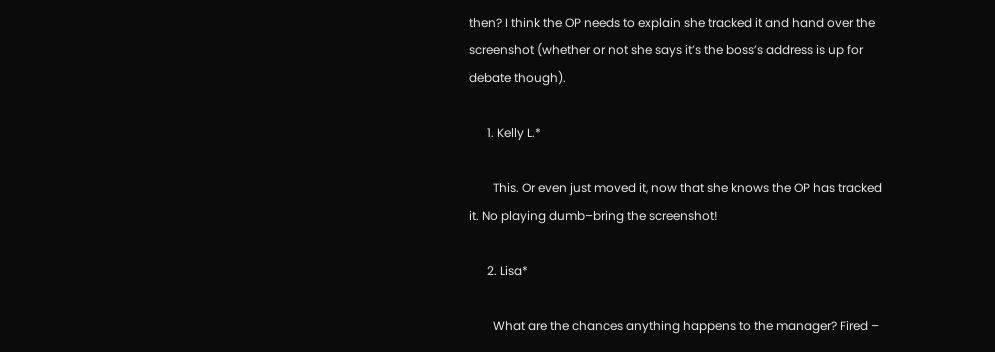then? I think the OP needs to explain she tracked it and hand over the screenshot (whether or not she says it’s the boss’s address is up for debate though).

      1. Kelly L.*

        This. Or even just moved it, now that she knows the OP has tracked it. No playing dumb–bring the screenshot!

      2. Lisa*

        What are the chances anything happens to the manager? Fired –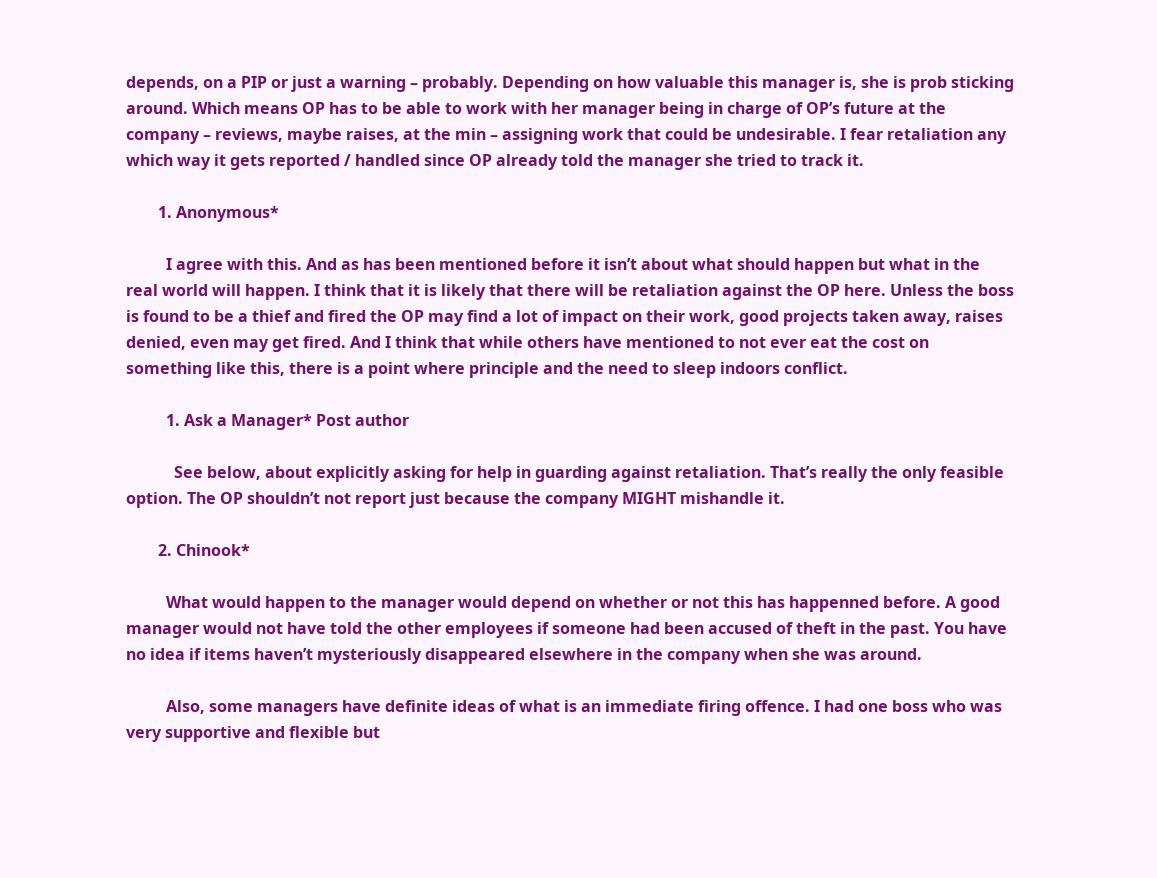depends, on a PIP or just a warning – probably. Depending on how valuable this manager is, she is prob sticking around. Which means OP has to be able to work with her manager being in charge of OP’s future at the company – reviews, maybe raises, at the min – assigning work that could be undesirable. I fear retaliation any which way it gets reported / handled since OP already told the manager she tried to track it.

        1. Anonymous*

          I agree with this. And as has been mentioned before it isn’t about what should happen but what in the real world will happen. I think that it is likely that there will be retaliation against the OP here. Unless the boss is found to be a thief and fired the OP may find a lot of impact on their work, good projects taken away, raises denied, even may get fired. And I think that while others have mentioned to not ever eat the cost on something like this, there is a point where principle and the need to sleep indoors conflict.

          1. Ask a Manager* Post author

            See below, about explicitly asking for help in guarding against retaliation. That’s really the only feasible option. The OP shouldn’t not report just because the company MIGHT mishandle it.

        2. Chinook*

          What would happen to the manager would depend on whether or not this has happenned before. A good manager would not have told the other employees if someone had been accused of theft in the past. You have no idea if items haven’t mysteriously disappeared elsewhere in the company when she was around.

          Also, some managers have definite ideas of what is an immediate firing offence. I had one boss who was very supportive and flexible but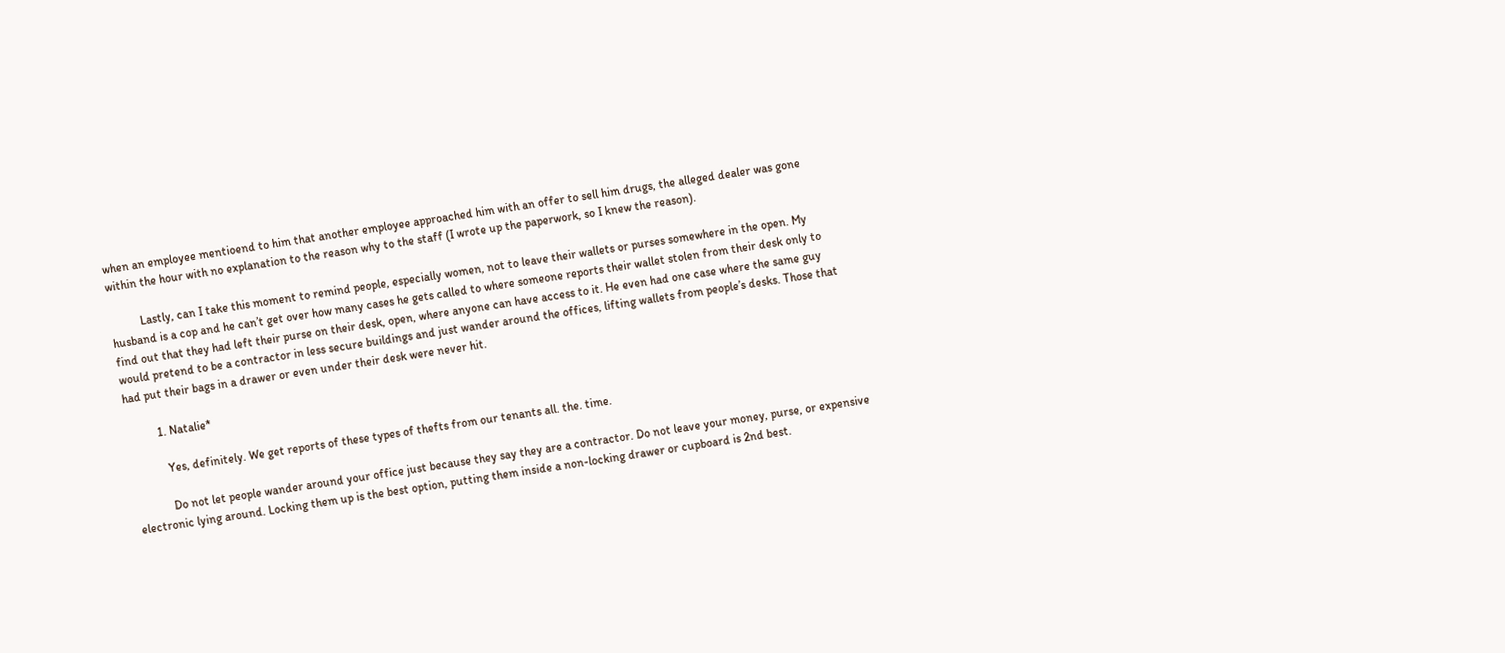when an employee mentioend to him that another employee approached him with an offer to sell him drugs, the alleged dealer was gone within the hour with no explanation to the reason why to the staff (I wrote up the paperwork, so I knew the reason).

          Lastly, can I take this moment to remind people, especially women, not to leave their wallets or purses somewhere in the open. My husband is a cop and he can’t get over how many cases he gets called to where someone reports their wallet stolen from their desk only to find out that they had left their purse on their desk, open, where anyone can have access to it. He even had one case where the same guy would pretend to be a contractor in less secure buildings and just wander around the offices, lifting wallets from people’s desks. Those that had put their bags in a drawer or even under their desk were never hit.

          1. Natalie*

            Yes, definitely. We get reports of these types of thefts from our tenants all. the. time.

            Do not let people wander around your office just because they say they are a contractor. Do not leave your money, purse, or expensive electronic lying around. Locking them up is the best option, putting them inside a non-locking drawer or cupboard is 2nd best.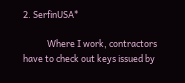2. SerfinUSA*

            Where I work, contractors have to check out keys issued by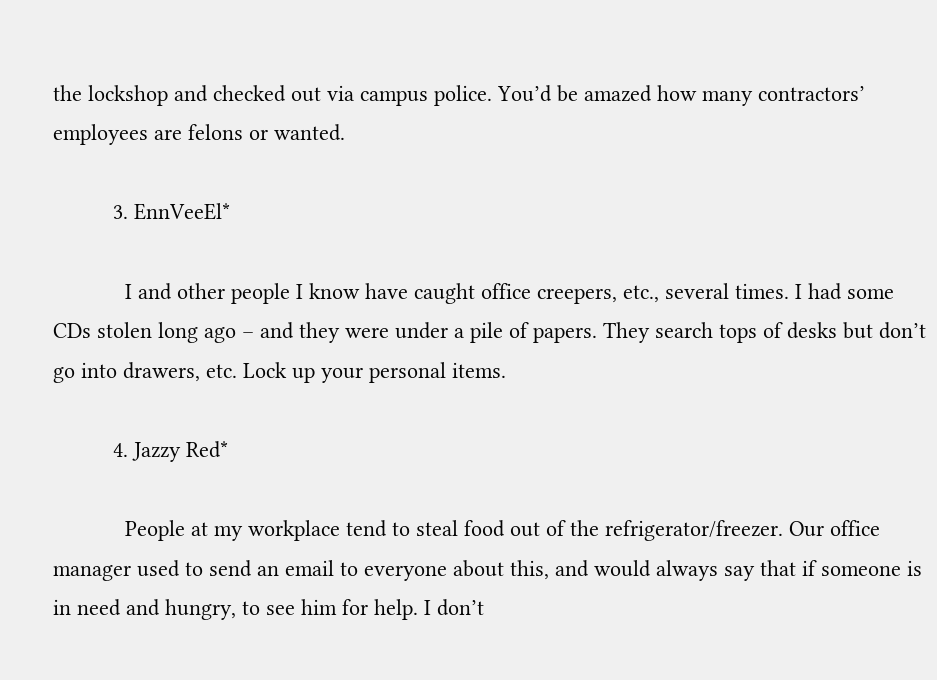the lockshop and checked out via campus police. You’d be amazed how many contractors’ employees are felons or wanted.

          3. EnnVeeEl*

            I and other people I know have caught office creepers, etc., several times. I had some CDs stolen long ago – and they were under a pile of papers. They search tops of desks but don’t go into drawers, etc. Lock up your personal items.

          4. Jazzy Red*

            People at my workplace tend to steal food out of the refrigerator/freezer. Our office manager used to send an email to everyone about this, and would always say that if someone is in need and hungry, to see him for help. I don’t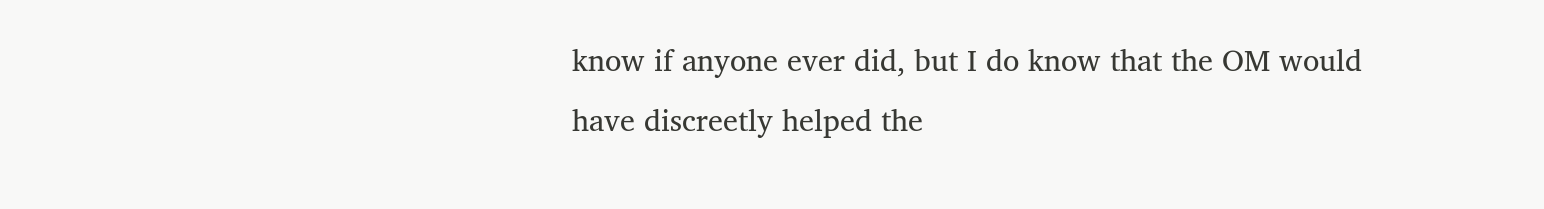know if anyone ever did, but I do know that the OM would have discreetly helped the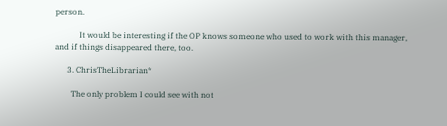person.

            It would be interesting if the OP knows someone who used to work with this manager, and if things disappeared there, too.

      3. ChrisTheLibrarian*

        The only problem I could see with not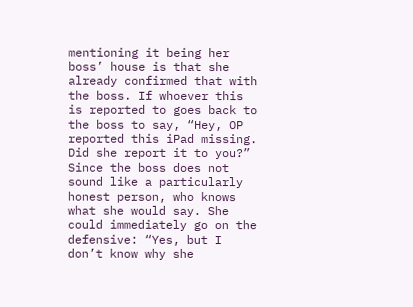mentioning it being her boss’ house is that she already confirmed that with the boss. If whoever this is reported to goes back to the boss to say, “Hey, OP reported this iPad missing. Did she report it to you?” Since the boss does not sound like a particularly honest person, who knows what she would say. She could immediately go on the defensive: “Yes, but I don’t know why she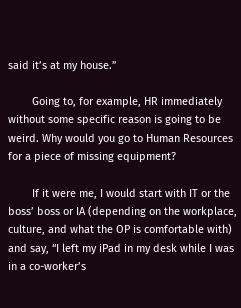said it’s at my house.”

        Going to, for example, HR immediately without some specific reason is going to be weird. Why would you go to Human Resources for a piece of missing equipment?

        If it were me, I would start with IT or the boss’ boss or IA (depending on the workplace, culture, and what the OP is comfortable with) and say, “I left my iPad in my desk while I was in a co-worker’s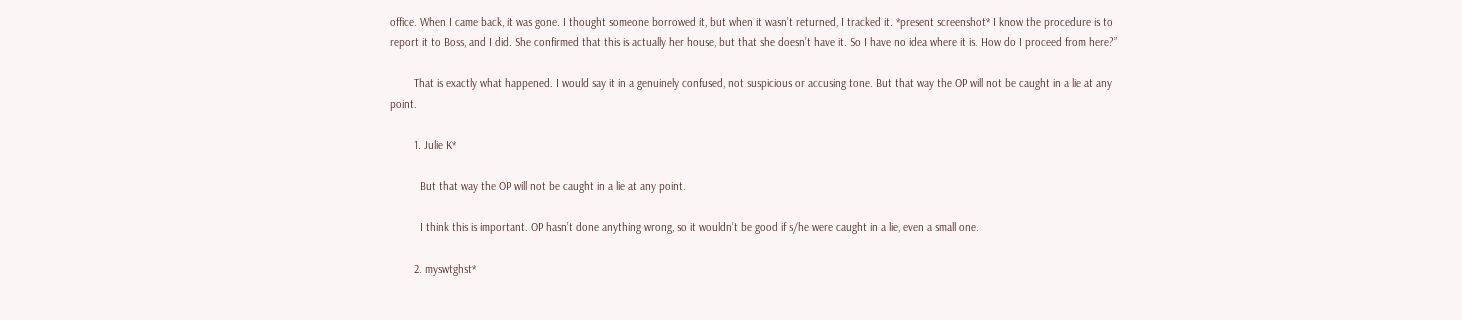office. When I came back, it was gone. I thought someone borrowed it, but when it wasn’t returned, I tracked it. *present screenshot* I know the procedure is to report it to Boss, and I did. She confirmed that this is actually her house, but that she doesn’t have it. So I have no idea where it is. How do I proceed from here?”

        That is exactly what happened. I would say it in a genuinely confused, not suspicious or accusing tone. But that way the OP will not be caught in a lie at any point.

        1. Julie K*

          But that way the OP will not be caught in a lie at any point.

          I think this is important. OP hasn’t done anything wrong, so it wouldn’t be good if s/he were caught in a lie, even a small one.

        2. myswtghst*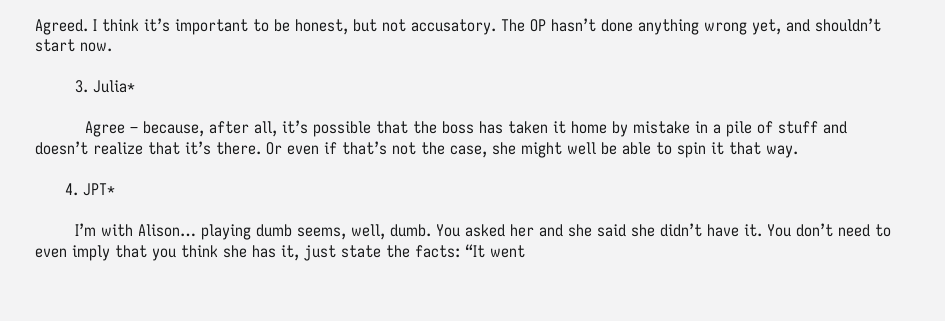Agreed. I think it’s important to be honest, but not accusatory. The OP hasn’t done anything wrong yet, and shouldn’t start now.

        3. Julia*

          Agree – because, after all, it’s possible that the boss has taken it home by mistake in a pile of stuff and doesn’t realize that it’s there. Or even if that’s not the case, she might well be able to spin it that way.

      4. JPT*

        I’m with Alison… playing dumb seems, well, dumb. You asked her and she said she didn’t have it. You don’t need to even imply that you think she has it, just state the facts: “It went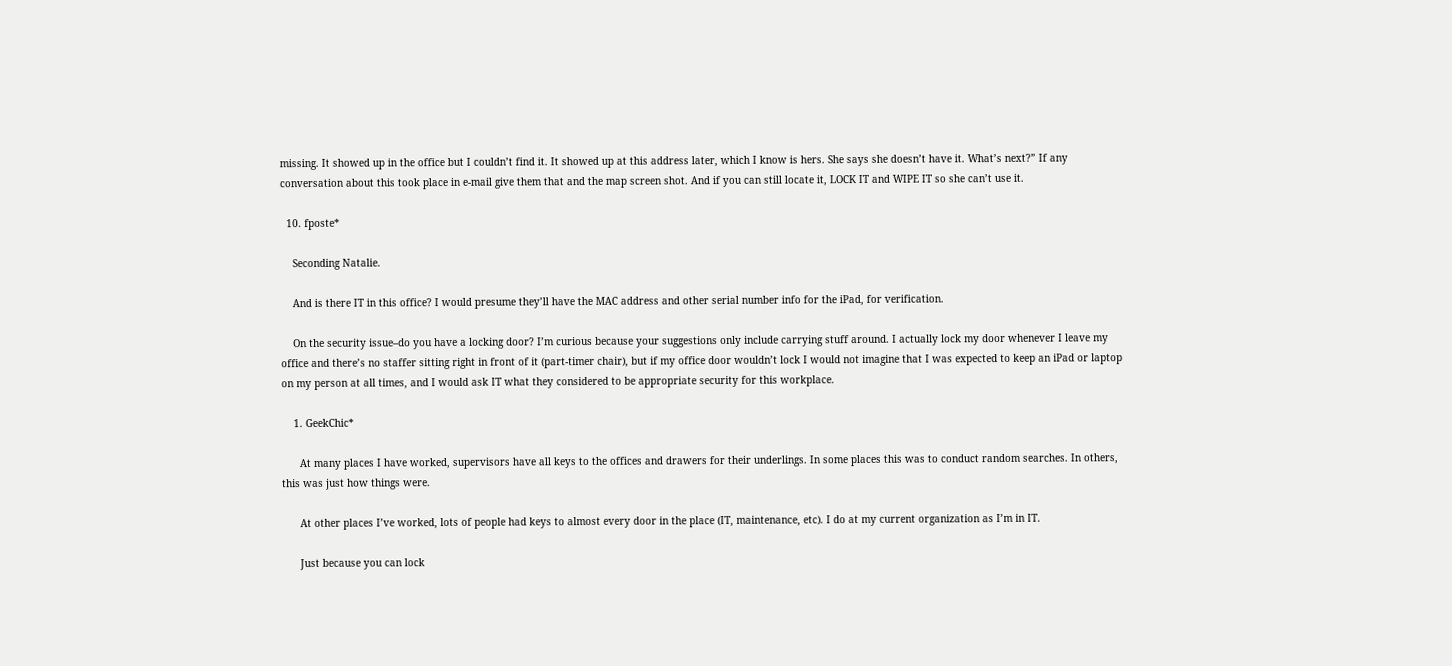missing. It showed up in the office but I couldn’t find it. It showed up at this address later, which I know is hers. She says she doesn’t have it. What’s next?” If any conversation about this took place in e-mail give them that and the map screen shot. And if you can still locate it, LOCK IT and WIPE IT so she can’t use it.

  10. fposte*

    Seconding Natalie.

    And is there IT in this office? I would presume they’ll have the MAC address and other serial number info for the iPad, for verification.

    On the security issue–do you have a locking door? I’m curious because your suggestions only include carrying stuff around. I actually lock my door whenever I leave my office and there’s no staffer sitting right in front of it (part-timer chair), but if my office door wouldn’t lock I would not imagine that I was expected to keep an iPad or laptop on my person at all times, and I would ask IT what they considered to be appropriate security for this workplace.

    1. GeekChic*

      At many places I have worked, supervisors have all keys to the offices and drawers for their underlings. In some places this was to conduct random searches. In others, this was just how things were.

      At other places I’ve worked, lots of people had keys to almost every door in the place (IT, maintenance, etc). I do at my current organization as I’m in IT.

      Just because you can lock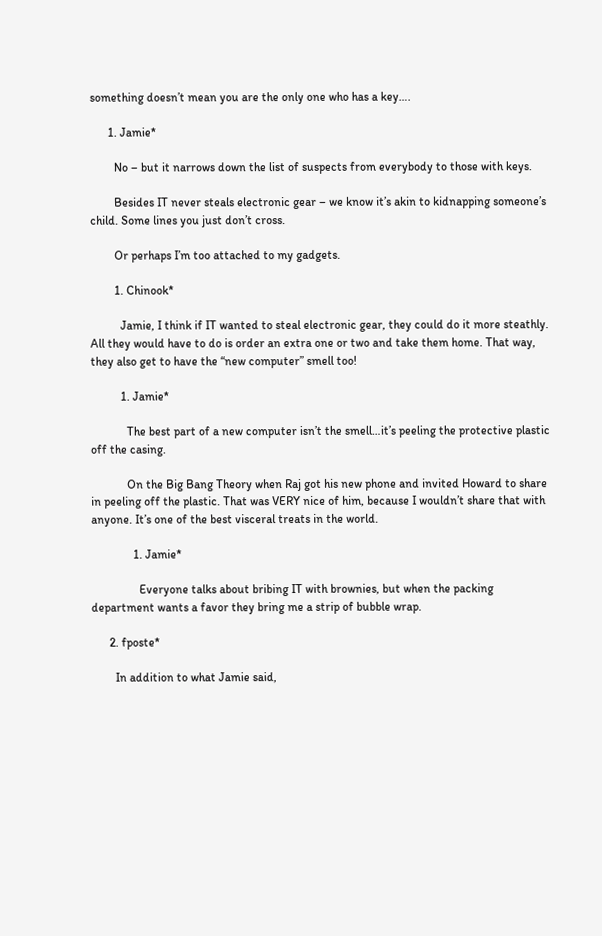something doesn’t mean you are the only one who has a key….

      1. Jamie*

        No – but it narrows down the list of suspects from everybody to those with keys.

        Besides IT never steals electronic gear – we know it’s akin to kidnapping someone’s child. Some lines you just don’t cross.

        Or perhaps I’m too attached to my gadgets.

        1. Chinook*

          Jamie, I think if IT wanted to steal electronic gear, they could do it more steathly. All they would have to do is order an extra one or two and take them home. That way, they also get to have the “new computer” smell too!

          1. Jamie*

            The best part of a new computer isn’t the smell…it’s peeling the protective plastic off the casing.

            On the Big Bang Theory when Raj got his new phone and invited Howard to share in peeling off the plastic. That was VERY nice of him, because I wouldn’t share that with anyone. It’s one of the best visceral treats in the world.

              1. Jamie*

                Everyone talks about bribing IT with brownies, but when the packing department wants a favor they bring me a strip of bubble wrap.

      2. fposte*

        In addition to what Jamie said,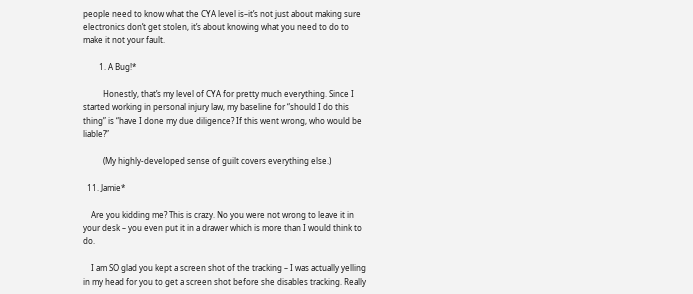people need to know what the CYA level is–it’s not just about making sure electronics don’t get stolen, it’s about knowing what you need to do to make it not your fault.

        1. A Bug!*

          Honestly, that’s my level of CYA for pretty much everything. Since I started working in personal injury law, my baseline for “should I do this thing” is “have I done my due diligence? If this went wrong, who would be liable?”

          (My highly-developed sense of guilt covers everything else.)

  11. Jamie*

    Are you kidding me? This is crazy. No you were not wrong to leave it in your desk – you even put it in a drawer which is more than I would think to do.

    I am SO glad you kept a screen shot of the tracking – I was actually yelling in my head for you to get a screen shot before she disables tracking. Really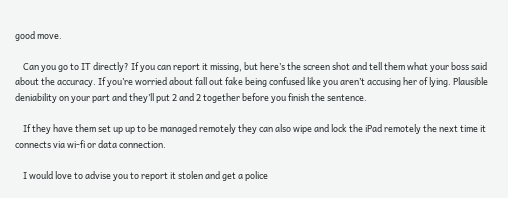good move.

    Can you go to IT directly? If you can report it missing, but here’s the screen shot and tell them what your boss said about the accuracy. If you’re worried about fall out fake being confused like you aren’t accusing her of lying. Plausible deniability on your part and they’ll put 2 and 2 together before you finish the sentence.

    If they have them set up up to be managed remotely they can also wipe and lock the iPad remotely the next time it connects via wi-fi or data connection.

    I would love to advise you to report it stolen and get a police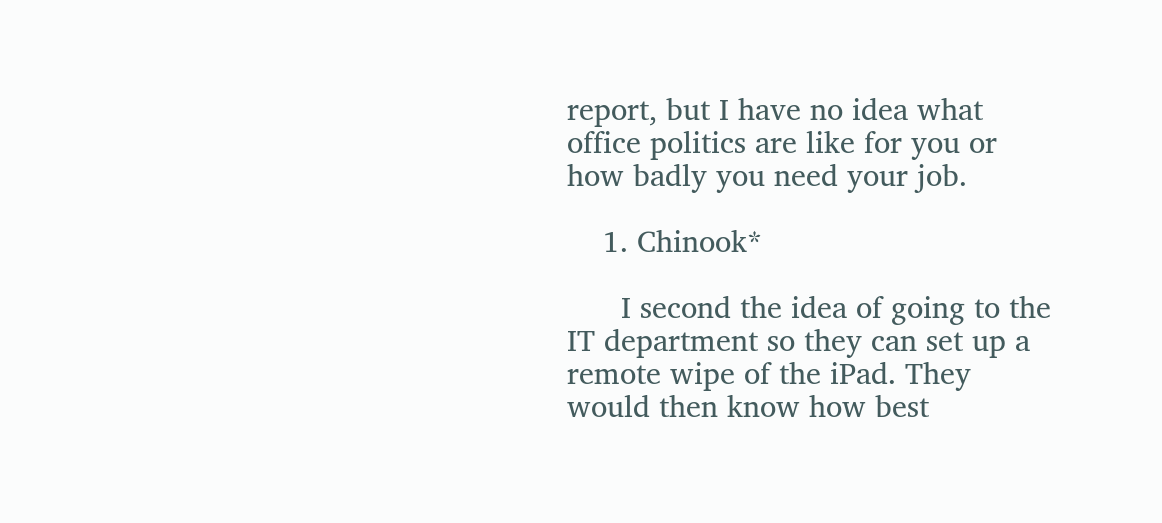report, but I have no idea what office politics are like for you or how badly you need your job.

    1. Chinook*

      I second the idea of going to the IT department so they can set up a remote wipe of the iPad. They would then know how best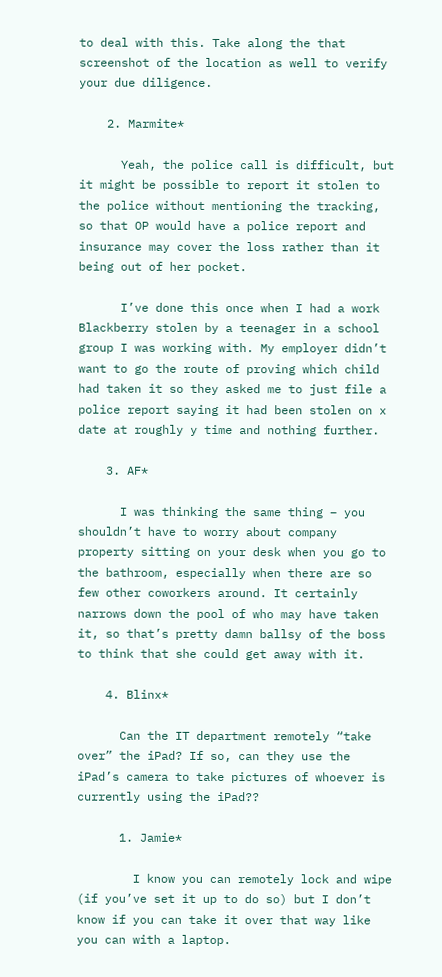to deal with this. Take along the that screenshot of the location as well to verify your due diligence.

    2. Marmite*

      Yeah, the police call is difficult, but it might be possible to report it stolen to the police without mentioning the tracking, so that OP would have a police report and insurance may cover the loss rather than it being out of her pocket.

      I’ve done this once when I had a work Blackberry stolen by a teenager in a school group I was working with. My employer didn’t want to go the route of proving which child had taken it so they asked me to just file a police report saying it had been stolen on x date at roughly y time and nothing further.

    3. AF*

      I was thinking the same thing – you shouldn’t have to worry about company property sitting on your desk when you go to the bathroom, especially when there are so few other coworkers around. It certainly narrows down the pool of who may have taken it, so that’s pretty damn ballsy of the boss to think that she could get away with it.

    4. Blinx*

      Can the IT department remotely “take over” the iPad? If so, can they use the iPad’s camera to take pictures of whoever is currently using the iPad??

      1. Jamie*

        I know you can remotely lock and wipe (if you’ve set it up to do so) but I don’t know if you can take it over that way like you can with a laptop.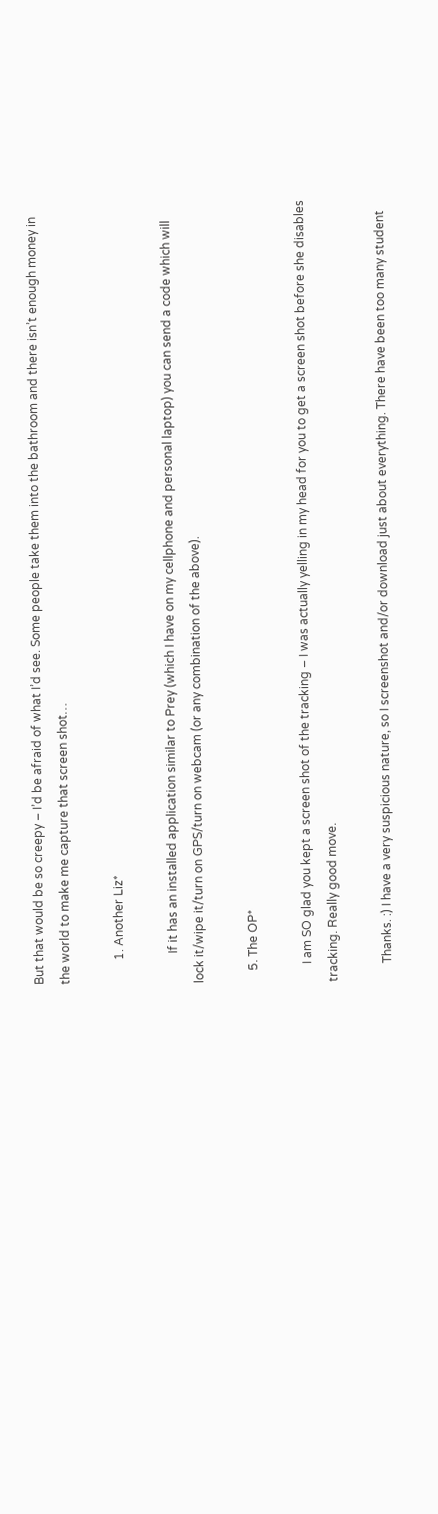But that would be so creepy – I’d be afraid of what I’d see. Some people take them into the bathroom and there isn’t enough money in the world to make me capture that screen shot…

        1. Another Liz*

          If it has an installed application similar to Prey (which I have on my cellphone and personal laptop) you can send a code which will lock it/wipe it/turn on GPS/turn on webcam (or any combination of the above).

    5. The OP*

      I am SO glad you kept a screen shot of the tracking – I was actually yelling in my head for you to get a screen shot before she disables tracking. Really good move.

      Thanks. :) I have a very suspicious nature, so I screenshot and/or download just about everything. There have been too many student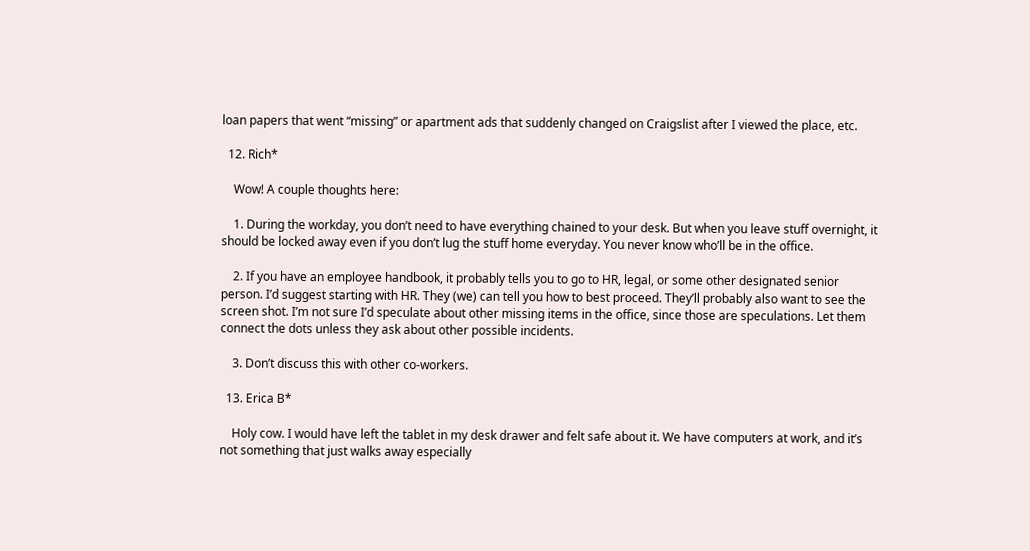loan papers that went “missing” or apartment ads that suddenly changed on Craigslist after I viewed the place, etc.

  12. Rich*

    Wow! A couple thoughts here:

    1. During the workday, you don’t need to have everything chained to your desk. But when you leave stuff overnight, it should be locked away even if you don’t lug the stuff home everyday. You never know who’ll be in the office.

    2. If you have an employee handbook, it probably tells you to go to HR, legal, or some other designated senior person. I’d suggest starting with HR. They (we) can tell you how to best proceed. They’ll probably also want to see the screen shot. I’m not sure I’d speculate about other missing items in the office, since those are speculations. Let them connect the dots unless they ask about other possible incidents.

    3. Don’t discuss this with other co-workers.

  13. Erica B*

    Holy cow. I would have left the tablet in my desk drawer and felt safe about it. We have computers at work, and it’s not something that just walks away especially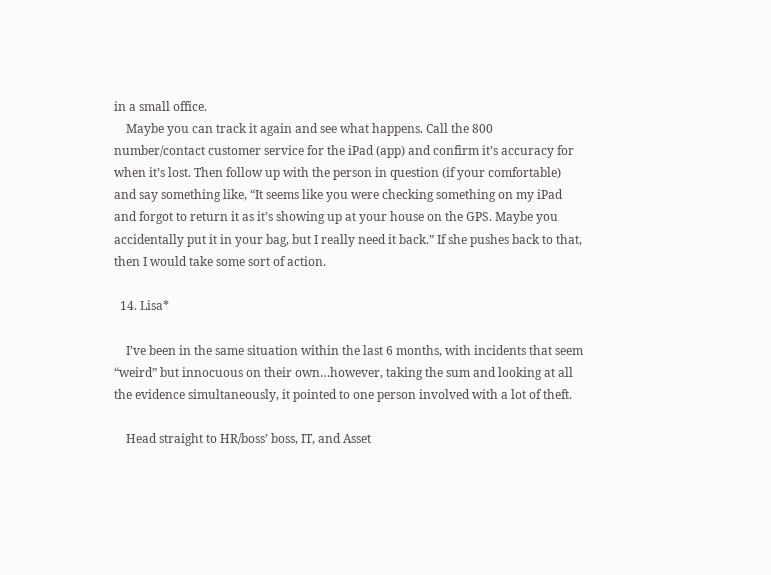in a small office.
    Maybe you can track it again and see what happens. Call the 800 number/contact customer service for the iPad (app) and confirm it’s accuracy for when it’s lost. Then follow up with the person in question (if your comfortable) and say something like, “It seems like you were checking something on my iPad and forgot to return it as it’s showing up at your house on the GPS. Maybe you accidentally put it in your bag, but I really need it back.” If she pushes back to that, then I would take some sort of action.

  14. Lisa*

    I’ve been in the same situation within the last 6 months, with incidents that seem “weird” but innocuous on their own…however, taking the sum and looking at all the evidence simultaneously, it pointed to one person involved with a lot of theft.

    Head straight to HR/boss’ boss, IT, and Asset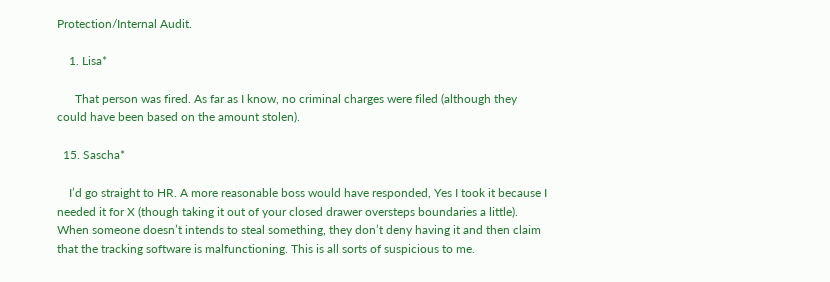Protection/Internal Audit.

    1. Lisa*

      That person was fired. As far as I know, no criminal charges were filed (although they could have been based on the amount stolen).

  15. Sascha*

    I’d go straight to HR. A more reasonable boss would have responded, Yes I took it because I needed it for X (though taking it out of your closed drawer oversteps boundaries a little). When someone doesn’t intends to steal something, they don’t deny having it and then claim that the tracking software is malfunctioning. This is all sorts of suspicious to me.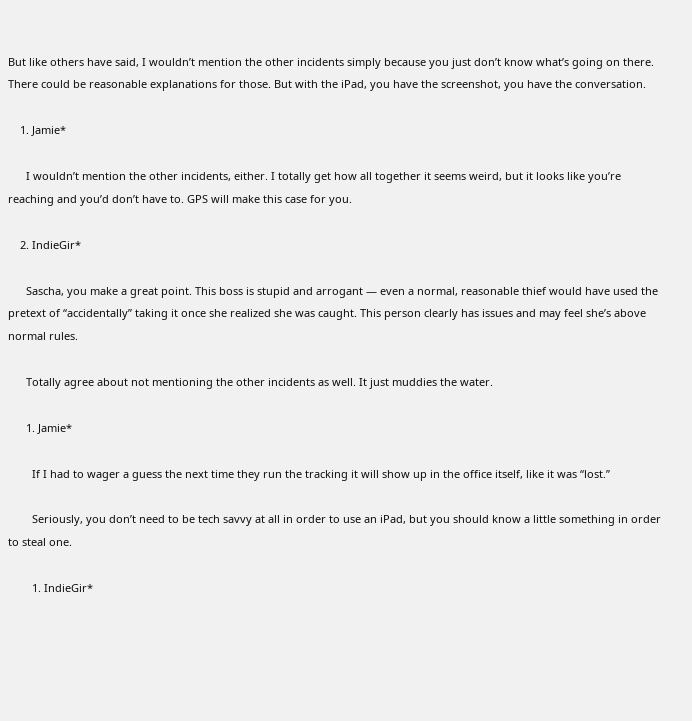But like others have said, I wouldn’t mention the other incidents simply because you just don’t know what’s going on there. There could be reasonable explanations for those. But with the iPad, you have the screenshot, you have the conversation.

    1. Jamie*

      I wouldn’t mention the other incidents, either. I totally get how all together it seems weird, but it looks like you’re reaching and you’d don’t have to. GPS will make this case for you.

    2. IndieGir*

      Sascha, you make a great point. This boss is stupid and arrogant — even a normal, reasonable thief would have used the pretext of “accidentally” taking it once she realized she was caught. This person clearly has issues and may feel she’s above normal rules.

      Totally agree about not mentioning the other incidents as well. It just muddies the water.

      1. Jamie*

        If I had to wager a guess the next time they run the tracking it will show up in the office itself, like it was “lost.”

        Seriously, you don’t need to be tech savvy at all in order to use an iPad, but you should know a little something in order to steal one.

        1. IndieGir*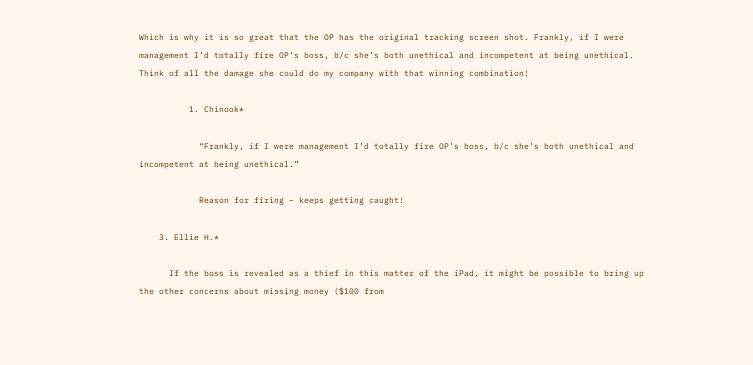Which is why it is so great that the OP has the original tracking screen shot. Frankly, if I were management I’d totally fire OP’s boss, b/c she’s both unethical and incompetent at being unethical. Think of all the damage she could do my company with that winning combination!

          1. Chinook*

            “Frankly, if I were management I’d totally fire OP’s boss, b/c she’s both unethical and incompetent at being unethical.”

            Reason for firing – keeps getting caught!

    3. Ellie H.*

      If the boss is revealed as a thief in this matter of the iPad, it might be possible to bring up the other concerns about missing money ($100 from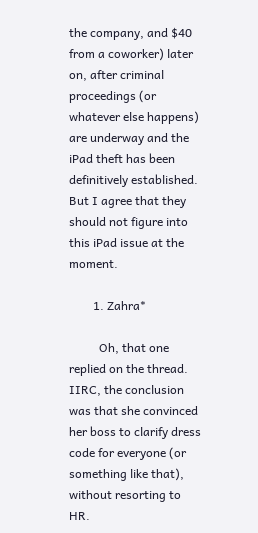the company, and $40 from a coworker) later on, after criminal proceedings (or whatever else happens) are underway and the iPad theft has been definitively established. But I agree that they should not figure into this iPad issue at the moment.

        1. Zahra*

          Oh, that one replied on the thread. IIRC, the conclusion was that she convinced her boss to clarify dress code for everyone (or something like that), without resorting to HR.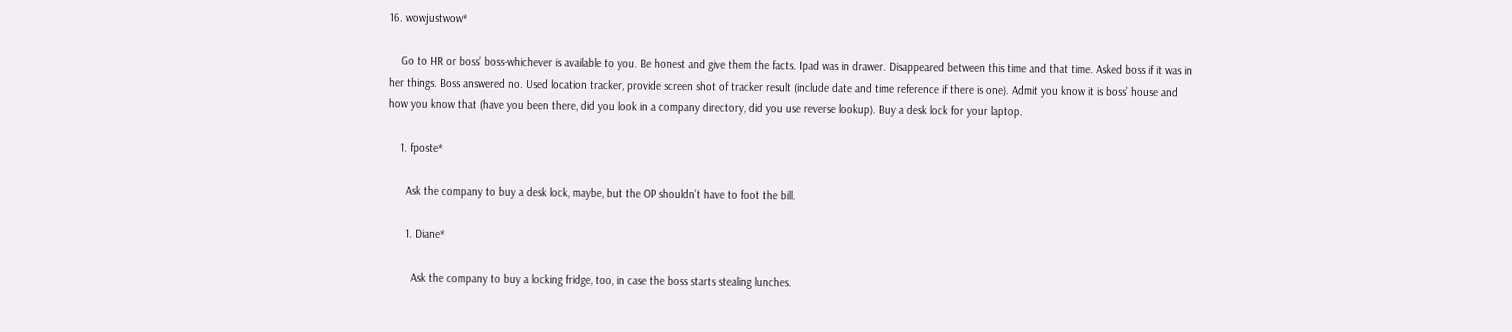16. wowjustwow*

    Go to HR or boss’ boss-whichever is available to you. Be honest and give them the facts. Ipad was in drawer. Disappeared between this time and that time. Asked boss if it was in her things. Boss answered no. Used location tracker, provide screen shot of tracker result (include date and time reference if there is one). Admit you know it is boss’ house and how you know that (have you been there, did you look in a company directory, did you use reverse lookup). Buy a desk lock for your laptop.

    1. fposte*

      Ask the company to buy a desk lock, maybe, but the OP shouldn’t have to foot the bill.

      1. Diane*

        Ask the company to buy a locking fridge, too, in case the boss starts stealing lunches.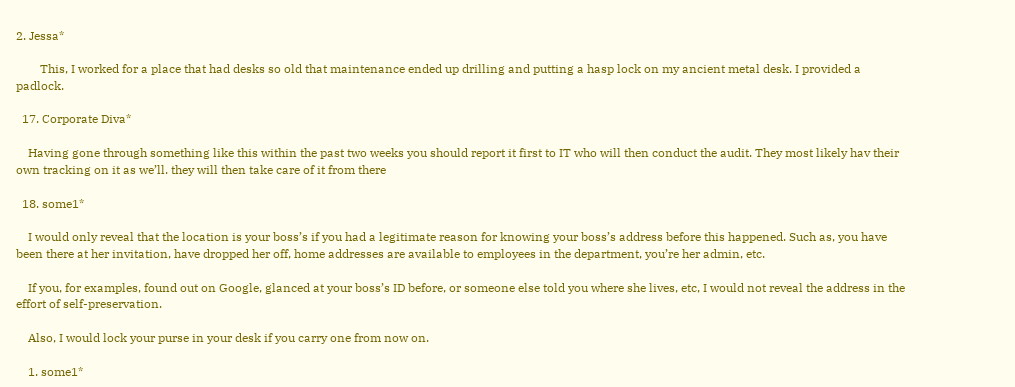2. Jessa*

        This, I worked for a place that had desks so old that maintenance ended up drilling and putting a hasp lock on my ancient metal desk. I provided a padlock.

  17. Corporate Diva*

    Having gone through something like this within the past two weeks you should report it first to IT who will then conduct the audit. They most likely hav their own tracking on it as we’ll. they will then take care of it from there

  18. some1*

    I would only reveal that the location is your boss’s if you had a legitimate reason for knowing your boss’s address before this happened. Such as, you have been there at her invitation, have dropped her off, home addresses are available to employees in the department, you’re her admin, etc.

    If you, for examples, found out on Google, glanced at your boss’s ID before, or someone else told you where she lives, etc, I would not reveal the address in the effort of self-preservation.

    Also, I would lock your purse in your desk if you carry one from now on.

    1. some1*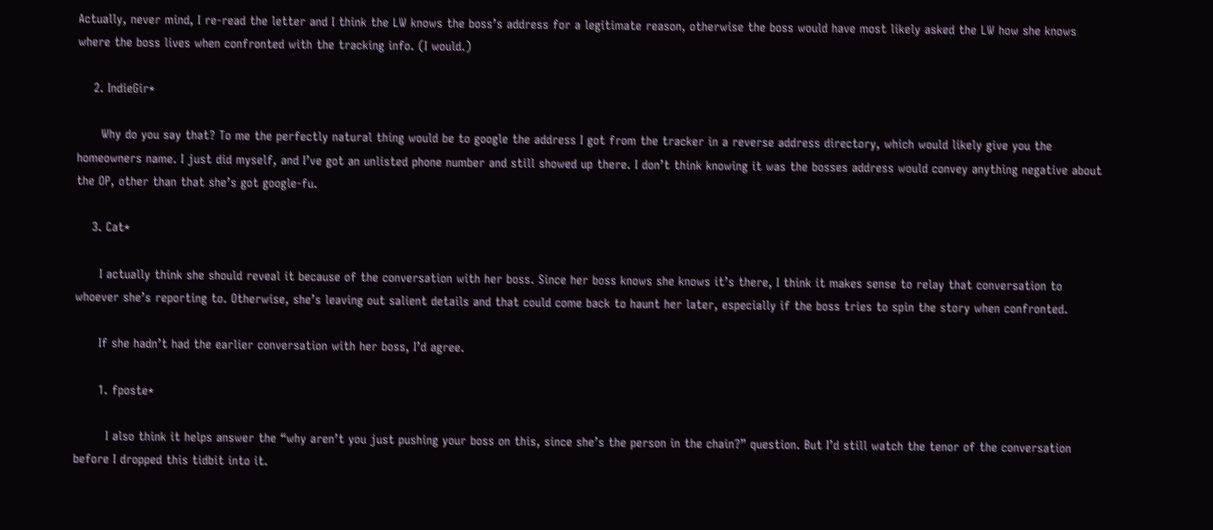Actually, never mind, I re-read the letter and I think the LW knows the boss’s address for a legitimate reason, otherwise the boss would have most likely asked the LW how she knows where the boss lives when confronted with the tracking info. (I would.)

    2. IndieGir*

      Why do you say that? To me the perfectly natural thing would be to google the address I got from the tracker in a reverse address directory, which would likely give you the homeowners name. I just did myself, and I’ve got an unlisted phone number and still showed up there. I don’t think knowing it was the bosses address would convey anything negative about the OP, other than that she’s got google-fu.

    3. Cat*

      I actually think she should reveal it because of the conversation with her boss. Since her boss knows she knows it’s there, I think it makes sense to relay that conversation to whoever she’s reporting to. Otherwise, she’s leaving out salient details and that could come back to haunt her later, especially if the boss tries to spin the story when confronted.

      If she hadn’t had the earlier conversation with her boss, I’d agree.

      1. fposte*

        I also think it helps answer the “why aren’t you just pushing your boss on this, since she’s the person in the chain?” question. But I’d still watch the tenor of the conversation before I dropped this tidbit into it.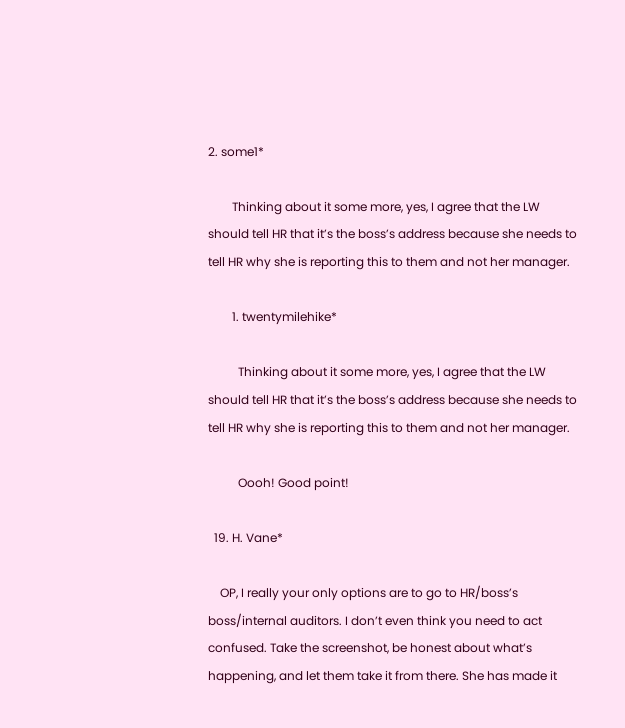2. some1*

        Thinking about it some more, yes, I agree that the LW should tell HR that it’s the boss’s address because she needs to tell HR why she is reporting this to them and not her manager.

        1. twentymilehike*

          Thinking about it some more, yes, I agree that the LW should tell HR that it’s the boss’s address because she needs to tell HR why she is reporting this to them and not her manager.

          Oooh! Good point!

  19. H. Vane*

    OP, I really your only options are to go to HR/boss’s boss/internal auditors. I don’t even think you need to act confused. Take the screenshot, be honest about what’s happening, and let them take it from there. She has made it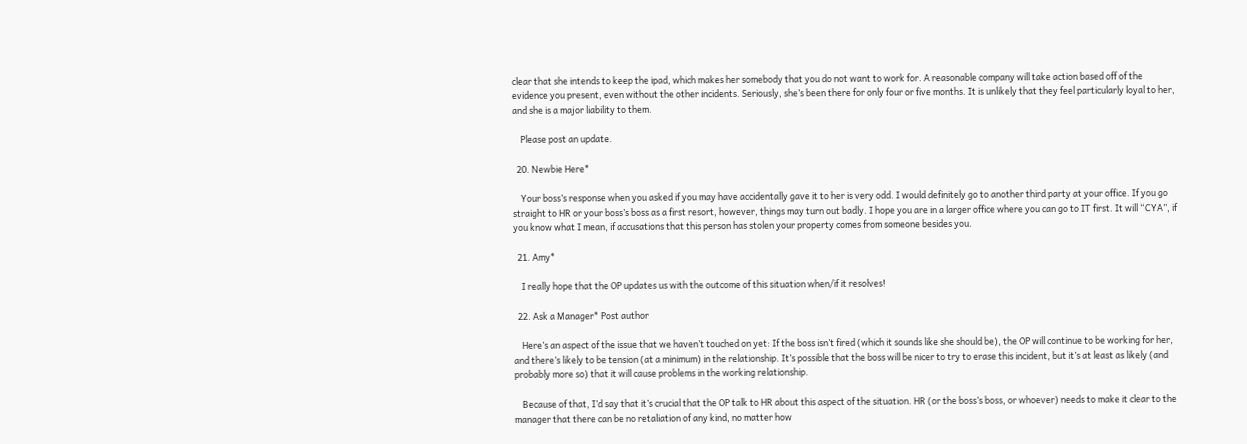clear that she intends to keep the ipad, which makes her somebody that you do not want to work for. A reasonable company will take action based off of the evidence you present, even without the other incidents. Seriously, she’s been there for only four or five months. It is unlikely that they feel particularly loyal to her, and she is a major liability to them.

    Please post an update.

  20. Newbie Here*

    Your boss’s response when you asked if you may have accidentally gave it to her is very odd. I would definitely go to another third party at your office. If you go straight to HR or your boss’s boss as a first resort, however, things may turn out badly. I hope you are in a larger office where you can go to IT first. It will “CYA”, if you know what I mean, if accusations that this person has stolen your property comes from someone besides you.

  21. Amy*

    I really hope that the OP updates us with the outcome of this situation when/if it resolves!

  22. Ask a Manager* Post author

    Here’s an aspect of the issue that we haven’t touched on yet: If the boss isn’t fired (which it sounds like she should be), the OP will continue to be working for her, and there’s likely to be tension (at a minimum) in the relationship. It’s possible that the boss will be nicer to try to erase this incident, but it’s at least as likely (and probably more so) that it will cause problems in the working relationship.

    Because of that, I’d say that it’s crucial that the OP talk to HR about this aspect of the situation. HR (or the boss’s boss, or whoever) needs to make it clear to the manager that there can be no retaliation of any kind, no matter how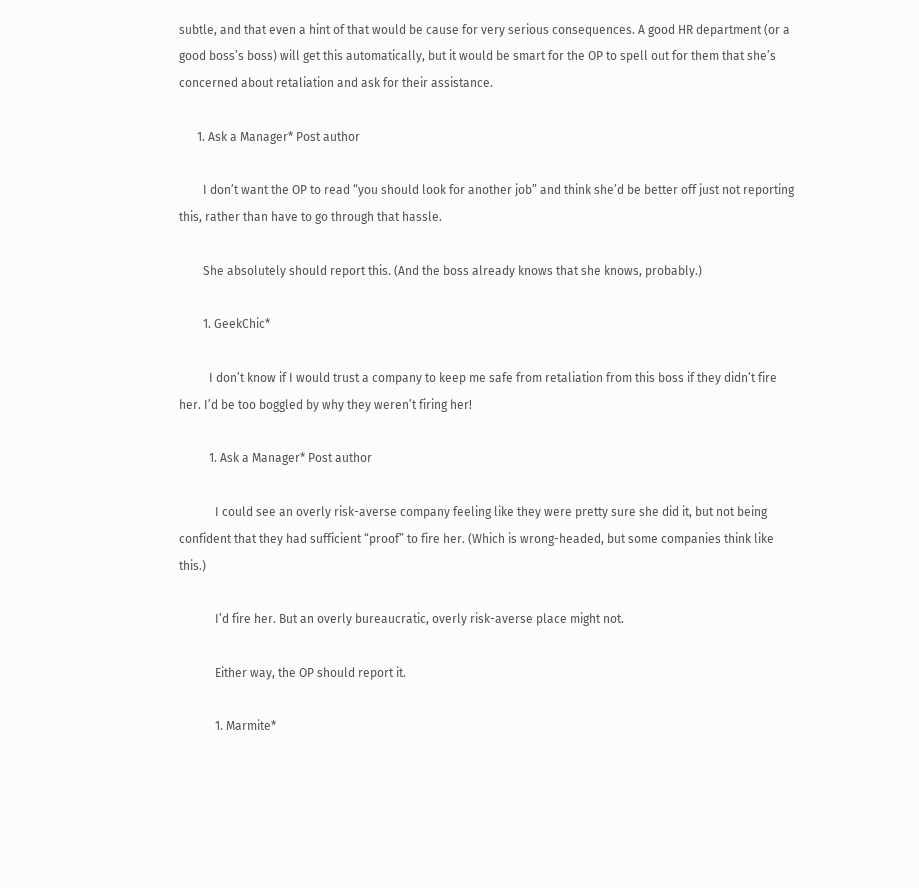subtle, and that even a hint of that would be cause for very serious consequences. A good HR department (or a good boss’s boss) will get this automatically, but it would be smart for the OP to spell out for them that she’s concerned about retaliation and ask for their assistance.

      1. Ask a Manager* Post author

        I don’t want the OP to read “you should look for another job” and think she’d be better off just not reporting this, rather than have to go through that hassle.

        She absolutely should report this. (And the boss already knows that she knows, probably.)

        1. GeekChic*

          I don’t know if I would trust a company to keep me safe from retaliation from this boss if they didn’t fire her. I’d be too boggled by why they weren’t firing her!

          1. Ask a Manager* Post author

            I could see an overly risk-averse company feeling like they were pretty sure she did it, but not being confident that they had sufficient “proof” to fire her. (Which is wrong-headed, but some companies think like this.)

            I’d fire her. But an overly bureaucratic, overly risk-averse place might not.

            Either way, the OP should report it.

            1. Marmite*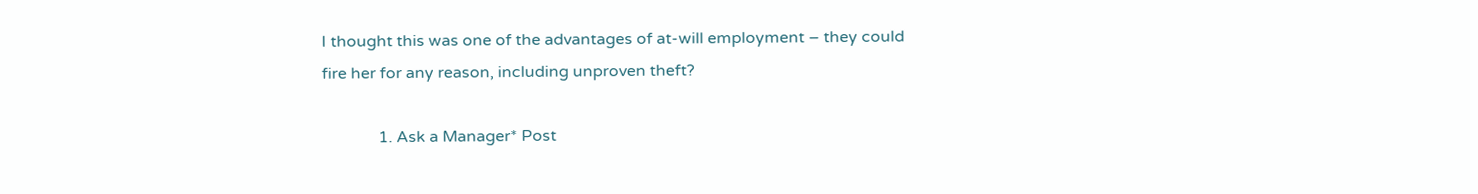I thought this was one of the advantages of at-will employment – they could fire her for any reason, including unproven theft?

              1. Ask a Manager* Post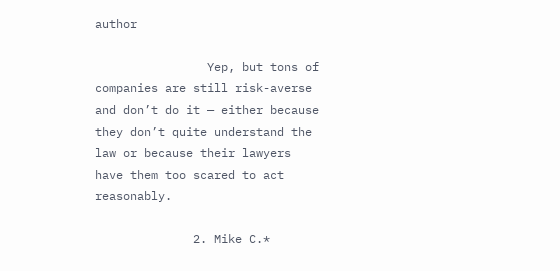author

                Yep, but tons of companies are still risk-averse and don’t do it — either because they don’t quite understand the law or because their lawyers have them too scared to act reasonably.

              2. Mike C.*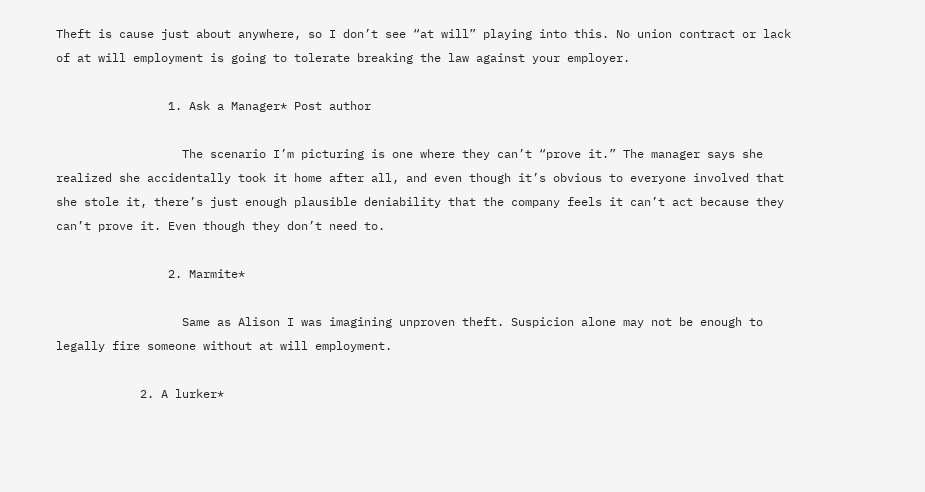Theft is cause just about anywhere, so I don’t see “at will” playing into this. No union contract or lack of at will employment is going to tolerate breaking the law against your employer.

                1. Ask a Manager* Post author

                  The scenario I’m picturing is one where they can’t “prove it.” The manager says she realized she accidentally took it home after all, and even though it’s obvious to everyone involved that she stole it, there’s just enough plausible deniability that the company feels it can’t act because they can’t prove it. Even though they don’t need to.

                2. Marmite*

                  Same as Alison I was imagining unproven theft. Suspicion alone may not be enough to legally fire someone without at will employment.

            2. A lurker*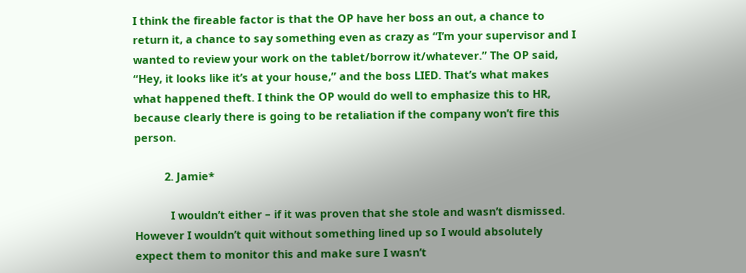I think the fireable factor is that the OP have her boss an out, a chance to return it, a chance to say something even as crazy as “I’m your supervisor and I wanted to review your work on the tablet/borrow it/whatever.” The OP said, “Hey, it looks like it’s at your house,” and the boss LIED. That’s what makes what happened theft. I think the OP would do well to emphasize this to HR, because clearly there is going to be retaliation if the company won’t fire this person.

          2. Jamie*

            I wouldn’t either – if it was proven that she stole and wasn’t dismissed. However I wouldn’t quit without something lined up so I would absolutely expect them to monitor this and make sure I wasn’t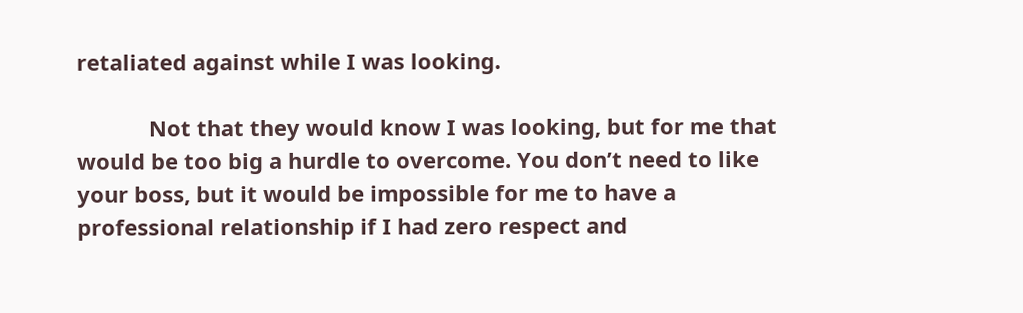retaliated against while I was looking.

            Not that they would know I was looking, but for me that would be too big a hurdle to overcome. You don’t need to like your boss, but it would be impossible for me to have a professional relationship if I had zero respect and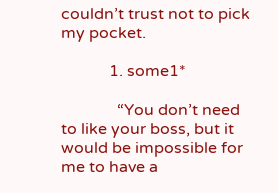couldn’t trust not to pick my pocket.

            1. some1*

              “You don’t need to like your boss, but it would be impossible for me to have a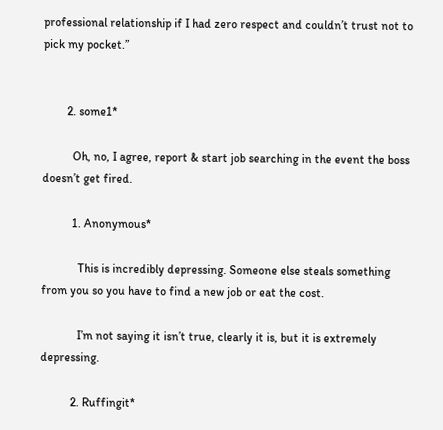professional relationship if I had zero respect and couldn’t trust not to pick my pocket.”


        2. some1*

          Oh, no, I agree, report & start job searching in the event the boss doesn’t get fired.

          1. Anonymous*

            This is incredibly depressing. Someone else steals something from you so you have to find a new job or eat the cost.

            I’m not saying it isn’t true, clearly it is, but it is extremely depressing.

          2. Ruffingit*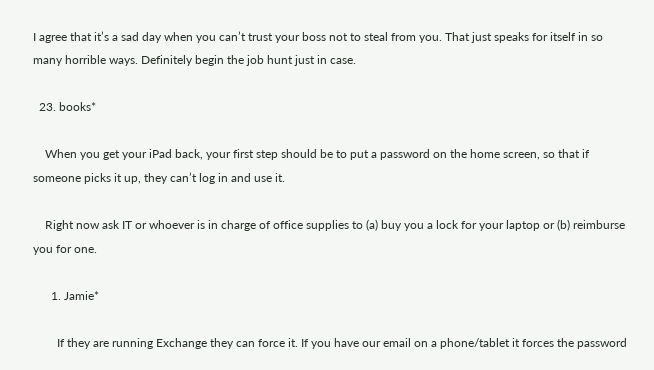I agree that it’s a sad day when you can’t trust your boss not to steal from you. That just speaks for itself in so many horrible ways. Definitely begin the job hunt just in case.

  23. books*

    When you get your iPad back, your first step should be to put a password on the home screen, so that if someone picks it up, they can’t log in and use it.

    Right now ask IT or whoever is in charge of office supplies to (a) buy you a lock for your laptop or (b) reimburse you for one.

      1. Jamie*

        If they are running Exchange they can force it. If you have our email on a phone/tablet it forces the password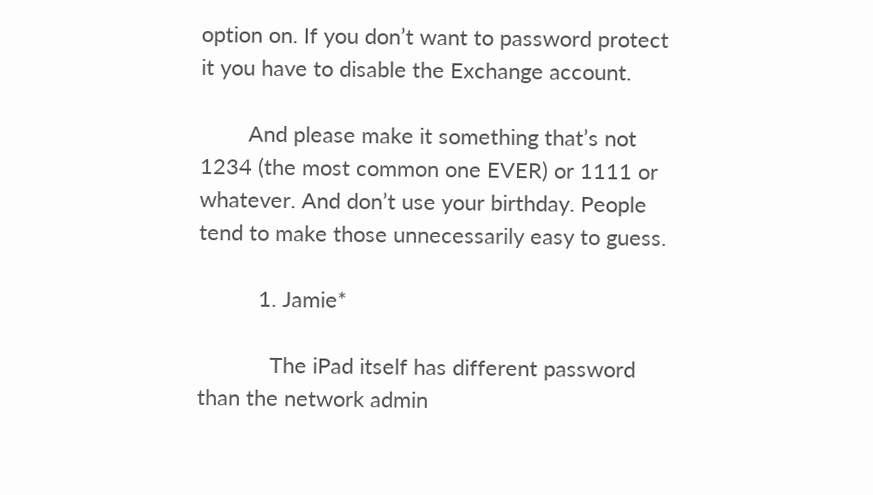option on. If you don’t want to password protect it you have to disable the Exchange account.

        And please make it something that’s not 1234 (the most common one EVER) or 1111 or whatever. And don’t use your birthday. People tend to make those unnecessarily easy to guess.

          1. Jamie*

            The iPad itself has different password than the network admin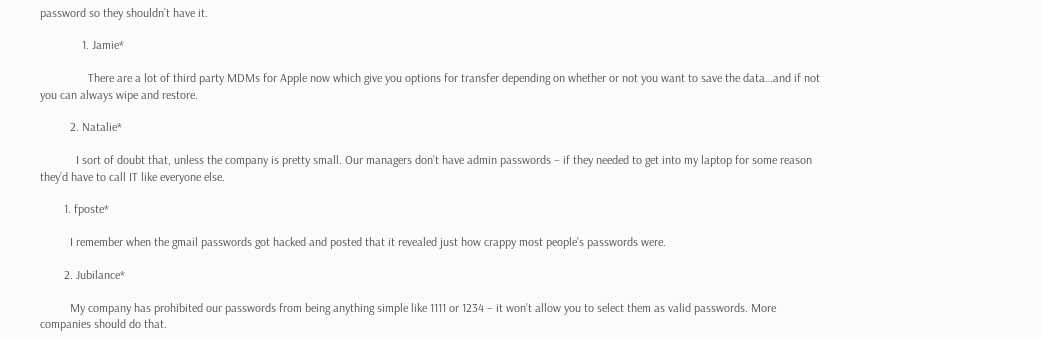password so they shouldn’t have it.

              1. Jamie*

                There are a lot of third party MDMs for Apple now which give you options for transfer depending on whether or not you want to save the data…and if not you can always wipe and restore.

          2. Natalie*

            I sort of doubt that, unless the company is pretty small. Our managers don’t have admin passwords – if they needed to get into my laptop for some reason they’d have to call IT like everyone else.

        1. fposte*

          I remember when the gmail passwords got hacked and posted that it revealed just how crappy most people’s passwords were.

        2. Jubilance*

          My company has prohibited our passwords from being anything simple like 1111 or 1234 – it won’t allow you to select them as valid passwords. More companies should do that.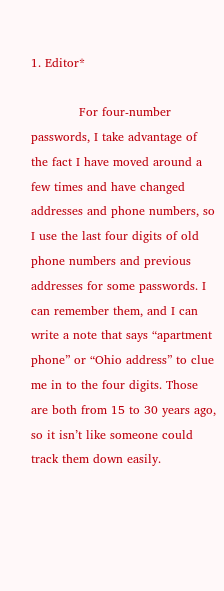1. Editor*

            For four-number passwords, I take advantage of the fact I have moved around a few times and have changed addresses and phone numbers, so I use the last four digits of old phone numbers and previous addresses for some passwords. I can remember them, and I can write a note that says “apartment phone” or “Ohio address” to clue me in to the four digits. Those are both from 15 to 30 years ago, so it isn’t like someone could track them down easily.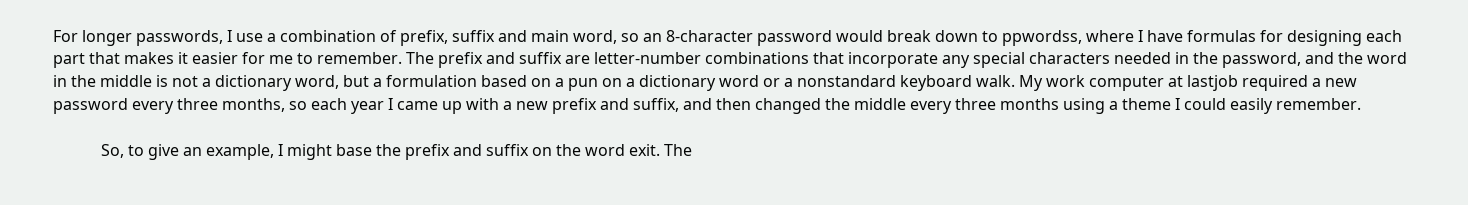For longer passwords, I use a combination of prefix, suffix and main word, so an 8-character password would break down to ppwordss, where I have formulas for designing each part that makes it easier for me to remember. The prefix and suffix are letter-number combinations that incorporate any special characters needed in the password, and the word in the middle is not a dictionary word, but a formulation based on a pun on a dictionary word or a nonstandard keyboard walk. My work computer at lastjob required a new password every three months, so each year I came up with a new prefix and suffix, and then changed the middle every three months using a theme I could easily remember.

            So, to give an example, I might base the prefix and suffix on the word exit. The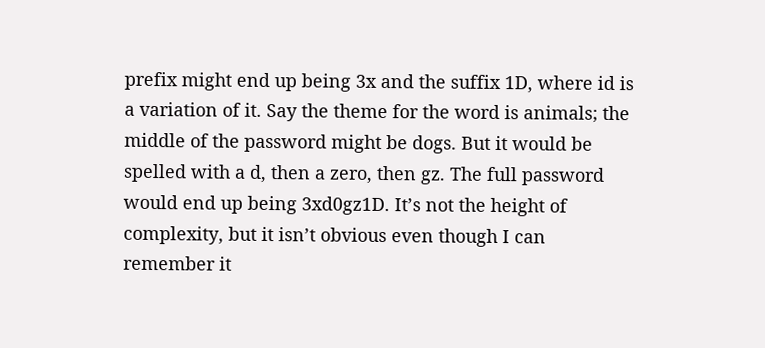prefix might end up being 3x and the suffix 1D, where id is a variation of it. Say the theme for the word is animals; the middle of the password might be dogs. But it would be spelled with a d, then a zero, then gz. The full password would end up being 3xd0gz1D. It’s not the height of complexity, but it isn’t obvious even though I can remember it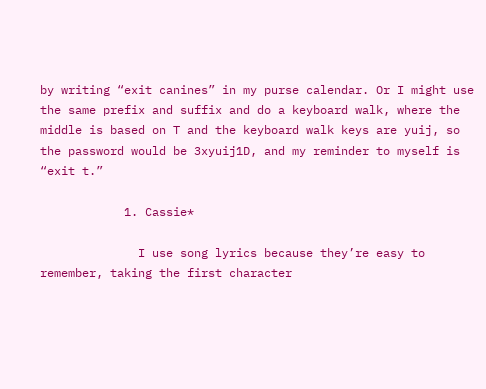by writing “exit canines” in my purse calendar. Or I might use the same prefix and suffix and do a keyboard walk, where the middle is based on T and the keyboard walk keys are yuij, so the password would be 3xyuij1D, and my reminder to myself is “exit t.”

            1. Cassie*

              I use song lyrics because they’re easy to remember, taking the first character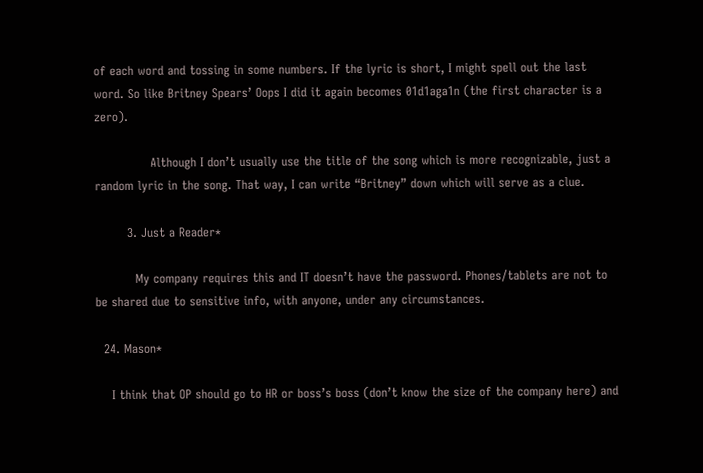of each word and tossing in some numbers. If the lyric is short, I might spell out the last word. So like Britney Spears’ Oops I did it again becomes 01d1aga1n (the first character is a zero).

              Although I don’t usually use the title of the song which is more recognizable, just a random lyric in the song. That way, I can write “Britney” down which will serve as a clue.

        3. Just a Reader*

          My company requires this and IT doesn’t have the password. Phones/tablets are not to be shared due to sensitive info, with anyone, under any circumstances.

  24. Mason*

    I think that OP should go to HR or boss’s boss (don’t know the size of the company here) and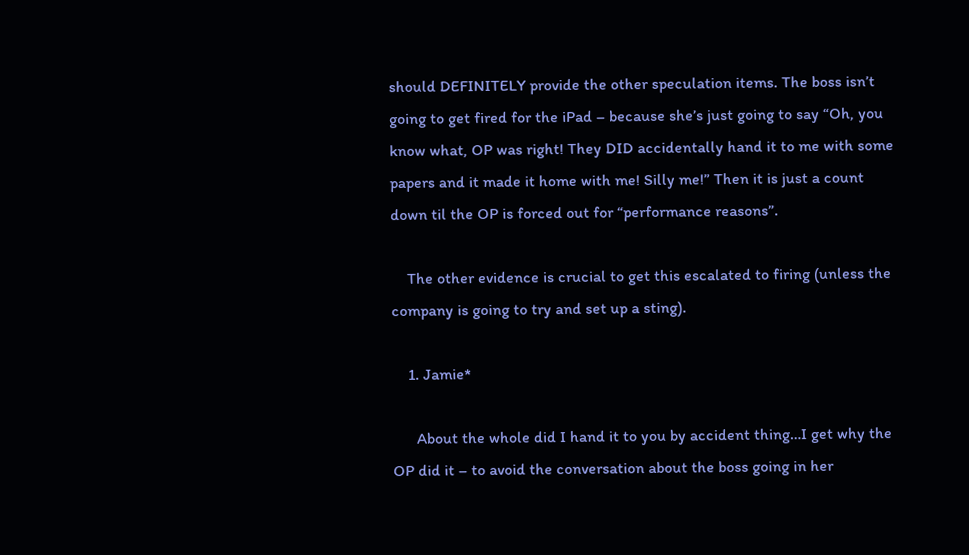should DEFINITELY provide the other speculation items. The boss isn’t going to get fired for the iPad – because she’s just going to say “Oh, you know what, OP was right! They DID accidentally hand it to me with some papers and it made it home with me! Silly me!” Then it is just a count down til the OP is forced out for “performance reasons”.

    The other evidence is crucial to get this escalated to firing (unless the company is going to try and set up a sting).

    1. Jamie*

      About the whole did I hand it to you by accident thing…I get why the OP did it – to avoid the conversation about the boss going in her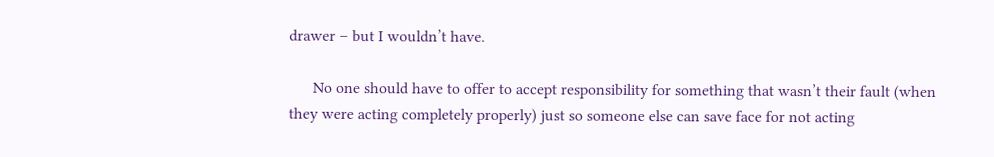drawer – but I wouldn’t have.

      No one should have to offer to accept responsibility for something that wasn’t their fault (when they were acting completely properly) just so someone else can save face for not acting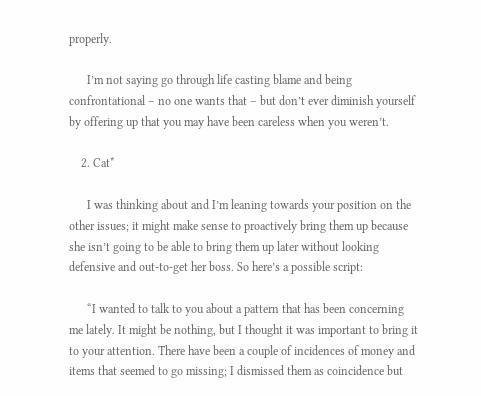properly.

      I’m not saying go through life casting blame and being confrontational – no one wants that – but don’t ever diminish yourself by offering up that you may have been careless when you weren’t.

    2. Cat*

      I was thinking about and I’m leaning towards your position on the other issues; it might make sense to proactively bring them up because she isn’t going to be able to bring them up later without looking defensive and out-to-get her boss. So here’s a possible script:

      “I wanted to talk to you about a pattern that has been concerning me lately. It might be nothing, but I thought it was important to bring it to your attention. There have been a couple of incidences of money and items that seemed to go missing; I dismissed them as coincidence but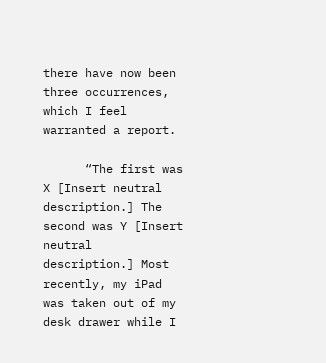there have now been three occurrences, which I feel warranted a report.

      “The first was X [Insert neutral description.] The second was Y [Insert neutral description.] Most recently, my iPad was taken out of my desk drawer while I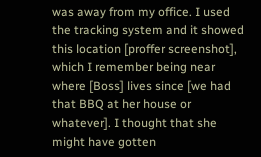was away from my office. I used the tracking system and it showed this location [proffer screenshot], which I remember being near where [Boss] lives since [we had that BBQ at her house or whatever]. I thought that she might have gotten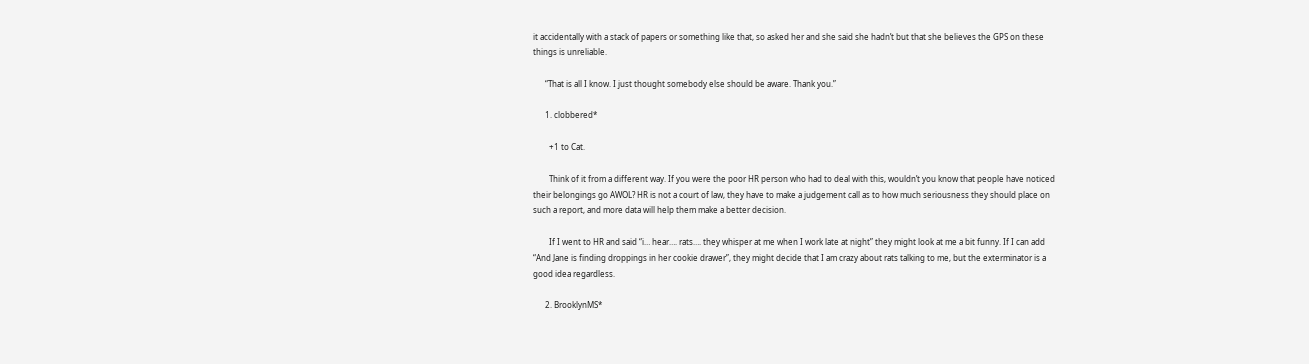it accidentally with a stack of papers or something like that, so asked her and she said she hadn’t but that she believes the GPS on these things is unreliable.

      “That is all I know. I just thought somebody else should be aware. Thank you.”

      1. clobbered*

        +1 to Cat.

        Think of it from a different way. If you were the poor HR person who had to deal with this, wouldn’t you know that people have noticed their belongings go AWOL? HR is not a court of law, they have to make a judgement call as to how much seriousness they should place on such a report, and more data will help them make a better decision.

        If I went to HR and said “i… hear…. rats…. they whisper at me when I work late at night” they might look at me a bit funny. If I can add “And Jane is finding droppings in her cookie drawer”, they might decide that I am crazy about rats talking to me, but the exterminator is a good idea regardless.

      2. BrooklynMS*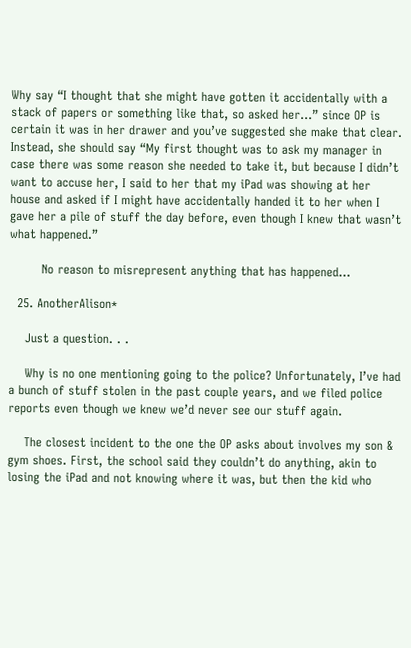Why say “I thought that she might have gotten it accidentally with a stack of papers or something like that, so asked her…” since OP is certain it was in her drawer and you’ve suggested she make that clear. Instead, she should say “My first thought was to ask my manager in case there was some reason she needed to take it, but because I didn’t want to accuse her, I said to her that my iPad was showing at her house and asked if I might have accidentally handed it to her when I gave her a pile of stuff the day before, even though I knew that wasn’t what happened.”

        No reason to misrepresent anything that has happened…

  25. AnotherAlison*

    Just a question. . .

    Why is no one mentioning going to the police? Unfortunately, I’ve had a bunch of stuff stolen in the past couple years, and we filed police reports even though we knew we’d never see our stuff again.

    The closest incident to the one the OP asks about involves my son & gym shoes. First, the school said they couldn’t do anything, akin to losing the iPad and not knowing where it was, but then the kid who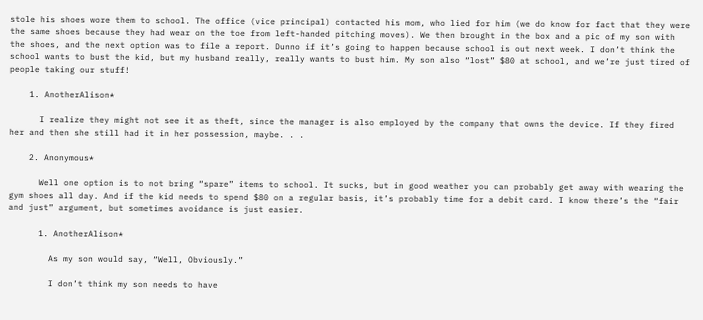stole his shoes wore them to school. The office (vice principal) contacted his mom, who lied for him (we do know for fact that they were the same shoes because they had wear on the toe from left-handed pitching moves). We then brought in the box and a pic of my son with the shoes, and the next option was to file a report. Dunno if it’s going to happen because school is out next week. I don’t think the school wants to bust the kid, but my husband really, really wants to bust him. My son also “lost” $80 at school, and we’re just tired of people taking our stuff!

    1. AnotherAlison*

      I realize they might not see it as theft, since the manager is also employed by the company that owns the device. If they fired her and then she still had it in her possession, maybe. . .

    2. Anonymous*

      Well one option is to not bring “spare” items to school. It sucks, but in good weather you can probably get away with wearing the gym shoes all day. And if the kid needs to spend $80 on a regular basis, it’s probably time for a debit card. I know there’s the “fair and just” argument, but sometimes avoidance is just easier.

      1. AnotherAlison*

        As my son would say, “Well, Obviously.”

        I don’t think my son needs to have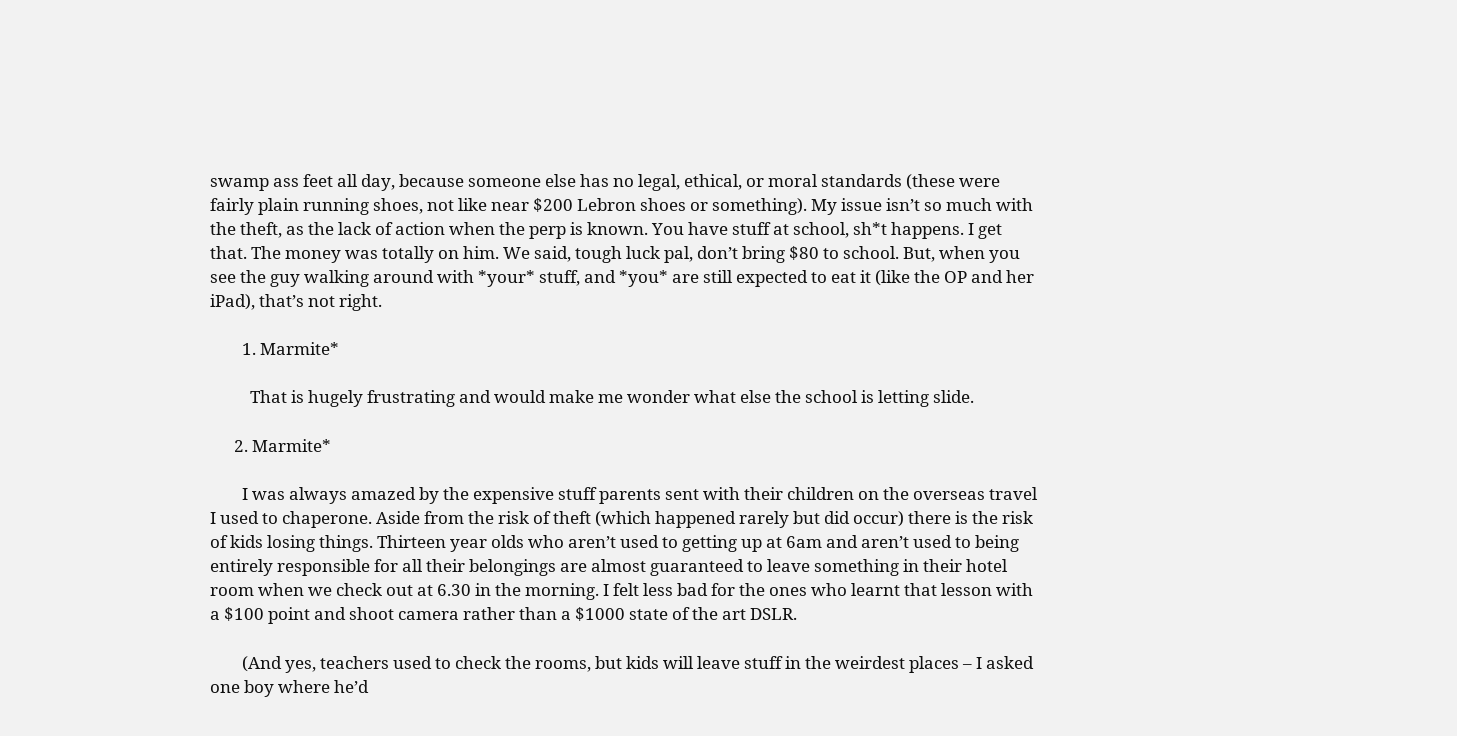swamp ass feet all day, because someone else has no legal, ethical, or moral standards (these were fairly plain running shoes, not like near $200 Lebron shoes or something). My issue isn’t so much with the theft, as the lack of action when the perp is known. You have stuff at school, sh*t happens. I get that. The money was totally on him. We said, tough luck pal, don’t bring $80 to school. But, when you see the guy walking around with *your* stuff, and *you* are still expected to eat it (like the OP and her iPad), that’s not right.

        1. Marmite*

          That is hugely frustrating and would make me wonder what else the school is letting slide.

      2. Marmite*

        I was always amazed by the expensive stuff parents sent with their children on the overseas travel I used to chaperone. Aside from the risk of theft (which happened rarely but did occur) there is the risk of kids losing things. Thirteen year olds who aren’t used to getting up at 6am and aren’t used to being entirely responsible for all their belongings are almost guaranteed to leave something in their hotel room when we check out at 6.30 in the morning. I felt less bad for the ones who learnt that lesson with a $100 point and shoot camera rather than a $1000 state of the art DSLR.

        (And yes, teachers used to check the rooms, but kids will leave stuff in the weirdest places – I asked one boy where he’d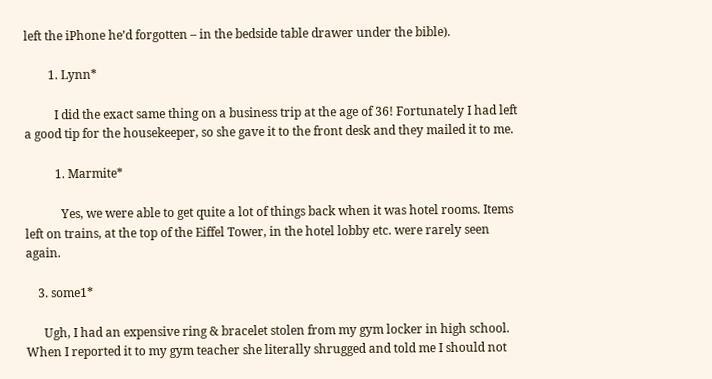left the iPhone he’d forgotten – in the bedside table drawer under the bible).

        1. Lynn*

          I did the exact same thing on a business trip at the age of 36! Fortunately I had left a good tip for the housekeeper, so she gave it to the front desk and they mailed it to me.

          1. Marmite*

            Yes, we were able to get quite a lot of things back when it was hotel rooms. Items left on trains, at the top of the Eiffel Tower, in the hotel lobby etc. were rarely seen again.

    3. some1*

      Ugh, I had an expensive ring & bracelet stolen from my gym locker in high school. When I reported it to my gym teacher she literally shrugged and told me I should not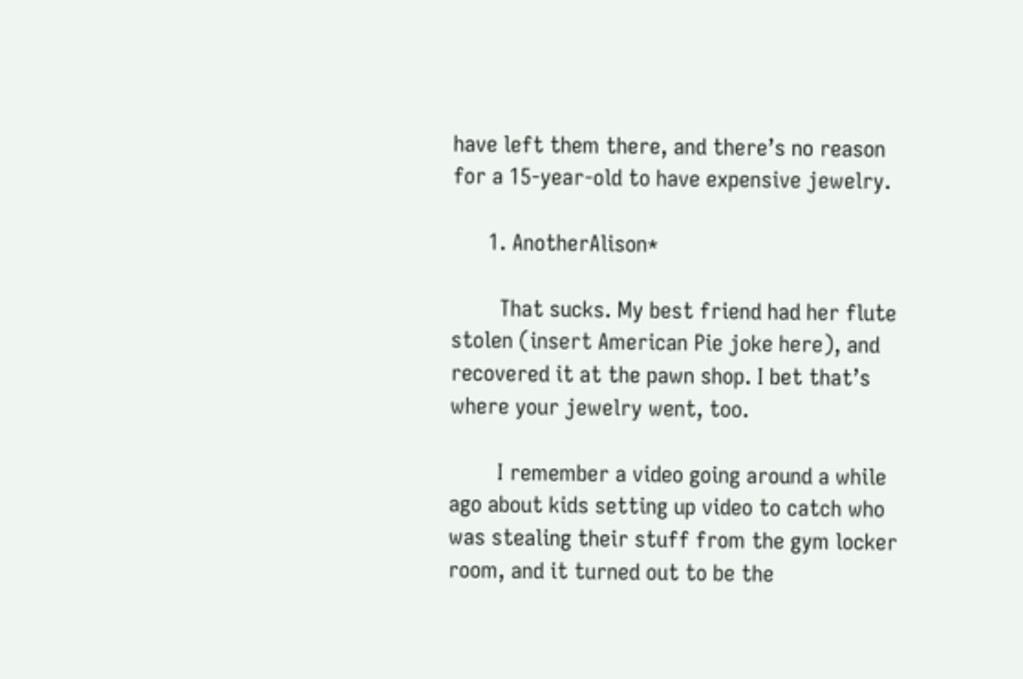have left them there, and there’s no reason for a 15-year-old to have expensive jewelry.

      1. AnotherAlison*

        That sucks. My best friend had her flute stolen (insert American Pie joke here), and recovered it at the pawn shop. I bet that’s where your jewelry went, too.

        I remember a video going around a while ago about kids setting up video to catch who was stealing their stuff from the gym locker room, and it turned out to be the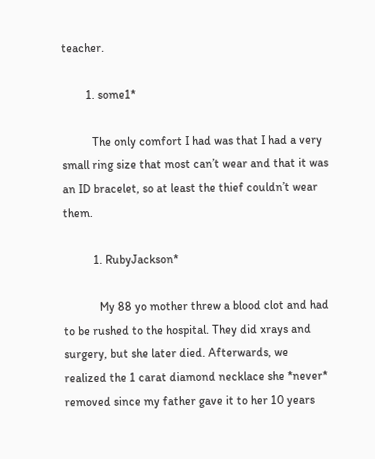teacher.

        1. some1*

          The only comfort I had was that I had a very small ring size that most can’t wear and that it was an ID bracelet, so at least the thief couldn’t wear them.

          1. RubyJackson*

            My 88 yo mother threw a blood clot and had to be rushed to the hospital. They did xrays and surgery, but she later died. Afterwards, we realized the 1 carat diamond necklace she *never* removed since my father gave it to her 10 years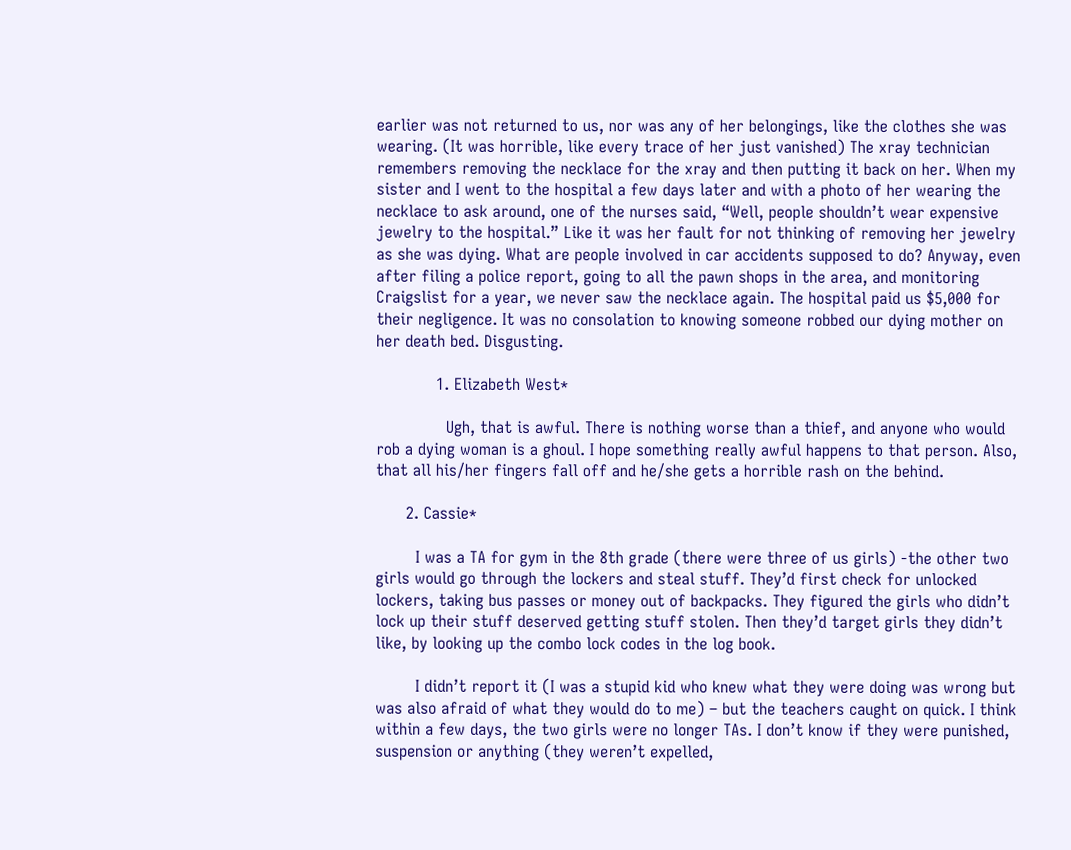earlier was not returned to us, nor was any of her belongings, like the clothes she was wearing. (It was horrible, like every trace of her just vanished) The xray technician remembers removing the necklace for the xray and then putting it back on her. When my sister and I went to the hospital a few days later and with a photo of her wearing the necklace to ask around, one of the nurses said, “Well, people shouldn’t wear expensive jewelry to the hospital.” Like it was her fault for not thinking of removing her jewelry as she was dying. What are people involved in car accidents supposed to do? Anyway, even after filing a police report, going to all the pawn shops in the area, and monitoring Craigslist for a year, we never saw the necklace again. The hospital paid us $5,000 for their negligence. It was no consolation to knowing someone robbed our dying mother on her death bed. Disgusting.

            1. Elizabeth West*

              Ugh, that is awful. There is nothing worse than a thief, and anyone who would rob a dying woman is a ghoul. I hope something really awful happens to that person. Also, that all his/her fingers fall off and he/she gets a horrible rash on the behind.

      2. Cassie*

        I was a TA for gym in the 8th grade (there were three of us girls) -the other two girls would go through the lockers and steal stuff. They’d first check for unlocked lockers, taking bus passes or money out of backpacks. They figured the girls who didn’t lock up their stuff deserved getting stuff stolen. Then they’d target girls they didn’t like, by looking up the combo lock codes in the log book.

        I didn’t report it (I was a stupid kid who knew what they were doing was wrong but was also afraid of what they would do to me) – but the teachers caught on quick. I think within a few days, the two girls were no longer TAs. I don’t know if they were punished, suspension or anything (they weren’t expelled,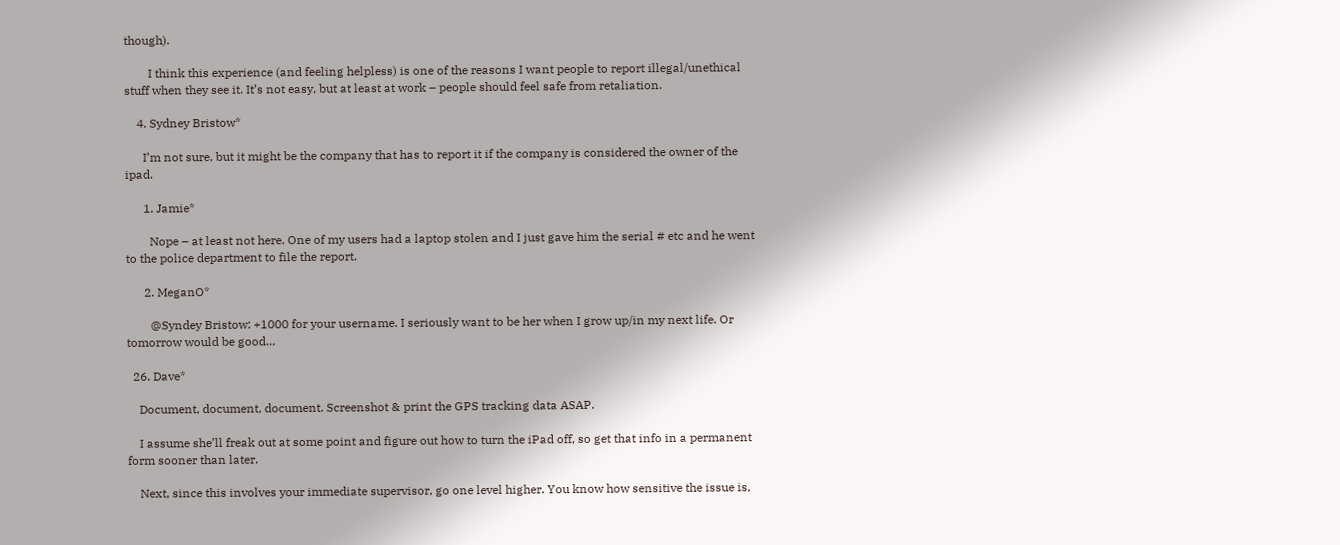though).

        I think this experience (and feeling helpless) is one of the reasons I want people to report illegal/unethical stuff when they see it. It’s not easy, but at least at work – people should feel safe from retaliation.

    4. Sydney Bristow*

      I’m not sure, but it might be the company that has to report it if the company is considered the owner of the ipad.

      1. Jamie*

        Nope – at least not here. One of my users had a laptop stolen and I just gave him the serial # etc and he went to the police department to file the report.

      2. MeganO*

        @Syndey Bristow: +1000 for your username. I seriously want to be her when I grow up/in my next life. Or tomorrow would be good…

  26. Dave*

    Document, document, document. Screenshot & print the GPS tracking data ASAP.

    I assume she’ll freak out at some point and figure out how to turn the iPad off, so get that info in a permanent form sooner than later.

    Next, since this involves your immediate supervisor, go one level higher. You know how sensitive the issue is,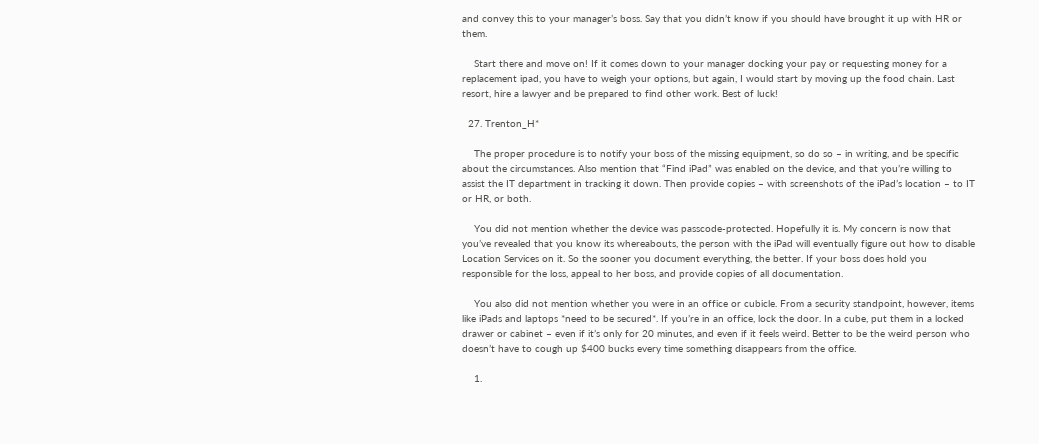and convey this to your manager’s boss. Say that you didn’t know if you should have brought it up with HR or them.

    Start there and move on! If it comes down to your manager docking your pay or requesting money for a replacement ipad, you have to weigh your options, but again, I would start by moving up the food chain. Last resort, hire a lawyer and be prepared to find other work. Best of luck!

  27. Trenton_H*

    The proper procedure is to notify your boss of the missing equipment, so do so – in writing, and be specific about the circumstances. Also mention that “Find iPad” was enabled on the device, and that you’re willing to assist the IT department in tracking it down. Then provide copies – with screenshots of the iPad’s location – to IT or HR, or both.

    You did not mention whether the device was passcode-protected. Hopefully it is. My concern is now that you’ve revealed that you know its whereabouts, the person with the iPad will eventually figure out how to disable Location Services on it. So the sooner you document everything, the better. If your boss does hold you responsible for the loss, appeal to her boss, and provide copies of all documentation.

    You also did not mention whether you were in an office or cubicle. From a security standpoint, however, items like iPads and laptops *need to be secured*. If you’re in an office, lock the door. In a cube, put them in a locked drawer or cabinet – even if it’s only for 20 minutes, and even if it feels weird. Better to be the weird person who doesn’t have to cough up $400 bucks every time something disappears from the office.

    1.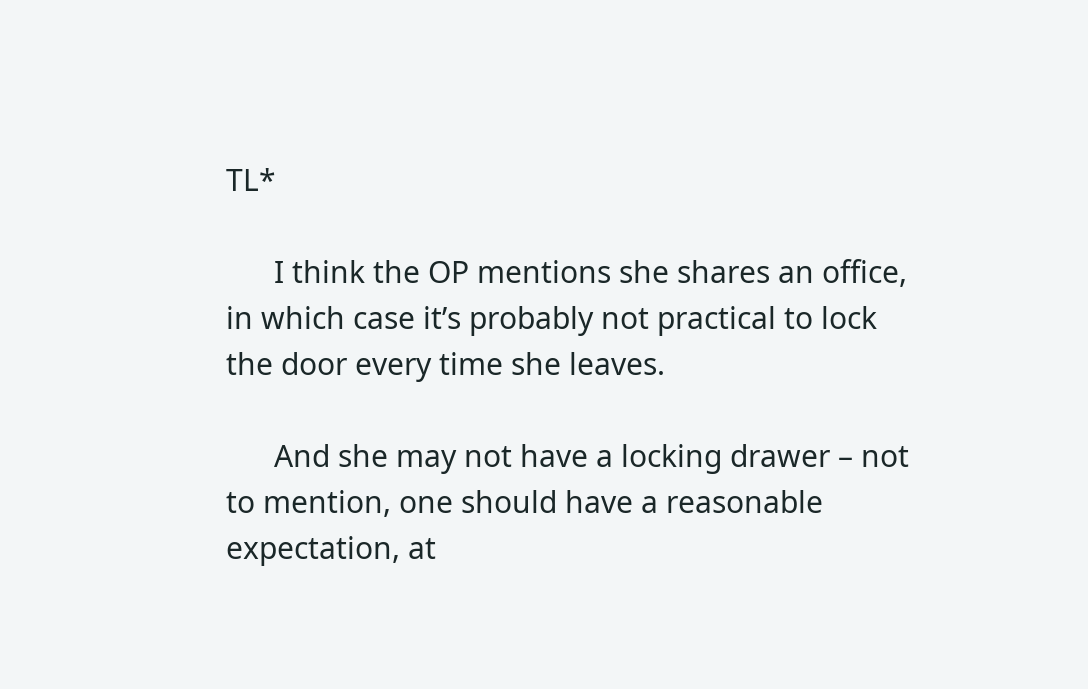TL*

      I think the OP mentions she shares an office, in which case it’s probably not practical to lock the door every time she leaves.

      And she may not have a locking drawer – not to mention, one should have a reasonable expectation, at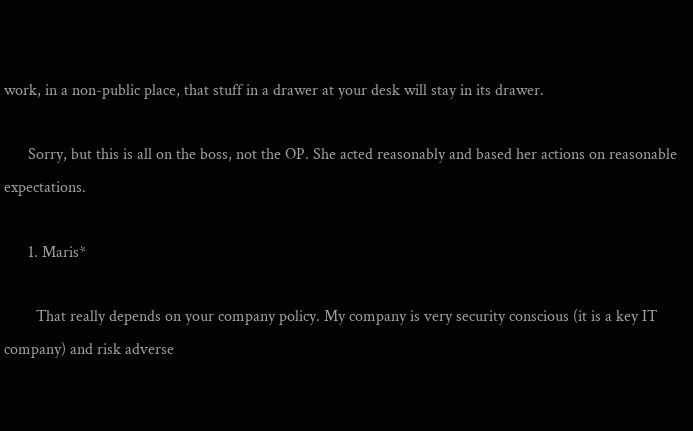work, in a non-public place, that stuff in a drawer at your desk will stay in its drawer.

      Sorry, but this is all on the boss, not the OP. She acted reasonably and based her actions on reasonable expectations.

      1. Maris*

        That really depends on your company policy. My company is very security conscious (it is a key IT company) and risk adverse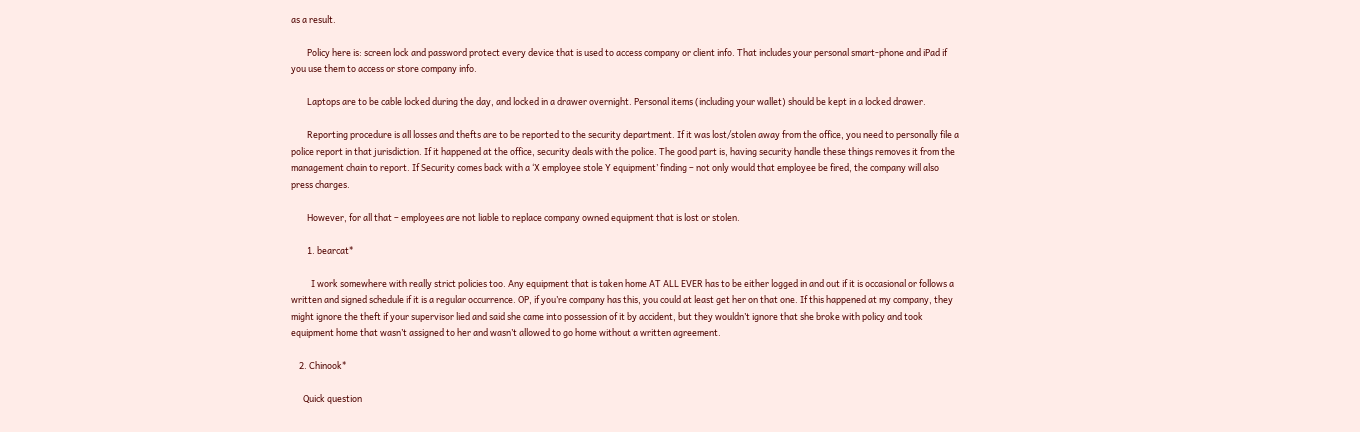as a result.

        Policy here is: screen lock and password protect every device that is used to access company or client info. That includes your personal smart-phone and iPad if you use them to access or store company info.

        Laptops are to be cable locked during the day, and locked in a drawer overnight. Personal items (including your wallet) should be kept in a locked drawer.

        Reporting procedure is all losses and thefts are to be reported to the security department. If it was lost/stolen away from the office, you need to personally file a police report in that jurisdiction. If it happened at the office, security deals with the police. The good part is, having security handle these things removes it from the management chain to report. If Security comes back with a ‘X employee stole Y equipment’ finding – not only would that employee be fired, the company will also press charges.

        However, for all that – employees are not liable to replace company owned equipment that is lost or stolen.

        1. bearcat*

          I work somewhere with really strict policies too. Any equipment that is taken home AT ALL EVER has to be either logged in and out if it is occasional or follows a written and signed schedule if it is a regular occurrence. OP, if you’re company has this, you could at least get her on that one. If this happened at my company, they might ignore the theft if your supervisor lied and said she came into possession of it by accident, but they wouldn’t ignore that she broke with policy and took equipment home that wasn’t assigned to her and wasn’t allowed to go home without a written agreement.

    2. Chinook*

      Quick question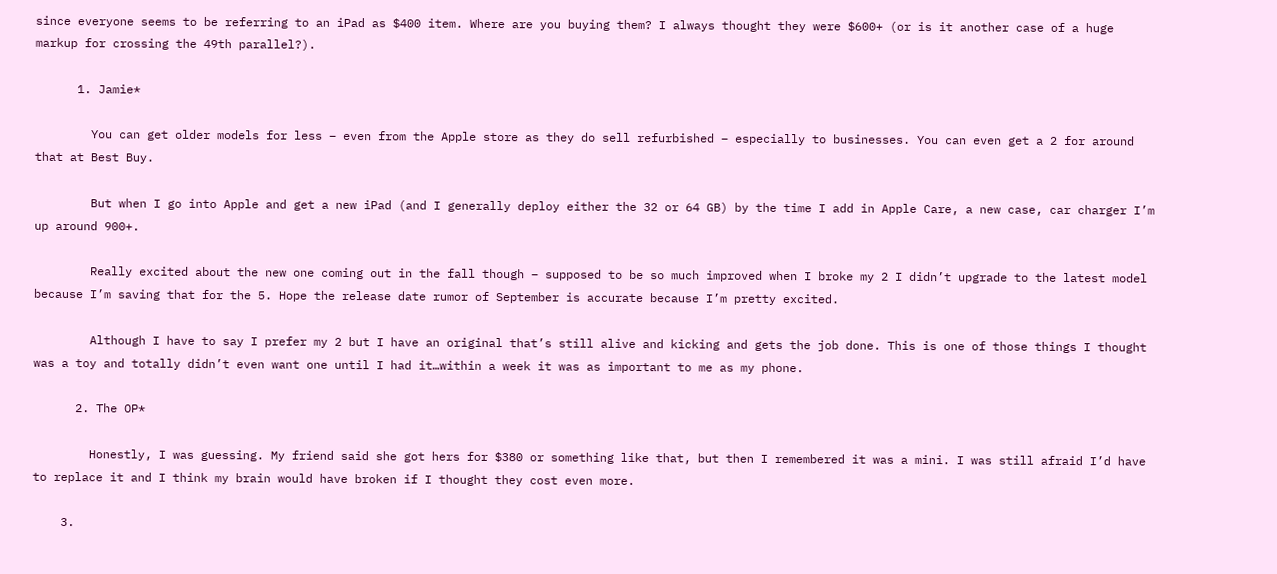since everyone seems to be referring to an iPad as $400 item. Where are you buying them? I always thought they were $600+ (or is it another case of a huge markup for crossing the 49th parallel?).

      1. Jamie*

        You can get older models for less – even from the Apple store as they do sell refurbished – especially to businesses. You can even get a 2 for around that at Best Buy.

        But when I go into Apple and get a new iPad (and I generally deploy either the 32 or 64 GB) by the time I add in Apple Care, a new case, car charger I’m up around 900+.

        Really excited about the new one coming out in the fall though – supposed to be so much improved when I broke my 2 I didn’t upgrade to the latest model because I’m saving that for the 5. Hope the release date rumor of September is accurate because I’m pretty excited.

        Although I have to say I prefer my 2 but I have an original that’s still alive and kicking and gets the job done. This is one of those things I thought was a toy and totally didn’t even want one until I had it…within a week it was as important to me as my phone.

      2. The OP*

        Honestly, I was guessing. My friend said she got hers for $380 or something like that, but then I remembered it was a mini. I was still afraid I’d have to replace it and I think my brain would have broken if I thought they cost even more.

    3.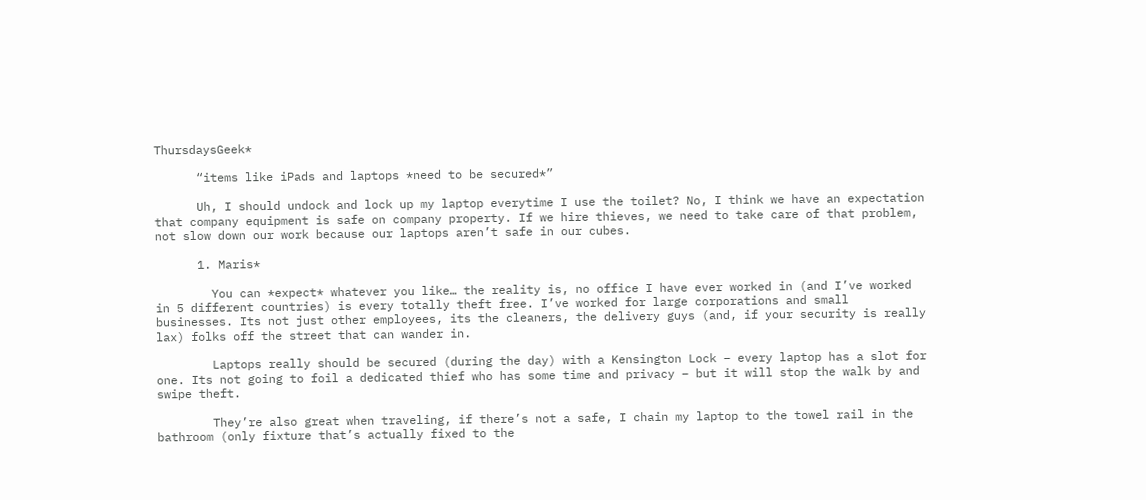ThursdaysGeek*

      “items like iPads and laptops *need to be secured*”

      Uh, I should undock and lock up my laptop everytime I use the toilet? No, I think we have an expectation that company equipment is safe on company property. If we hire thieves, we need to take care of that problem, not slow down our work because our laptops aren’t safe in our cubes.

      1. Maris*

        You can *expect* whatever you like… the reality is, no office I have ever worked in (and I’ve worked in 5 different countries) is every totally theft free. I’ve worked for large corporations and small businesses. Its not just other employees, its the cleaners, the delivery guys (and, if your security is really lax) folks off the street that can wander in.

        Laptops really should be secured (during the day) with a Kensington Lock – every laptop has a slot for one. Its not going to foil a dedicated thief who has some time and privacy – but it will stop the walk by and swipe theft.

        They’re also great when traveling, if there’s not a safe, I chain my laptop to the towel rail in the bathroom (only fixture that’s actually fixed to the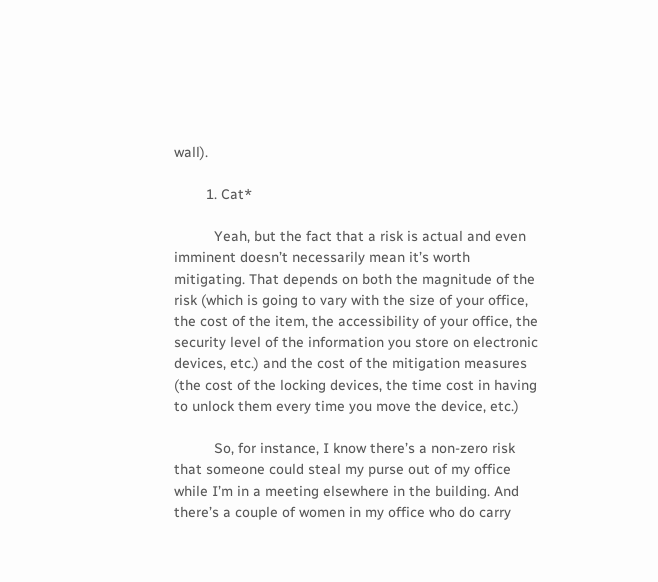wall).

        1. Cat*

          Yeah, but the fact that a risk is actual and even imminent doesn’t necessarily mean it’s worth mitigating. That depends on both the magnitude of the risk (which is going to vary with the size of your office, the cost of the item, the accessibility of your office, the security level of the information you store on electronic devices, etc.) and the cost of the mitigation measures (the cost of the locking devices, the time cost in having to unlock them every time you move the device, etc.)

          So, for instance, I know there’s a non-zero risk that someone could steal my purse out of my office while I’m in a meeting elsewhere in the building. And there’s a couple of women in my office who do carry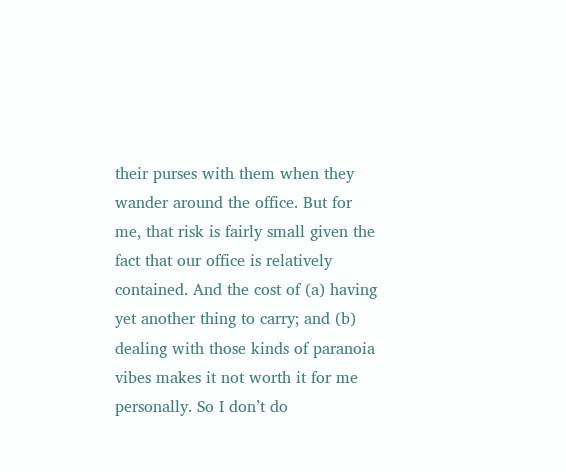their purses with them when they wander around the office. But for me, that risk is fairly small given the fact that our office is relatively contained. And the cost of (a) having yet another thing to carry; and (b) dealing with those kinds of paranoia vibes makes it not worth it for me personally. So I don’t do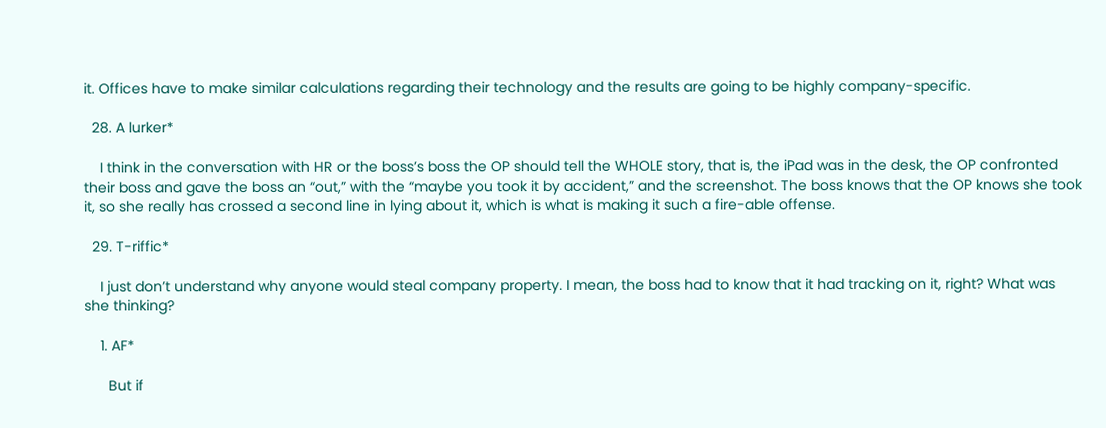it. Offices have to make similar calculations regarding their technology and the results are going to be highly company-specific.

  28. A lurker*

    I think in the conversation with HR or the boss’s boss the OP should tell the WHOLE story, that is, the iPad was in the desk, the OP confronted their boss and gave the boss an “out,” with the “maybe you took it by accident,” and the screenshot. The boss knows that the OP knows she took it, so she really has crossed a second line in lying about it, which is what is making it such a fire-able offense.

  29. T-riffic*

    I just don’t understand why anyone would steal company property. I mean, the boss had to know that it had tracking on it, right? What was she thinking?

    1. AF*

      But if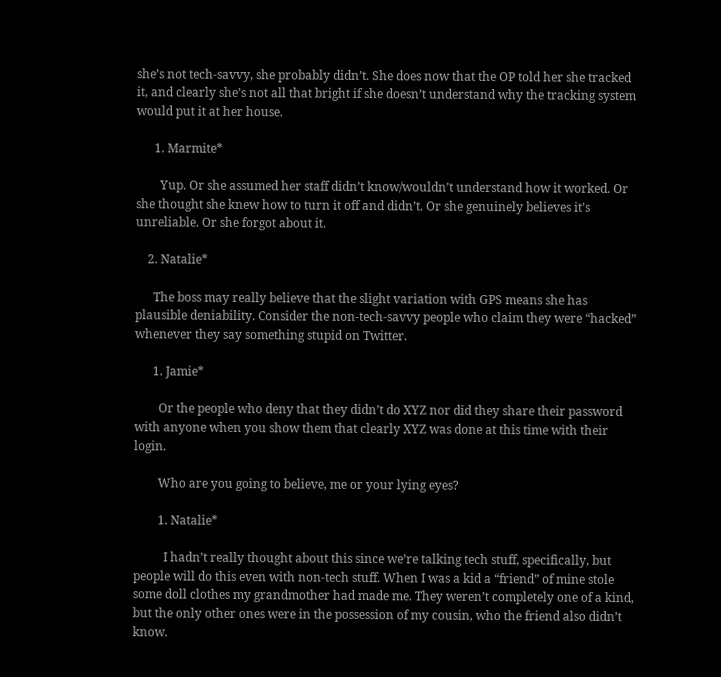she’s not tech-savvy, she probably didn’t. She does now that the OP told her she tracked it, and clearly she’s not all that bright if she doesn’t understand why the tracking system would put it at her house.

      1. Marmite*

        Yup. Or she assumed her staff didn’t know/wouldn’t understand how it worked. Or she thought she knew how to turn it off and didn’t. Or she genuinely believes it’s unreliable. Or she forgot about it.

    2. Natalie*

      The boss may really believe that the slight variation with GPS means she has plausible deniability. Consider the non-tech-savvy people who claim they were “hacked” whenever they say something stupid on Twitter.

      1. Jamie*

        Or the people who deny that they didn’t do XYZ nor did they share their password with anyone when you show them that clearly XYZ was done at this time with their login.

        Who are you going to believe, me or your lying eyes?

        1. Natalie*

          I hadn’t really thought about this since we’re talking tech stuff, specifically, but people will do this even with non-tech stuff. When I was a kid a “friend” of mine stole some doll clothes my grandmother had made me. They weren’t completely one of a kind, but the only other ones were in the possession of my cousin, who the friend also didn’t know.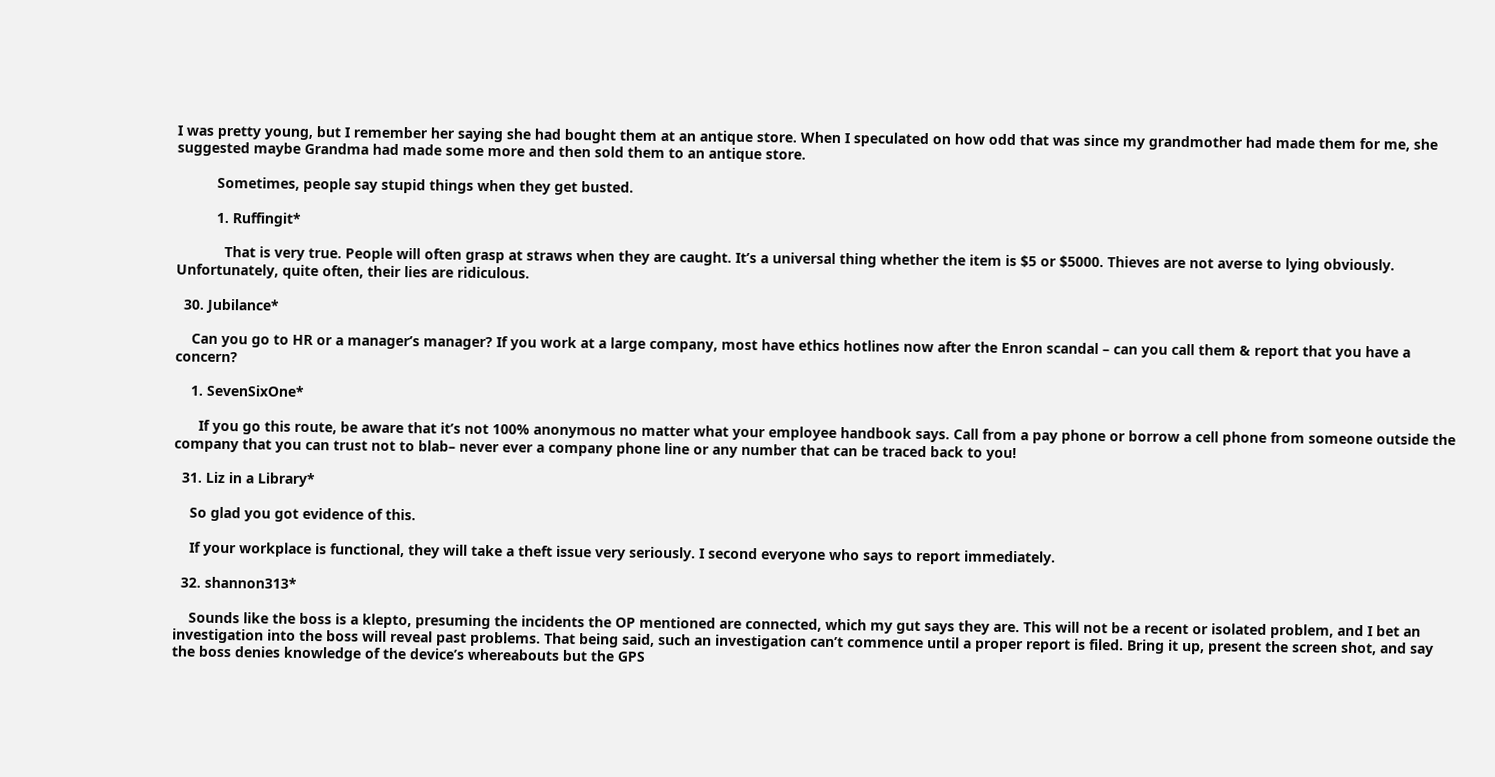I was pretty young, but I remember her saying she had bought them at an antique store. When I speculated on how odd that was since my grandmother had made them for me, she suggested maybe Grandma had made some more and then sold them to an antique store.

          Sometimes, people say stupid things when they get busted.

          1. Ruffingit*

            That is very true. People will often grasp at straws when they are caught. It’s a universal thing whether the item is $5 or $5000. Thieves are not averse to lying obviously. Unfortunately, quite often, their lies are ridiculous.

  30. Jubilance*

    Can you go to HR or a manager’s manager? If you work at a large company, most have ethics hotlines now after the Enron scandal – can you call them & report that you have a concern?

    1. SevenSixOne*

      If you go this route, be aware that it’s not 100% anonymous no matter what your employee handbook says. Call from a pay phone or borrow a cell phone from someone outside the company that you can trust not to blab– never ever a company phone line or any number that can be traced back to you!

  31. Liz in a Library*

    So glad you got evidence of this.

    If your workplace is functional, they will take a theft issue very seriously. I second everyone who says to report immediately.

  32. shannon313*

    Sounds like the boss is a klepto, presuming the incidents the OP mentioned are connected, which my gut says they are. This will not be a recent or isolated problem, and I bet an investigation into the boss will reveal past problems. That being said, such an investigation can’t commence until a proper report is filed. Bring it up, present the screen shot, and say the boss denies knowledge of the device’s whereabouts but the GPS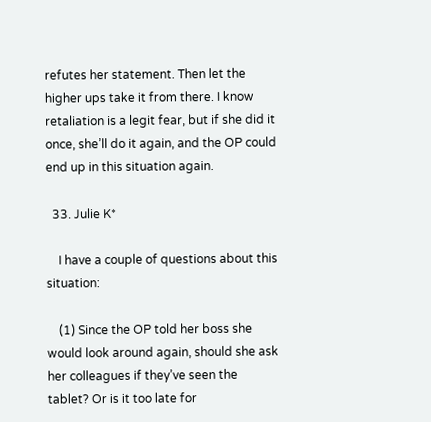refutes her statement. Then let the higher ups take it from there. I know retaliation is a legit fear, but if she did it once, she’ll do it again, and the OP could end up in this situation again.

  33. Julie K*

    I have a couple of questions about this situation:

    (1) Since the OP told her boss she would look around again, should she ask her colleagues if they’ve seen the tablet? Or is it too late for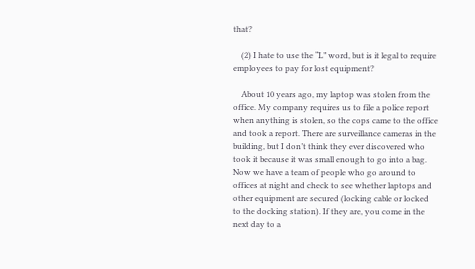that?

    (2) I hate to use the “L” word, but is it legal to require employees to pay for lost equipment?

    About 10 years ago, my laptop was stolen from the office. My company requires us to file a police report when anything is stolen, so the cops came to the office and took a report. There are surveillance cameras in the building, but I don’t think they ever discovered who took it because it was small enough to go into a bag. Now we have a team of people who go around to offices at night and check to see whether laptops and other equipment are secured (locking cable or locked to the docking station). If they are, you come in the next day to a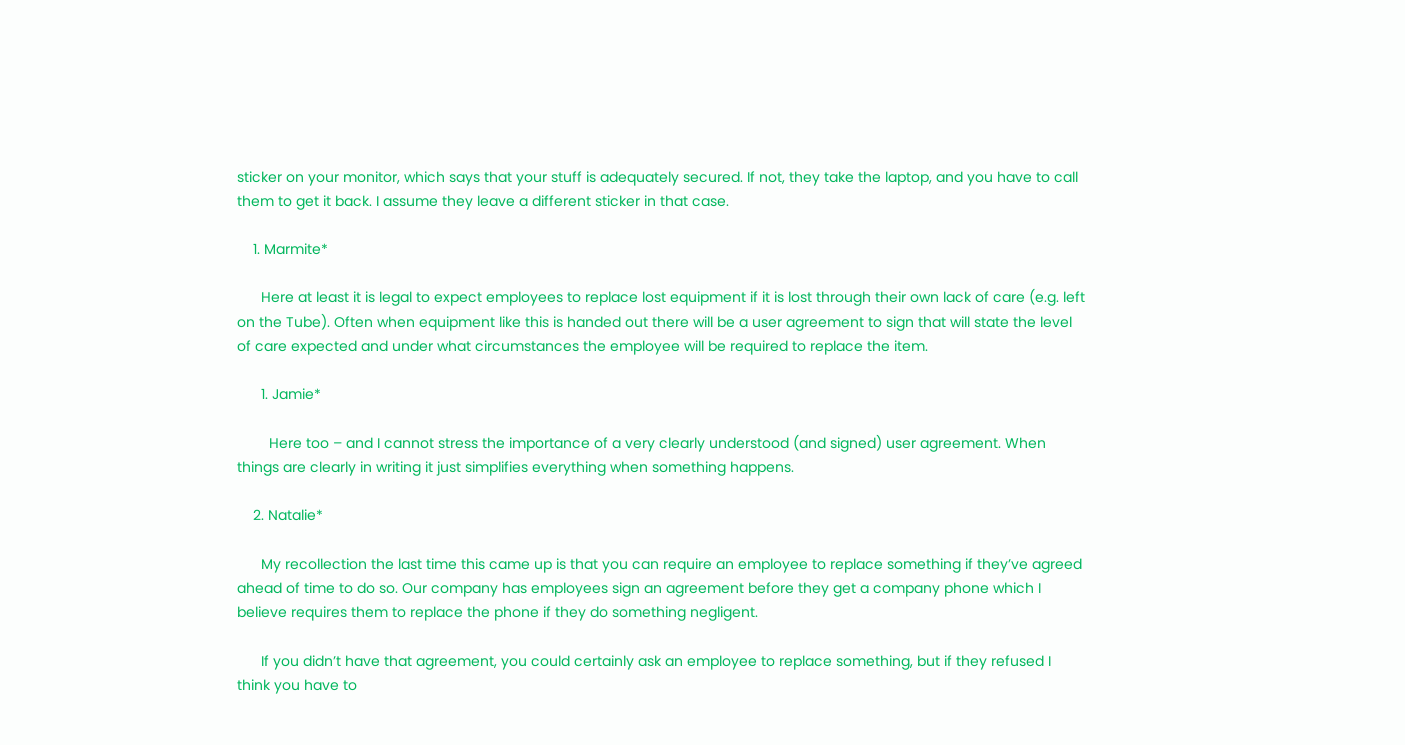sticker on your monitor, which says that your stuff is adequately secured. If not, they take the laptop, and you have to call them to get it back. I assume they leave a different sticker in that case.

    1. Marmite*

      Here at least it is legal to expect employees to replace lost equipment if it is lost through their own lack of care (e.g. left on the Tube). Often when equipment like this is handed out there will be a user agreement to sign that will state the level of care expected and under what circumstances the employee will be required to replace the item.

      1. Jamie*

        Here too – and I cannot stress the importance of a very clearly understood (and signed) user agreement. When things are clearly in writing it just simplifies everything when something happens.

    2. Natalie*

      My recollection the last time this came up is that you can require an employee to replace something if they’ve agreed ahead of time to do so. Our company has employees sign an agreement before they get a company phone which I believe requires them to replace the phone if they do something negligent.

      If you didn’t have that agreement, you could certainly ask an employee to replace something, but if they refused I think you have to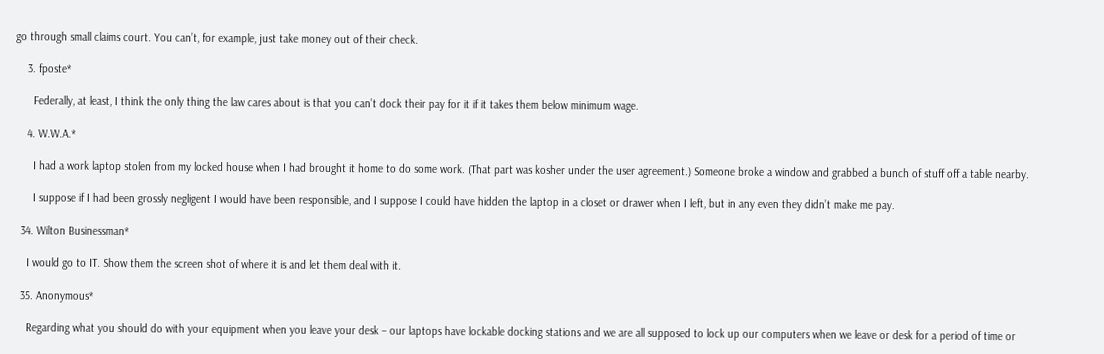go through small claims court. You can’t, for example, just take money out of their check.

    3. fposte*

      Federally, at least, I think the only thing the law cares about is that you can’t dock their pay for it if it takes them below minimum wage.

    4. W.W.A.*

      I had a work laptop stolen from my locked house when I had brought it home to do some work. (That part was kosher under the user agreement.) Someone broke a window and grabbed a bunch of stuff off a table nearby.

      I suppose if I had been grossly negligent I would have been responsible, and I suppose I could have hidden the laptop in a closet or drawer when I left, but in any even they didn’t make me pay.

  34. Wilton Businessman*

    I would go to IT. Show them the screen shot of where it is and let them deal with it.

  35. Anonymous*

    Regarding what you should do with your equipment when you leave your desk – our laptops have lockable docking stations and we are all supposed to lock up our computers when we leave or desk for a period of time or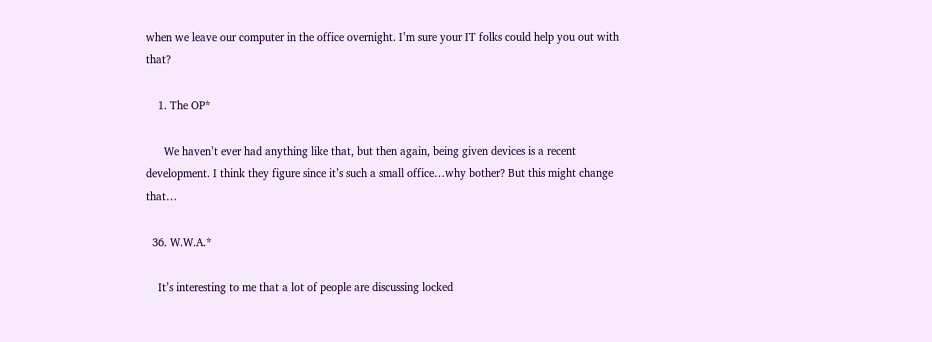when we leave our computer in the office overnight. I’m sure your IT folks could help you out with that?

    1. The OP*

      We haven’t ever had anything like that, but then again, being given devices is a recent development. I think they figure since it’s such a small office…why bother? But this might change that…

  36. W.W.A.*

    It’s interesting to me that a lot of people are discussing locked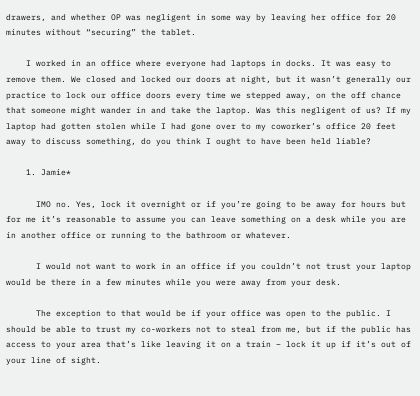drawers, and whether OP was negligent in some way by leaving her office for 20 minutes without “securing” the tablet.

    I worked in an office where everyone had laptops in docks. It was easy to remove them. We closed and locked our doors at night, but it wasn’t generally our practice to lock our office doors every time we stepped away, on the off chance that someone might wander in and take the laptop. Was this negligent of us? If my laptop had gotten stolen while I had gone over to my coworker’s office 20 feet away to discuss something, do you think I ought to have been held liable?

    1. Jamie*

      IMO no. Yes, lock it overnight or if you’re going to be away for hours but for me it’s reasonable to assume you can leave something on a desk while you are in another office or running to the bathroom or whatever.

      I would not want to work in an office if you couldn’t not trust your laptop would be there in a few minutes while you were away from your desk.

      The exception to that would be if your office was open to the public. I should be able to trust my co-workers not to steal from me, but if the public has access to your area that’s like leaving it on a train – lock it up if it’s out of your line of sight.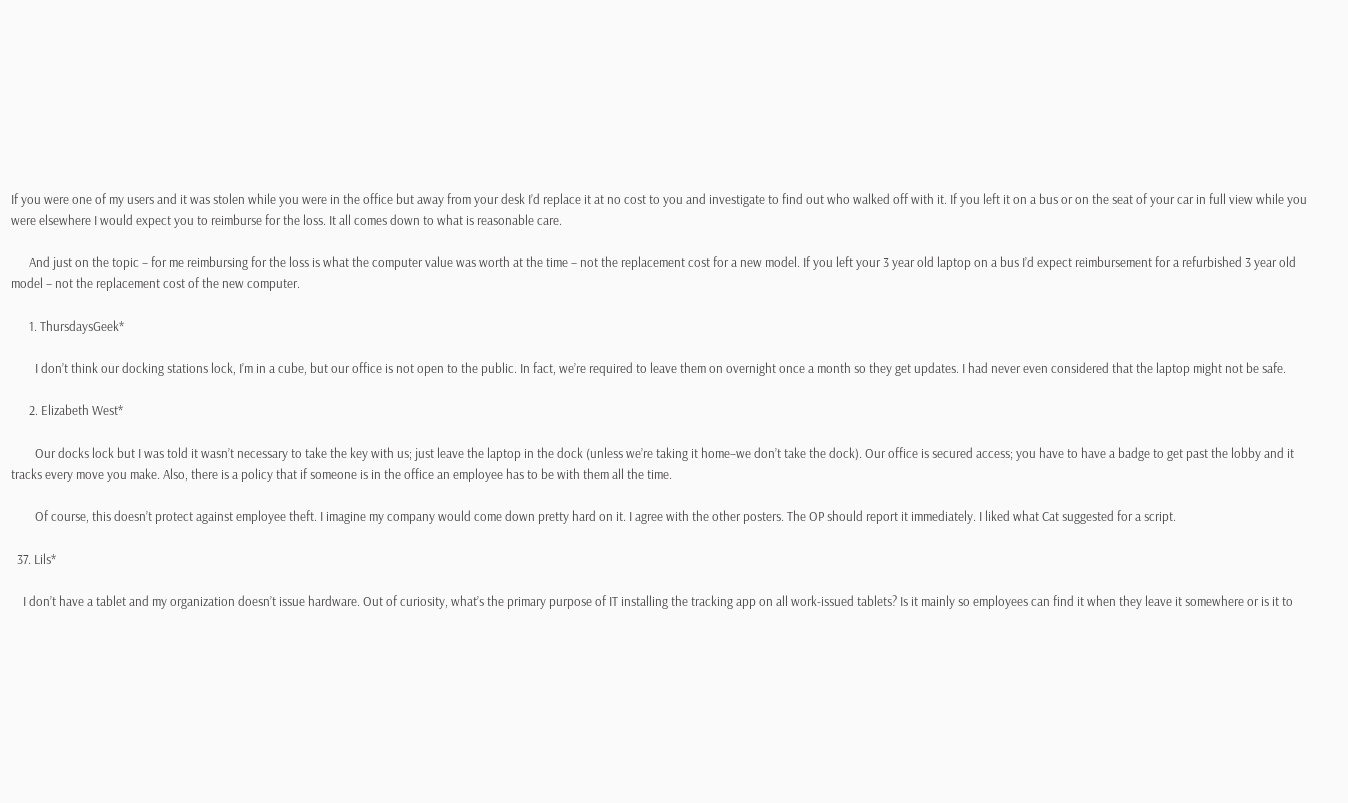If you were one of my users and it was stolen while you were in the office but away from your desk I’d replace it at no cost to you and investigate to find out who walked off with it. If you left it on a bus or on the seat of your car in full view while you were elsewhere I would expect you to reimburse for the loss. It all comes down to what is reasonable care.

      And just on the topic – for me reimbursing for the loss is what the computer value was worth at the time – not the replacement cost for a new model. If you left your 3 year old laptop on a bus I’d expect reimbursement for a refurbished 3 year old model – not the replacement cost of the new computer.

      1. ThursdaysGeek*

        I don’t think our docking stations lock, I’m in a cube, but our office is not open to the public. In fact, we’re required to leave them on overnight once a month so they get updates. I had never even considered that the laptop might not be safe.

      2. Elizabeth West*

        Our docks lock but I was told it wasn’t necessary to take the key with us; just leave the laptop in the dock (unless we’re taking it home–we don’t take the dock). Our office is secured access; you have to have a badge to get past the lobby and it tracks every move you make. Also, there is a policy that if someone is in the office an employee has to be with them all the time.

        Of course, this doesn’t protect against employee theft. I imagine my company would come down pretty hard on it. I agree with the other posters. The OP should report it immediately. I liked what Cat suggested for a script.

  37. Lils*

    I don’t have a tablet and my organization doesn’t issue hardware. Out of curiosity, what’s the primary purpose of IT installing the tracking app on all work-issued tablets? Is it mainly so employees can find it when they leave it somewhere or is it to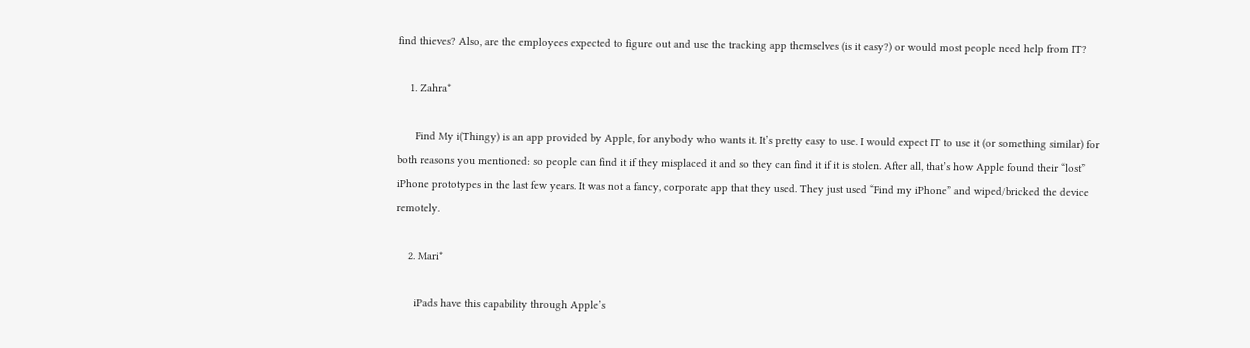find thieves? Also, are the employees expected to figure out and use the tracking app themselves (is it easy?) or would most people need help from IT?

    1. Zahra*

      Find My i(Thingy) is an app provided by Apple, for anybody who wants it. It’s pretty easy to use. I would expect IT to use it (or something similar) for both reasons you mentioned: so people can find it if they misplaced it and so they can find it if it is stolen. After all, that’s how Apple found their “lost” iPhone prototypes in the last few years. It was not a fancy, corporate app that they used. They just used “Find my iPhone” and wiped/bricked the device remotely.

    2. Mari*

      iPads have this capability through Apple’s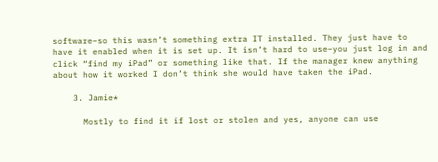software–so this wasn’t something extra IT installed. They just have to have it enabled when it is set up. It isn’t hard to use–you just log in and click “find my iPad” or something like that. If the manager knew anything about how it worked I don’t think she would have taken the iPad.

    3. Jamie*

      Mostly to find it if lost or stolen and yes, anyone can use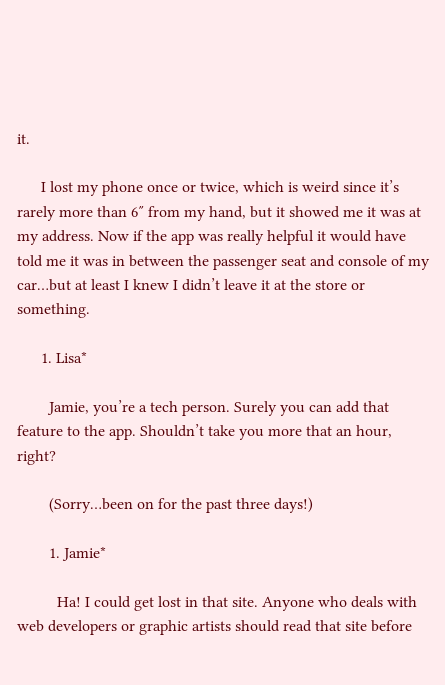it.

      I lost my phone once or twice, which is weird since it’s rarely more than 6″ from my hand, but it showed me it was at my address. Now if the app was really helpful it would have told me it was in between the passenger seat and console of my car…but at least I knew I didn’t leave it at the store or something.

      1. Lisa*

        Jamie, you’re a tech person. Surely you can add that feature to the app. Shouldn’t take you more that an hour, right?

        (Sorry…been on for the past three days!)

        1. Jamie*

          Ha! I could get lost in that site. Anyone who deals with web developers or graphic artists should read that site before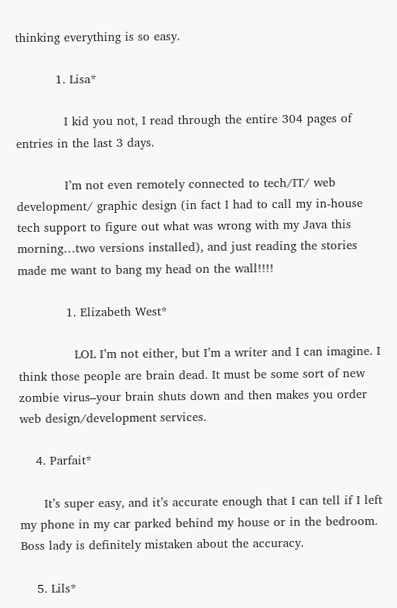thinking everything is so easy.

          1. Lisa*

            I kid you not, I read through the entire 304 pages of entries in the last 3 days.

            I’m not even remotely connected to tech/IT/ web development/ graphic design (in fact I had to call my in-house tech support to figure out what was wrong with my Java this morning…two versions installed), and just reading the stories made me want to bang my head on the wall!!!!

            1. Elizabeth West*

              LOL I’m not either, but I’m a writer and I can imagine. I think those people are brain dead. It must be some sort of new zombie virus–your brain shuts down and then makes you order web design/development services.

    4. Parfait*

      It’s super easy, and it’s accurate enough that I can tell if I left my phone in my car parked behind my house or in the bedroom. Boss lady is definitely mistaken about the accuracy.

    5. Lils*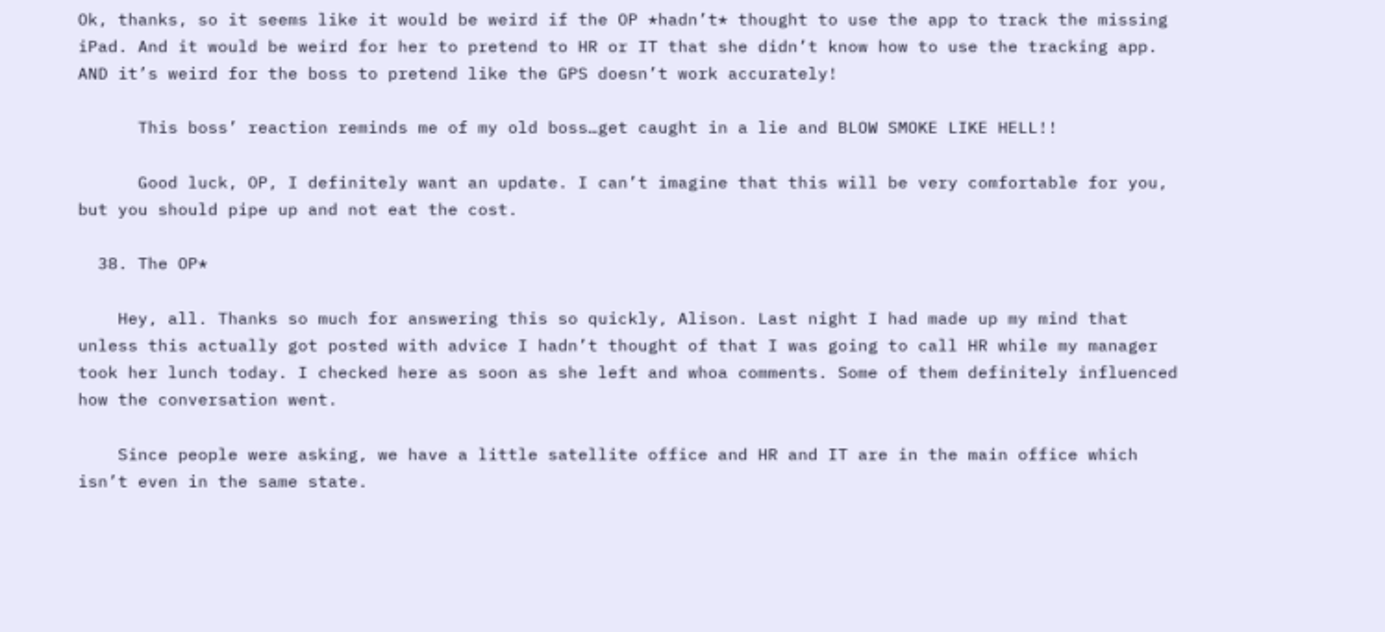Ok, thanks, so it seems like it would be weird if the OP *hadn’t* thought to use the app to track the missing iPad. And it would be weird for her to pretend to HR or IT that she didn’t know how to use the tracking app. AND it’s weird for the boss to pretend like the GPS doesn’t work accurately!

      This boss’ reaction reminds me of my old boss…get caught in a lie and BLOW SMOKE LIKE HELL!!

      Good luck, OP, I definitely want an update. I can’t imagine that this will be very comfortable for you, but you should pipe up and not eat the cost.

  38. The OP*

    Hey, all. Thanks so much for answering this so quickly, Alison. Last night I had made up my mind that unless this actually got posted with advice I hadn’t thought of that I was going to call HR while my manager took her lunch today. I checked here as soon as she left and whoa comments. Some of them definitely influenced how the conversation went.

    Since people were asking, we have a little satellite office and HR and IT are in the main office which isn’t even in the same state.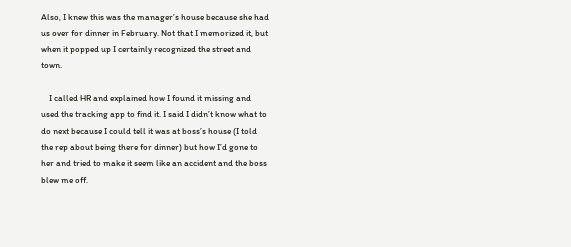Also, I knew this was the manager’s house because she had us over for dinner in February. Not that I memorized it, but when it popped up I certainly recognized the street and town.

    I called HR and explained how I found it missing and used the tracking app to find it. I said I didn’t know what to do next because I could tell it was at boss’s house (I told the rep about being there for dinner) but how I’d gone to her and tried to make it seem like an accident and the boss blew me off.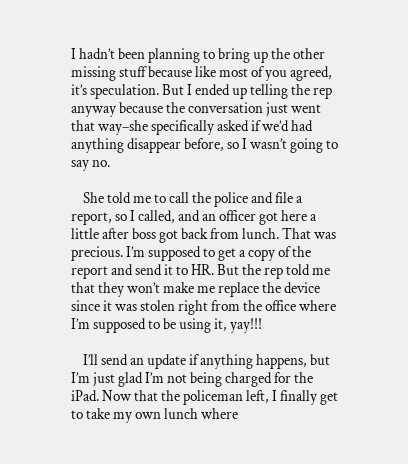I hadn’t been planning to bring up the other missing stuff because like most of you agreed, it’s speculation. But I ended up telling the rep anyway because the conversation just went that way–she specifically asked if we’d had anything disappear before, so I wasn’t going to say no.

    She told me to call the police and file a report, so I called, and an officer got here a little after boss got back from lunch. That was precious. I’m supposed to get a copy of the report and send it to HR. But the rep told me that they won’t make me replace the device since it was stolen right from the office where I’m supposed to be using it, yay!!!

    I’ll send an update if anything happens, but I’m just glad I’m not being charged for the iPad. Now that the policeman left, I finally get to take my own lunch where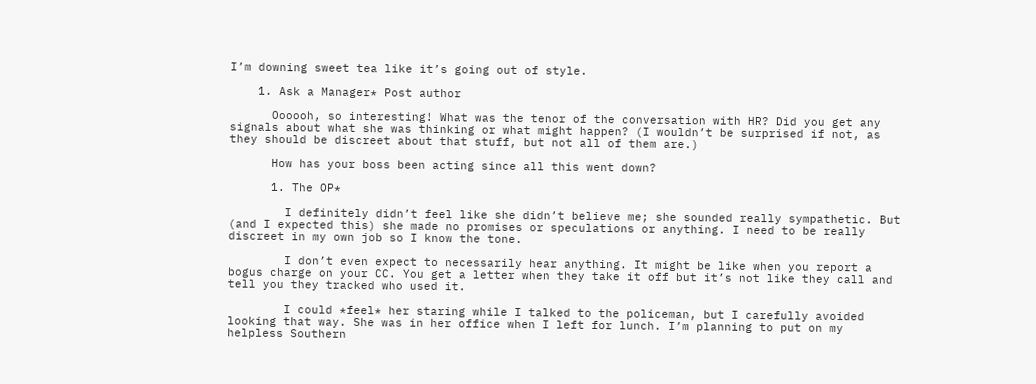I’m downing sweet tea like it’s going out of style.

    1. Ask a Manager* Post author

      Oooooh, so interesting! What was the tenor of the conversation with HR? Did you get any signals about what she was thinking or what might happen? (I wouldn’t be surprised if not, as they should be discreet about that stuff, but not all of them are.)

      How has your boss been acting since all this went down?

      1. The OP*

        I definitely didn’t feel like she didn’t believe me; she sounded really sympathetic. But (and I expected this) she made no promises or speculations or anything. I need to be really discreet in my own job so I know the tone.

        I don’t even expect to necessarily hear anything. It might be like when you report a bogus charge on your CC. You get a letter when they take it off but it’s not like they call and tell you they tracked who used it.

        I could *feel* her staring while I talked to the policeman, but I carefully avoided looking that way. She was in her office when I left for lunch. I’m planning to put on my helpless Southern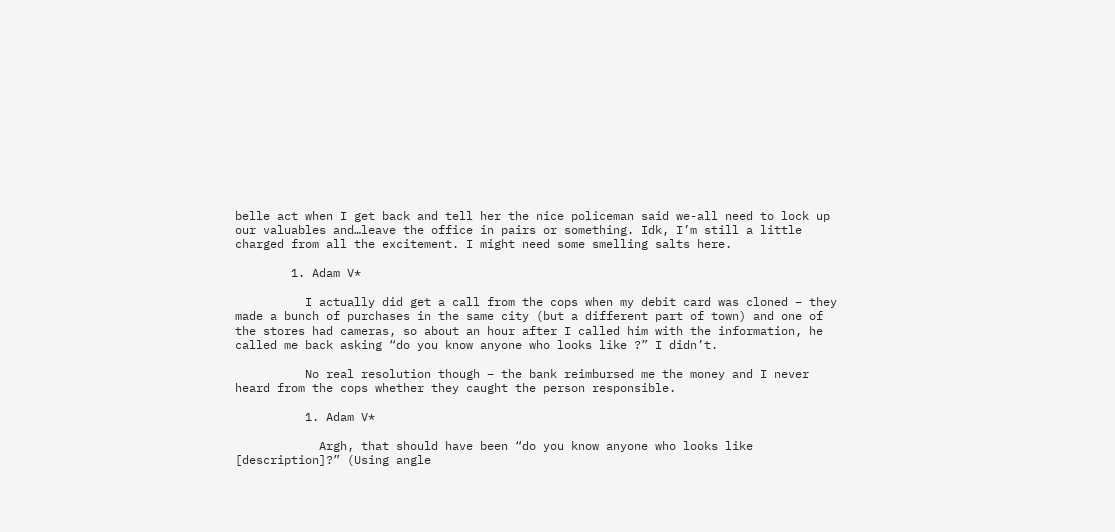belle act when I get back and tell her the nice policeman said we-all need to lock up our valuables and…leave the office in pairs or something. Idk, I’m still a little charged from all the excitement. I might need some smelling salts here.

        1. Adam V*

          I actually did get a call from the cops when my debit card was cloned – they made a bunch of purchases in the same city (but a different part of town) and one of the stores had cameras, so about an hour after I called him with the information, he called me back asking “do you know anyone who looks like ?” I didn’t.

          No real resolution though – the bank reimbursed me the money and I never heard from the cops whether they caught the person responsible.

          1. Adam V*

            Argh, that should have been “do you know anyone who looks like [description]?” (Using angle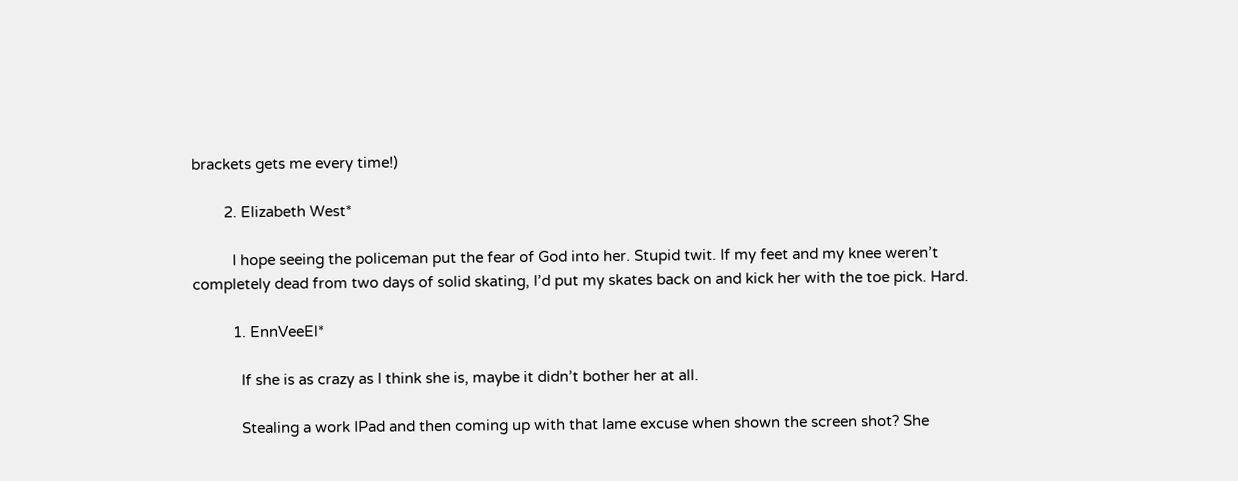brackets gets me every time!)

        2. Elizabeth West*

          I hope seeing the policeman put the fear of God into her. Stupid twit. If my feet and my knee weren’t completely dead from two days of solid skating, I’d put my skates back on and kick her with the toe pick. Hard.

          1. EnnVeeEl*

            If she is as crazy as I think she is, maybe it didn’t bother her at all.

            Stealing a work IPad and then coming up with that lame excuse when shown the screen shot? She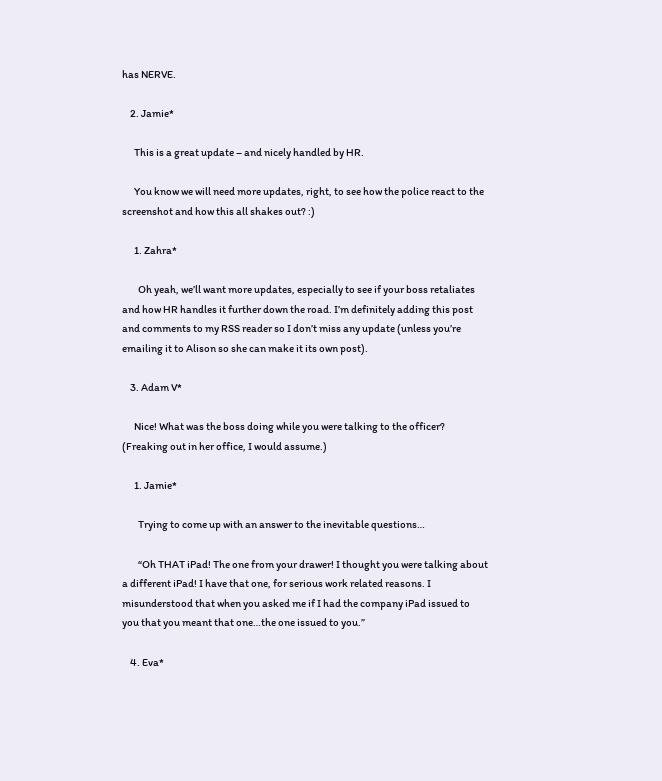has NERVE.

    2. Jamie*

      This is a great update – and nicely handled by HR.

      You know we will need more updates, right, to see how the police react to the screenshot and how this all shakes out? :)

      1. Zahra*

        Oh yeah, we’ll want more updates, especially to see if your boss retaliates and how HR handles it further down the road. I’m definitely adding this post and comments to my RSS reader so I don’t miss any update (unless you’re emailing it to Alison so she can make it its own post).

    3. Adam V*

      Nice! What was the boss doing while you were talking to the officer? (Freaking out in her office, I would assume.)

      1. Jamie*

        Trying to come up with an answer to the inevitable questions…

        “Oh THAT iPad! The one from your drawer! I thought you were talking about a different iPad! I have that one, for serious work related reasons. I misunderstood that when you asked me if I had the company iPad issued to you that you meant that one…the one issued to you.”

    4. Eva*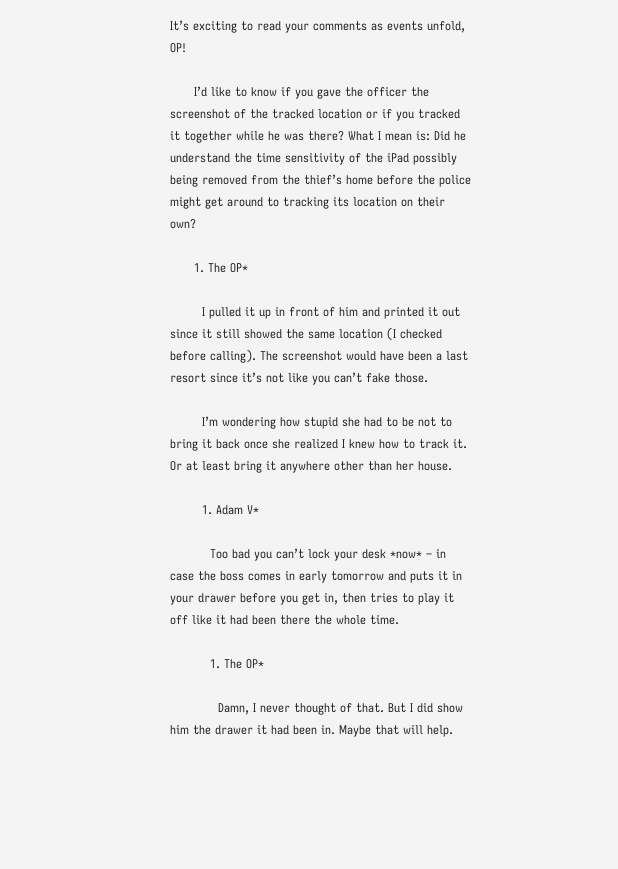It’s exciting to read your comments as events unfold, OP!

      I’d like to know if you gave the officer the screenshot of the tracked location or if you tracked it together while he was there? What I mean is: Did he understand the time sensitivity of the iPad possibly being removed from the thief’s home before the police might get around to tracking its location on their own?

      1. The OP*

        I pulled it up in front of him and printed it out since it still showed the same location (I checked before calling). The screenshot would have been a last resort since it’s not like you can’t fake those.

        I’m wondering how stupid she had to be not to bring it back once she realized I knew how to track it. Or at least bring it anywhere other than her house.

        1. Adam V*

          Too bad you can’t lock your desk *now* – in case the boss comes in early tomorrow and puts it in your drawer before you get in, then tries to play it off like it had been there the whole time.

          1. The OP*

            Damn, I never thought of that. But I did show him the drawer it had been in. Maybe that will help.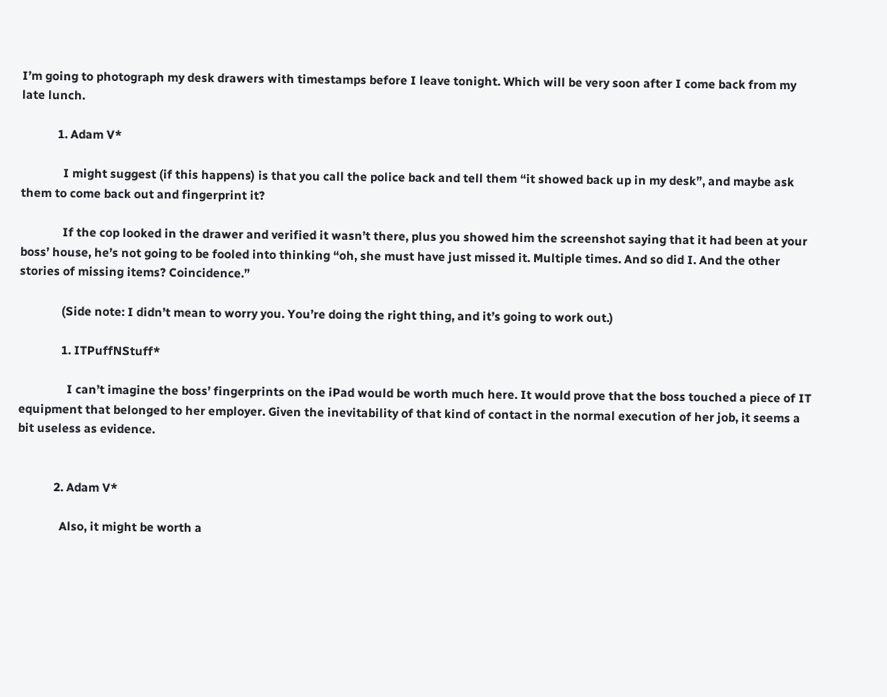I’m going to photograph my desk drawers with timestamps before I leave tonight. Which will be very soon after I come back from my late lunch.

            1. Adam V*

              I might suggest (if this happens) is that you call the police back and tell them “it showed back up in my desk”, and maybe ask them to come back out and fingerprint it?

              If the cop looked in the drawer and verified it wasn’t there, plus you showed him the screenshot saying that it had been at your boss’ house, he’s not going to be fooled into thinking “oh, she must have just missed it. Multiple times. And so did I. And the other stories of missing items? Coincidence.”

              (Side note: I didn’t mean to worry you. You’re doing the right thing, and it’s going to work out.)

              1. ITPuffNStuff*

                I can’t imagine the boss’ fingerprints on the iPad would be worth much here. It would prove that the boss touched a piece of IT equipment that belonged to her employer. Given the inevitability of that kind of contact in the normal execution of her job, it seems a bit useless as evidence.


            2. Adam V*

              Also, it might be worth a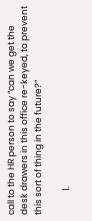call to the HR person to say “can we get the desk drawers in this office re-keyed, to prevent this sort of thing in the future?”

            1.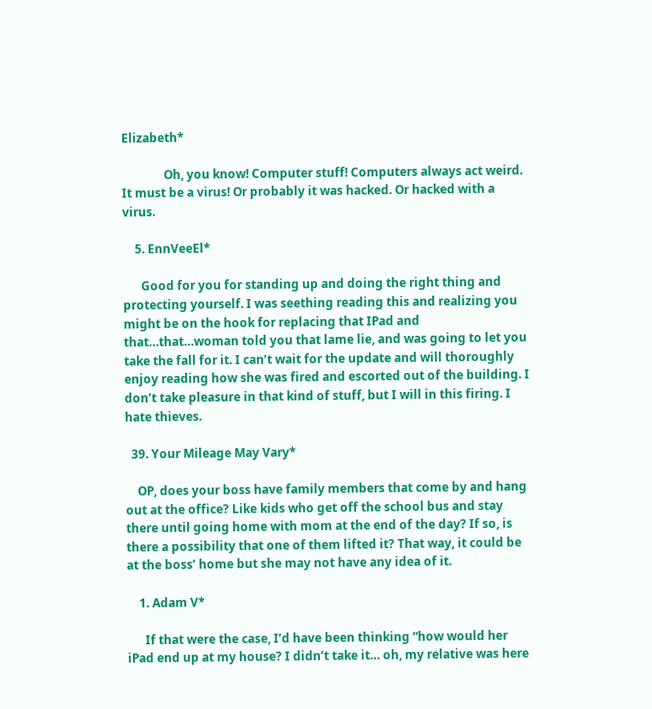Elizabeth*

              Oh, you know! Computer stuff! Computers always act weird. It must be a virus! Or probably it was hacked. Or hacked with a virus.

    5. EnnVeeEl*

      Good for you for standing up and doing the right thing and protecting yourself. I was seething reading this and realizing you might be on the hook for replacing that IPad and that…that…woman told you that lame lie, and was going to let you take the fall for it. I can’t wait for the update and will thoroughly enjoy reading how she was fired and escorted out of the building. I don’t take pleasure in that kind of stuff, but I will in this firing. I hate thieves.

  39. Your Mileage May Vary*

    OP, does your boss have family members that come by and hang out at the office? Like kids who get off the school bus and stay there until going home with mom at the end of the day? If so, is there a possibility that one of them lifted it? That way, it could be at the boss’ home but she may not have any idea of it.

    1. Adam V*

      If that were the case, I’d have been thinking “how would her iPad end up at my house? I didn’t take it… oh, my relative was here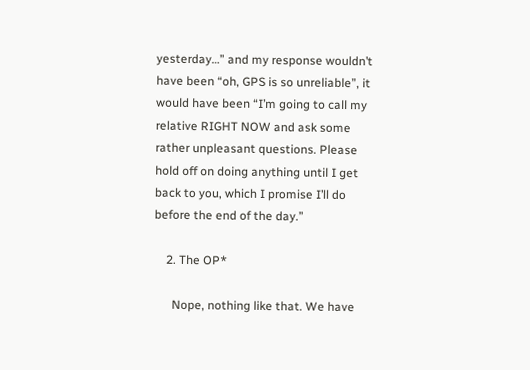yesterday…” and my response wouldn’t have been “oh, GPS is so unreliable”, it would have been “I’m going to call my relative RIGHT NOW and ask some rather unpleasant questions. Please hold off on doing anything until I get back to you, which I promise I’ll do before the end of the day.”

    2. The OP*

      Nope, nothing like that. We have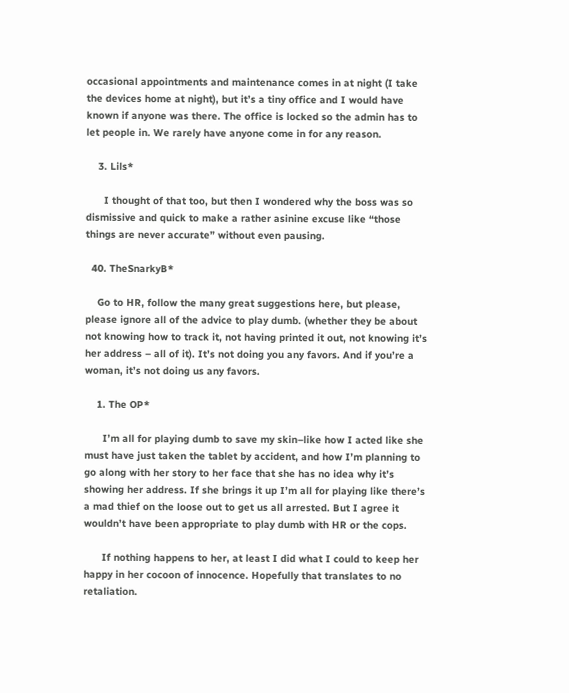occasional appointments and maintenance comes in at night (I take the devices home at night), but it’s a tiny office and I would have known if anyone was there. The office is locked so the admin has to let people in. We rarely have anyone come in for any reason.

    3. Lils*

      I thought of that too, but then I wondered why the boss was so dismissive and quick to make a rather asinine excuse like “those things are never accurate” without even pausing.

  40. TheSnarkyB*

    Go to HR, follow the many great suggestions here, but please, please ignore all of the advice to play dumb. (whether they be about not knowing how to track it, not having printed it out, not knowing it’s her address – all of it). It’s not doing you any favors. And if you’re a woman, it’s not doing us any favors.

    1. The OP*

      I’m all for playing dumb to save my skin–like how I acted like she must have just taken the tablet by accident, and how I’m planning to go along with her story to her face that she has no idea why it’s showing her address. If she brings it up I’m all for playing like there’s a mad thief on the loose out to get us all arrested. But I agree it wouldn’t have been appropriate to play dumb with HR or the cops.

      If nothing happens to her, at least I did what I could to keep her happy in her cocoon of innocence. Hopefully that translates to no retaliation.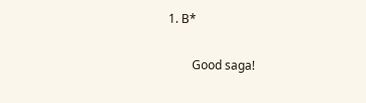1. B*

        Good saga!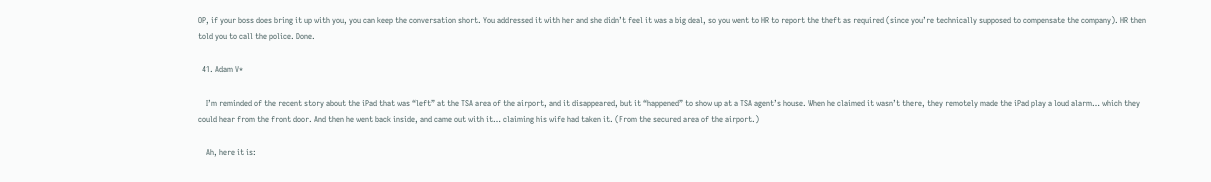OP, if your boss does bring it up with you, you can keep the conversation short. You addressed it with her and she didn’t feel it was a big deal, so you went to HR to report the theft as required (since you’re technically supposed to compensate the company). HR then told you to call the police. Done.

  41. Adam V*

    I’m reminded of the recent story about the iPad that was “left” at the TSA area of the airport, and it disappeared, but it “happened” to show up at a TSA agent’s house. When he claimed it wasn’t there, they remotely made the iPad play a loud alarm… which they could hear from the front door. And then he went back inside, and came out with it… claiming his wife had taken it. (From the secured area of the airport.)

    Ah, here it is: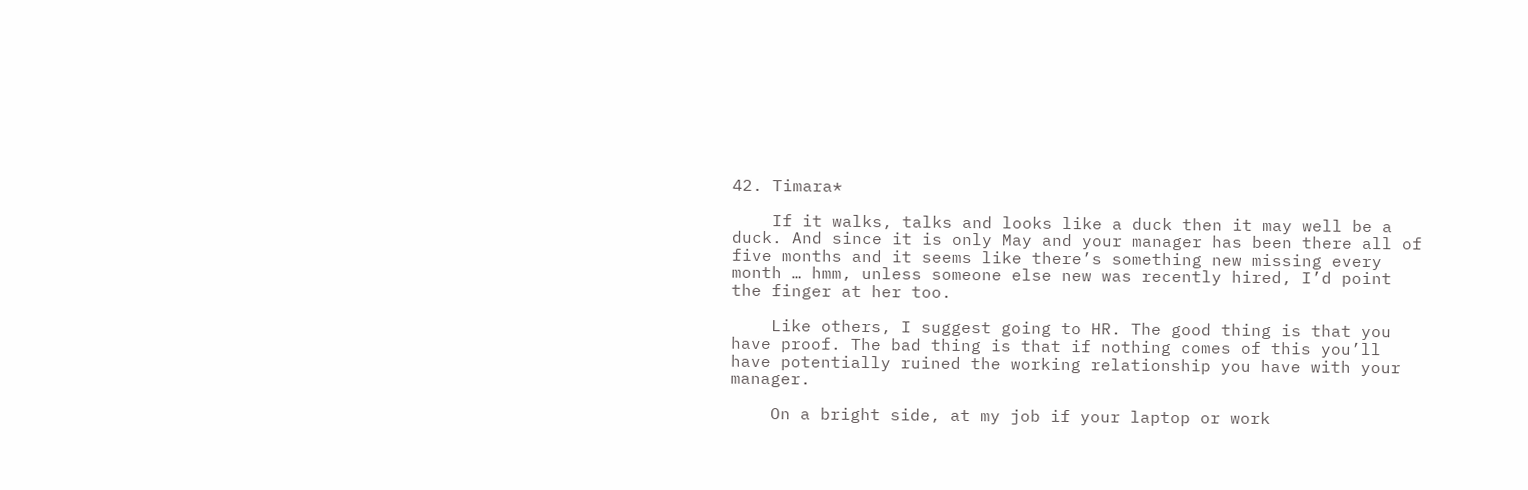42. Timara*

    If it walks, talks and looks like a duck then it may well be a duck. And since it is only May and your manager has been there all of five months and it seems like there’s something new missing every month … hmm, unless someone else new was recently hired, I’d point the finger at her too.

    Like others, I suggest going to HR. The good thing is that you have proof. The bad thing is that if nothing comes of this you’ll have potentially ruined the working relationship you have with your manager.

    On a bright side, at my job if your laptop or work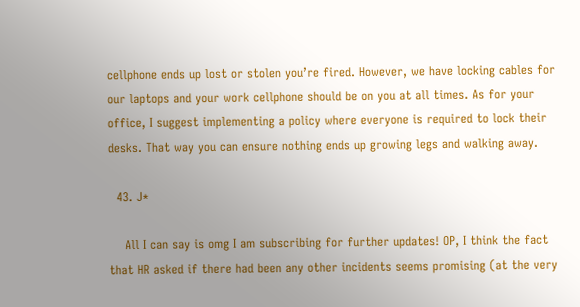cellphone ends up lost or stolen you’re fired. However, we have locking cables for our laptops and your work cellphone should be on you at all times. As for your office, I suggest implementing a policy where everyone is required to lock their desks. That way you can ensure nothing ends up growing legs and walking away.

  43. J*

    All I can say is omg I am subscribing for further updates! OP, I think the fact that HR asked if there had been any other incidents seems promising (at the very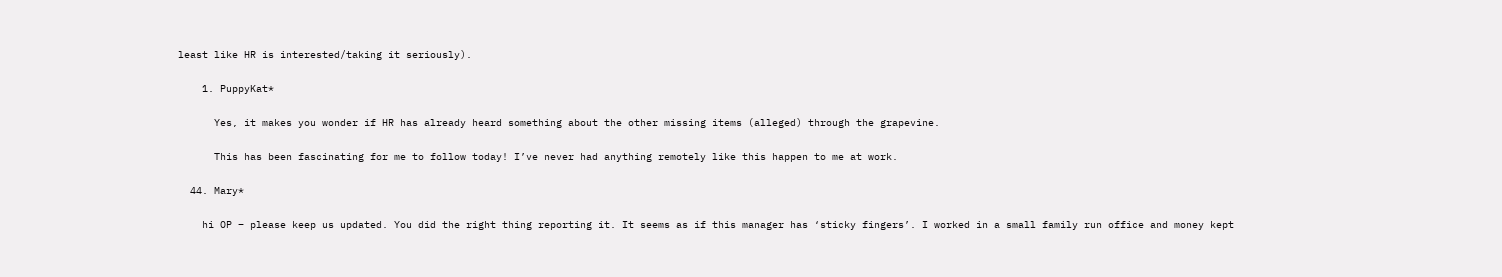least like HR is interested/taking it seriously).

    1. PuppyKat*

      Yes, it makes you wonder if HR has already heard something about the other missing items (alleged) through the grapevine.

      This has been fascinating for me to follow today! I’ve never had anything remotely like this happen to me at work.

  44. Mary*

    hi OP – please keep us updated. You did the right thing reporting it. It seems as if this manager has ‘sticky fingers’. I worked in a small family run office and money kept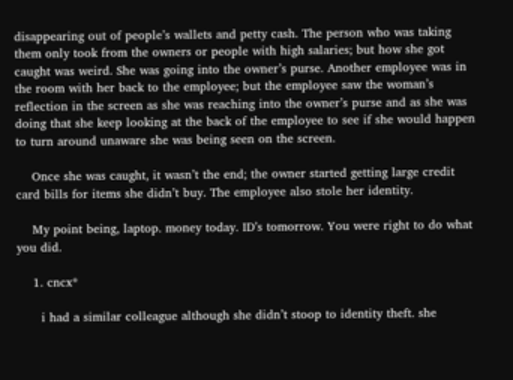disappearing out of people’s wallets and petty cash. The person who was taking them only took from the owners or people with high salaries; but how she got caught was weird. She was going into the owner’s purse. Another employee was in the room with her back to the employee; but the employee saw the woman’s reflection in the screen as she was reaching into the owner’s purse and as she was doing that she keep looking at the back of the employee to see if she would happen to turn around unaware she was being seen on the screen.

    Once she was caught, it wasn’t the end; the owner started getting large credit card bills for items she didn’t buy. The employee also stole her identity.

    My point being, laptop. money today. ID’s tomorrow. You were right to do what you did.

    1. cncx*

      i had a similar colleague although she didn’t stoop to identity theft. she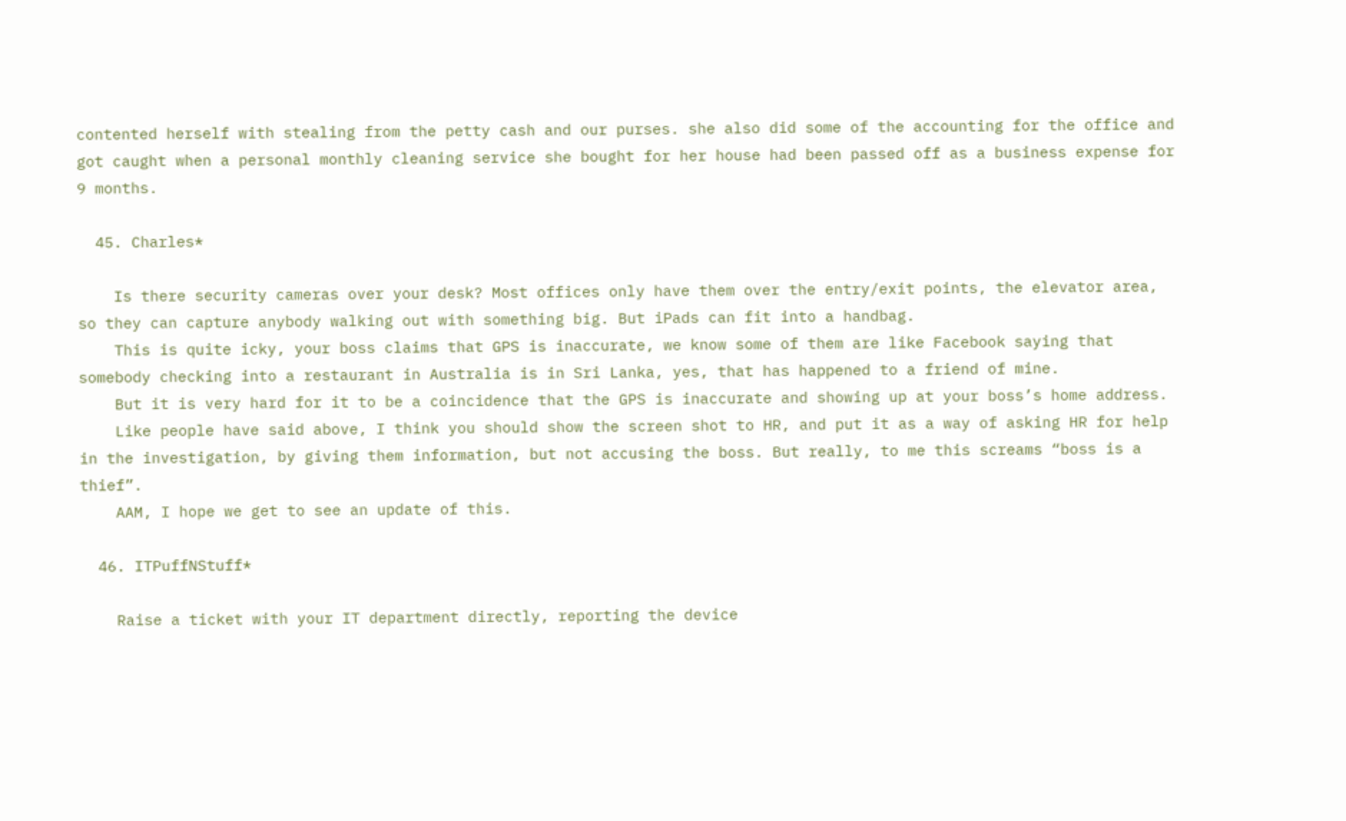contented herself with stealing from the petty cash and our purses. she also did some of the accounting for the office and got caught when a personal monthly cleaning service she bought for her house had been passed off as a business expense for 9 months.

  45. Charles*

    Is there security cameras over your desk? Most offices only have them over the entry/exit points, the elevator area, so they can capture anybody walking out with something big. But iPads can fit into a handbag.
    This is quite icky, your boss claims that GPS is inaccurate, we know some of them are like Facebook saying that somebody checking into a restaurant in Australia is in Sri Lanka, yes, that has happened to a friend of mine.
    But it is very hard for it to be a coincidence that the GPS is inaccurate and showing up at your boss’s home address.
    Like people have said above, I think you should show the screen shot to HR, and put it as a way of asking HR for help in the investigation, by giving them information, but not accusing the boss. But really, to me this screams “boss is a thief”.
    AAM, I hope we get to see an update of this.

  46. ITPuffNStuff*

    Raise a ticket with your IT department directly, reporting the device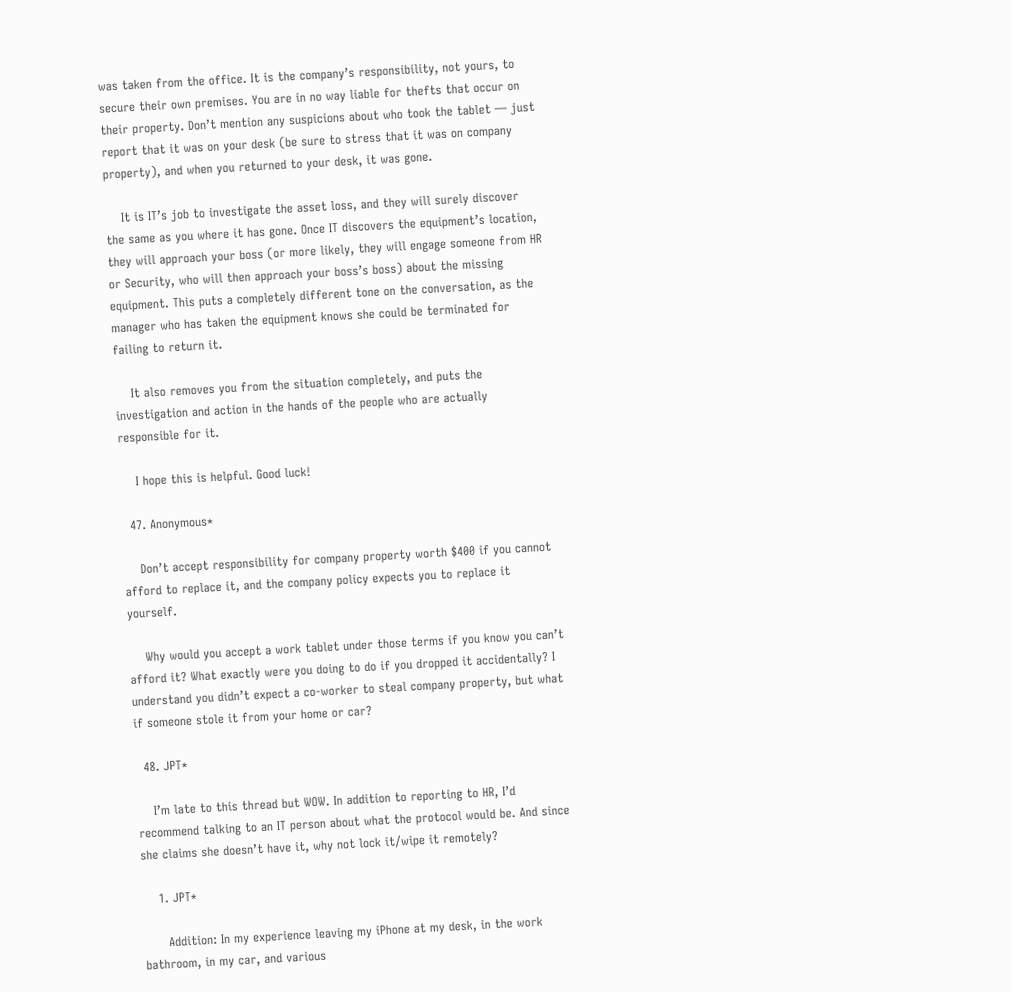was taken from the office. It is the company’s responsibility, not yours, to secure their own premises. You are in no way liable for thefts that occur on their property. Don’t mention any suspicions about who took the tablet — just report that it was on your desk (be sure to stress that it was on company property), and when you returned to your desk, it was gone.

    It is IT’s job to investigate the asset loss, and they will surely discover the same as you where it has gone. Once IT discovers the equipment’s location, they will approach your boss (or more likely, they will engage someone from HR or Security, who will then approach your boss’s boss) about the missing equipment. This puts a completely different tone on the conversation, as the manager who has taken the equipment knows she could be terminated for failing to return it.

    It also removes you from the situation completely, and puts the investigation and action in the hands of the people who are actually responsible for it.

    I hope this is helpful. Good luck!

  47. Anonymous*

    Don’t accept responsibility for company property worth $400 if you cannot afford to replace it, and the company policy expects you to replace it yourself.

    Why would you accept a work tablet under those terms if you know you can’t afford it? What exactly were you doing to do if you dropped it accidentally? I understand you didn’t expect a co-worker to steal company property, but what if someone stole it from your home or car?

  48. JPT*

    I’m late to this thread but WOW. In addition to reporting to HR, I’d recommend talking to an IT person about what the protocol would be. And since she claims she doesn’t have it, why not lock it/wipe it remotely?

    1. JPT*

      Addition: In my experience leaving my iPhone at my desk, in the work bathroom, in my car, and various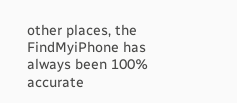other places, the FindMyiPhone has always been 100% accurate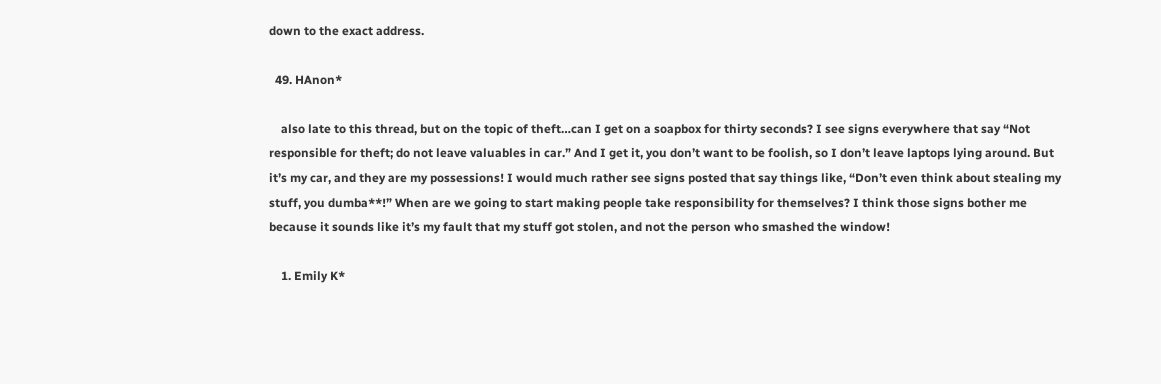down to the exact address.

  49. HAnon*

    also late to this thread, but on the topic of theft…can I get on a soapbox for thirty seconds? I see signs everywhere that say “Not responsible for theft; do not leave valuables in car.” And I get it, you don’t want to be foolish, so I don’t leave laptops lying around. But it’s my car, and they are my possessions! I would much rather see signs posted that say things like, “Don’t even think about stealing my stuff, you dumba**!” When are we going to start making people take responsibility for themselves? I think those signs bother me because it sounds like it’s my fault that my stuff got stolen, and not the person who smashed the window!

    1. Emily K*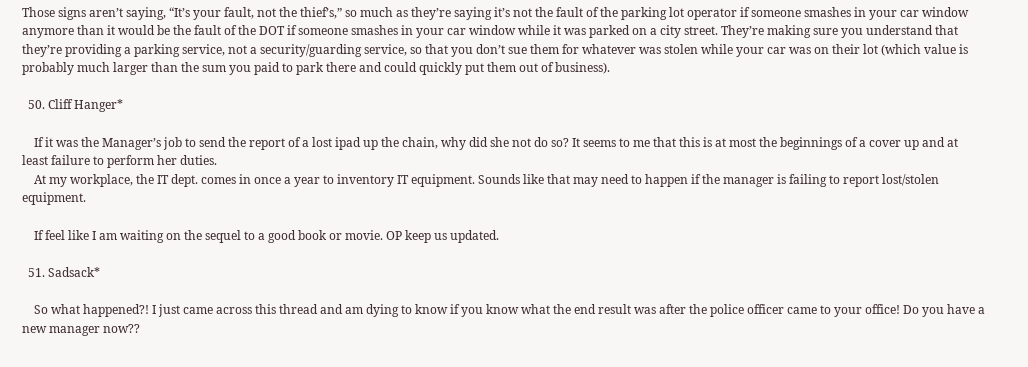Those signs aren’t saying, “It’s your fault, not the thief’s,” so much as they’re saying it’s not the fault of the parking lot operator if someone smashes in your car window anymore than it would be the fault of the DOT if someone smashes in your car window while it was parked on a city street. They’re making sure you understand that they’re providing a parking service, not a security/guarding service, so that you don’t sue them for whatever was stolen while your car was on their lot (which value is probably much larger than the sum you paid to park there and could quickly put them out of business).

  50. Cliff Hanger*

    If it was the Manager’s job to send the report of a lost ipad up the chain, why did she not do so? It seems to me that this is at most the beginnings of a cover up and at least failure to perform her duties.
    At my workplace, the IT dept. comes in once a year to inventory IT equipment. Sounds like that may need to happen if the manager is failing to report lost/stolen equipment.

    If feel like I am waiting on the sequel to a good book or movie. OP keep us updated.

  51. Sadsack*

    So what happened?! I just came across this thread and am dying to know if you know what the end result was after the police officer came to your office! Do you have a new manager now??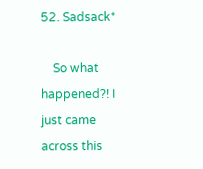52. Sadsack*

    So what happened?! I just came across this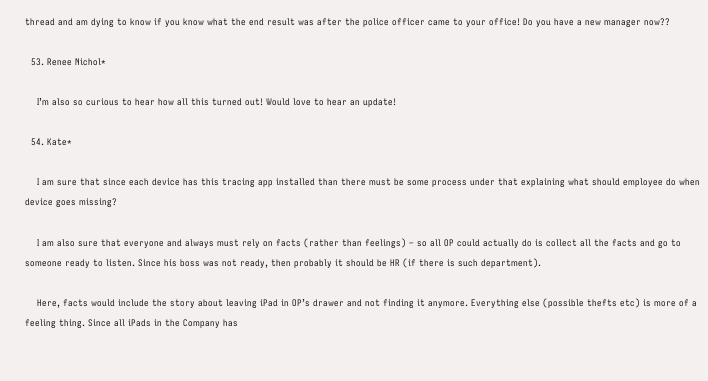thread and am dying to know if you know what the end result was after the police officer came to your office! Do you have a new manager now??

  53. Renee Nichol*

    I’m also so curious to hear how all this turned out! Would love to hear an update!

  54. Kate*

    I am sure that since each device has this tracing app installed than there must be some process under that explaining what should employee do when device goes missing?

    I am also sure that everyone and always must rely on facts (rather than feelings) – so all OP could actually do is collect all the facts and go to someone ready to listen. Since his boss was not ready, then probably it should be HR (if there is such department).

    Here, facts would include the story about leaving iPad in OP’s drawer and not finding it anymore. Everything else (possible thefts etc) is more of a feeling thing. Since all iPads in the Company has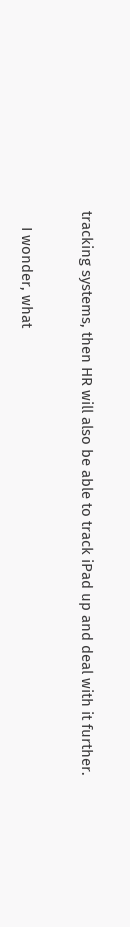tracking systems, then HR will also be able to track iPad up and deal with it further.

    I wonder, what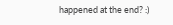happened at the end? :)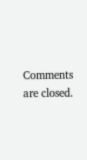Comments are closed.